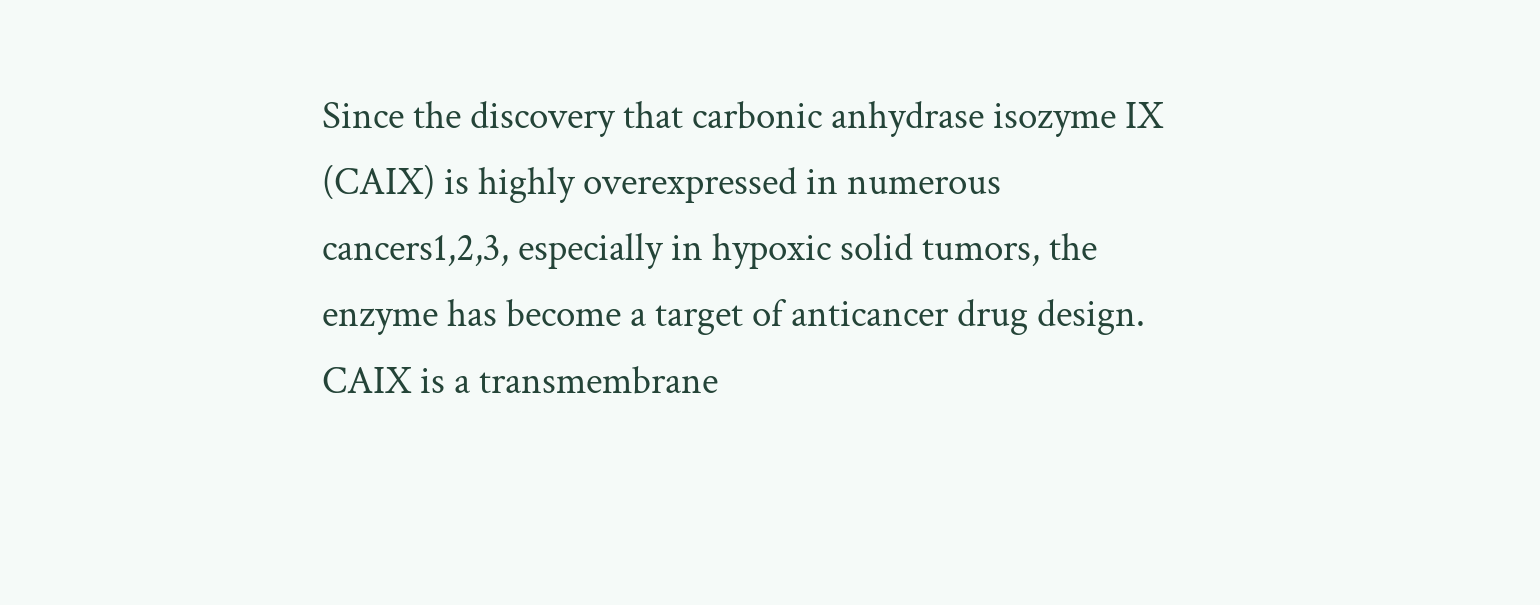Since the discovery that carbonic anhydrase isozyme IX (CAIX) is highly overexpressed in numerous cancers1,2,3, especially in hypoxic solid tumors, the enzyme has become a target of anticancer drug design. CAIX is a transmembrane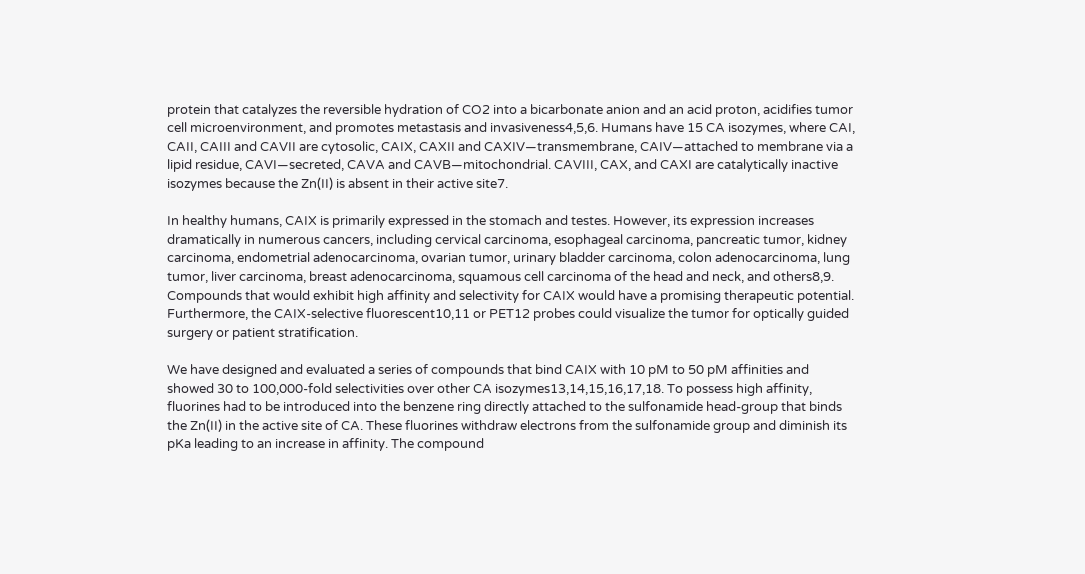protein that catalyzes the reversible hydration of CO2 into a bicarbonate anion and an acid proton, acidifies tumor cell microenvironment, and promotes metastasis and invasiveness4,5,6. Humans have 15 CA isozymes, where CAI, CAII, CAIII and CAVII are cytosolic, CAIX, CAXII and CAXIV—transmembrane, CAIV—attached to membrane via a lipid residue, CAVI—secreted, CAVA and CAVB—mitochondrial. CAVIII, CAX, and CAXI are catalytically inactive isozymes because the Zn(II) is absent in their active site7.

In healthy humans, CAIX is primarily expressed in the stomach and testes. However, its expression increases dramatically in numerous cancers, including cervical carcinoma, esophageal carcinoma, pancreatic tumor, kidney carcinoma, endometrial adenocarcinoma, ovarian tumor, urinary bladder carcinoma, colon adenocarcinoma, lung tumor, liver carcinoma, breast adenocarcinoma, squamous cell carcinoma of the head and neck, and others8,9. Compounds that would exhibit high affinity and selectivity for CAIX would have a promising therapeutic potential. Furthermore, the CAIX-selective fluorescent10,11 or PET12 probes could visualize the tumor for optically guided surgery or patient stratification.

We have designed and evaluated a series of compounds that bind CAIX with 10 pM to 50 pM affinities and showed 30 to 100,000-fold selectivities over other CA isozymes13,14,15,16,17,18. To possess high affinity, fluorines had to be introduced into the benzene ring directly attached to the sulfonamide head-group that binds the Zn(II) in the active site of CA. These fluorines withdraw electrons from the sulfonamide group and diminish its pKa leading to an increase in affinity. The compound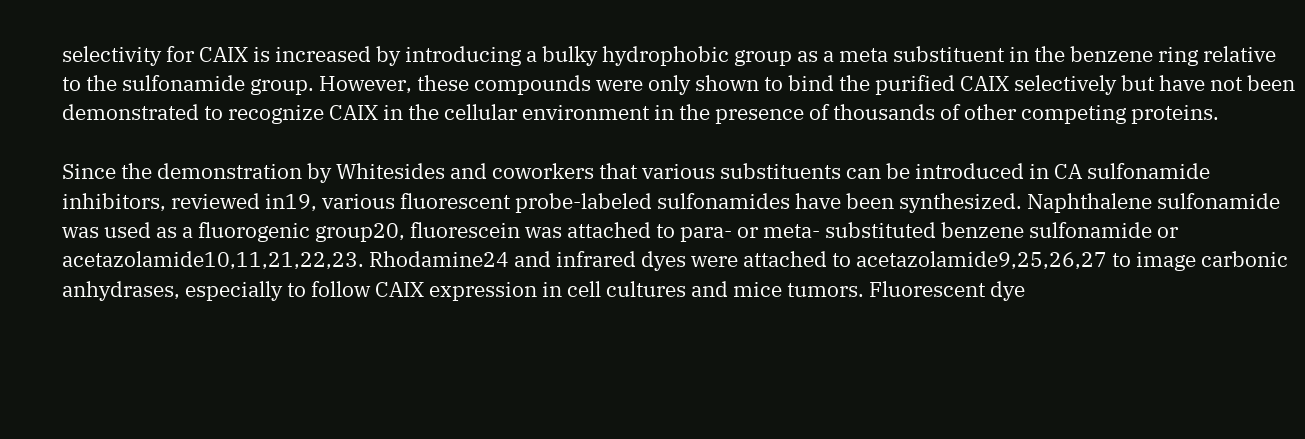selectivity for CAIX is increased by introducing a bulky hydrophobic group as a meta substituent in the benzene ring relative to the sulfonamide group. However, these compounds were only shown to bind the purified CAIX selectively but have not been demonstrated to recognize CAIX in the cellular environment in the presence of thousands of other competing proteins.

Since the demonstration by Whitesides and coworkers that various substituents can be introduced in CA sulfonamide inhibitors, reviewed in19, various fluorescent probe-labeled sulfonamides have been synthesized. Naphthalene sulfonamide was used as a fluorogenic group20, fluorescein was attached to para- or meta- substituted benzene sulfonamide or acetazolamide10,11,21,22,23. Rhodamine24 and infrared dyes were attached to acetazolamide9,25,26,27 to image carbonic anhydrases, especially to follow CAIX expression in cell cultures and mice tumors. Fluorescent dye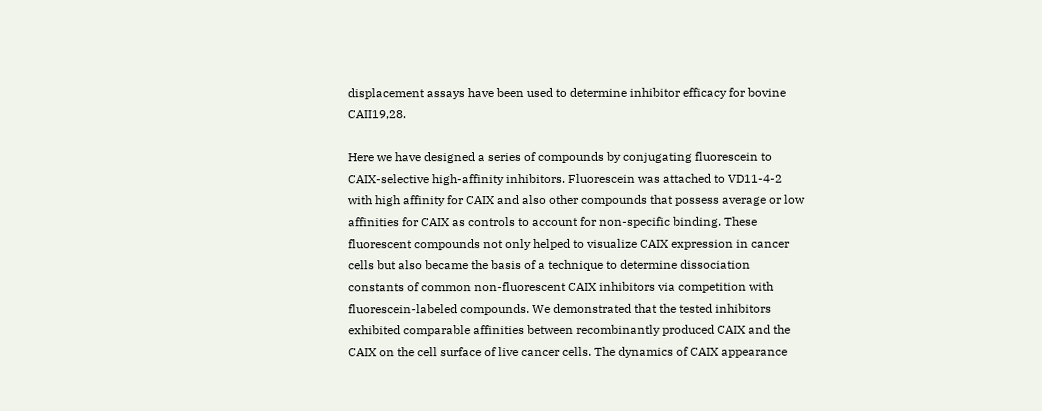displacement assays have been used to determine inhibitor efficacy for bovine CAII19,28.

Here we have designed a series of compounds by conjugating fluorescein to CAIX-selective high-affinity inhibitors. Fluorescein was attached to VD11-4-2 with high affinity for CAIX and also other compounds that possess average or low affinities for CAIX as controls to account for non-specific binding. These fluorescent compounds not only helped to visualize CAIX expression in cancer cells but also became the basis of a technique to determine dissociation constants of common non-fluorescent CAIX inhibitors via competition with fluorescein-labeled compounds. We demonstrated that the tested inhibitors exhibited comparable affinities between recombinantly produced CAIX and the CAIX on the cell surface of live cancer cells. The dynamics of CAIX appearance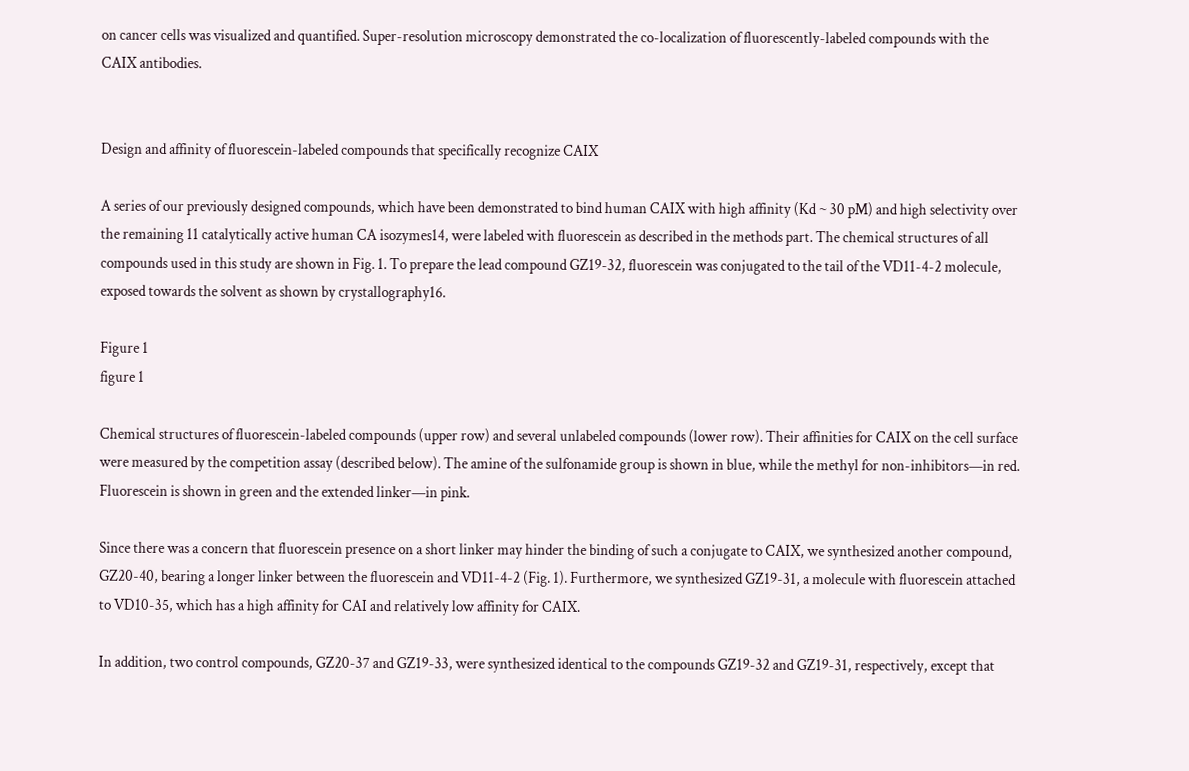on cancer cells was visualized and quantified. Super-resolution microscopy demonstrated the co-localization of fluorescently-labeled compounds with the CAIX antibodies.


Design and affinity of fluorescein-labeled compounds that specifically recognize CAIX

A series of our previously designed compounds, which have been demonstrated to bind human CAIX with high affinity (Kd ~ 30 pM) and high selectivity over the remaining 11 catalytically active human CA isozymes14, were labeled with fluorescein as described in the methods part. The chemical structures of all compounds used in this study are shown in Fig. 1. To prepare the lead compound GZ19-32, fluorescein was conjugated to the tail of the VD11-4-2 molecule, exposed towards the solvent as shown by crystallography16.

Figure 1
figure 1

Chemical structures of fluorescein-labeled compounds (upper row) and several unlabeled compounds (lower row). Their affinities for CAIX on the cell surface were measured by the competition assay (described below). The amine of the sulfonamide group is shown in blue, while the methyl for non-inhibitors—in red. Fluorescein is shown in green and the extended linker—in pink.

Since there was a concern that fluorescein presence on a short linker may hinder the binding of such a conjugate to CAIX, we synthesized another compound, GZ20-40, bearing a longer linker between the fluorescein and VD11-4-2 (Fig. 1). Furthermore, we synthesized GZ19-31, a molecule with fluorescein attached to VD10-35, which has a high affinity for CAI and relatively low affinity for CAIX.

In addition, two control compounds, GZ20-37 and GZ19-33, were synthesized identical to the compounds GZ19-32 and GZ19-31, respectively, except that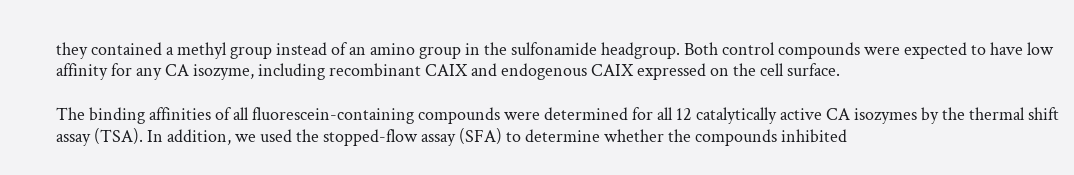they contained a methyl group instead of an amino group in the sulfonamide headgroup. Both control compounds were expected to have low affinity for any CA isozyme, including recombinant CAIX and endogenous CAIX expressed on the cell surface.

The binding affinities of all fluorescein-containing compounds were determined for all 12 catalytically active CA isozymes by the thermal shift assay (TSA). In addition, we used the stopped-flow assay (SFA) to determine whether the compounds inhibited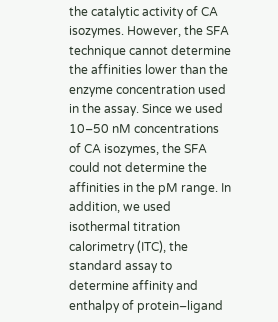the catalytic activity of CA isozymes. However, the SFA technique cannot determine the affinities lower than the enzyme concentration used in the assay. Since we used 10–50 nM concentrations of CA isozymes, the SFA could not determine the affinities in the pM range. In addition, we used isothermal titration calorimetry (ITC), the standard assay to determine affinity and enthalpy of protein–ligand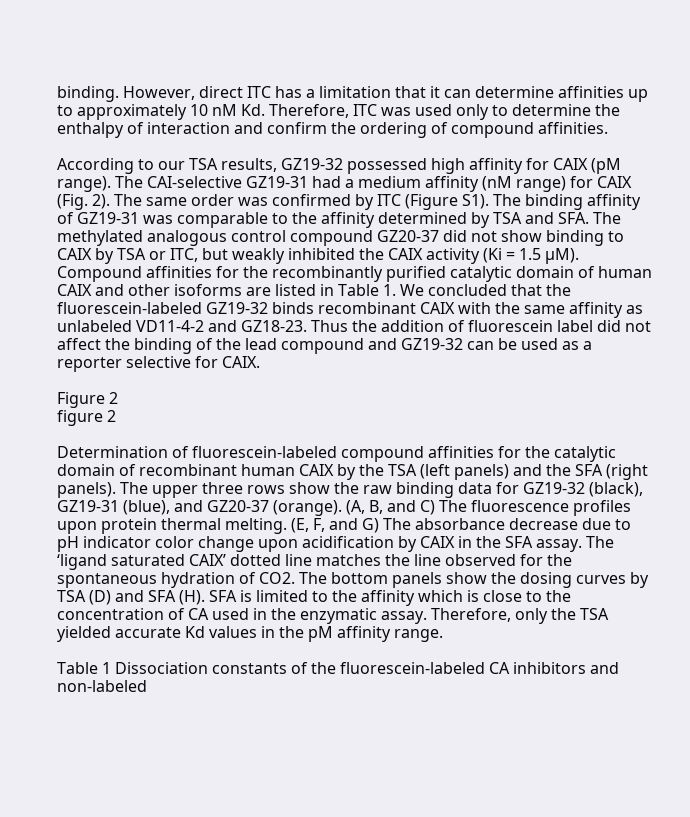binding. However, direct ITC has a limitation that it can determine affinities up to approximately 10 nM Kd. Therefore, ITC was used only to determine the enthalpy of interaction and confirm the ordering of compound affinities.

According to our TSA results, GZ19-32 possessed high affinity for CAIX (pM range). The CAI-selective GZ19-31 had a medium affinity (nM range) for CAIX (Fig. 2). The same order was confirmed by ITC (Figure S1). The binding affinity of GZ19-31 was comparable to the affinity determined by TSA and SFA. The methylated analogous control compound GZ20-37 did not show binding to CAIX by TSA or ITC, but weakly inhibited the CAIX activity (Ki = 1.5 µM). Compound affinities for the recombinantly purified catalytic domain of human CAIX and other isoforms are listed in Table 1. We concluded that the fluorescein-labeled GZ19-32 binds recombinant CAIX with the same affinity as unlabeled VD11-4-2 and GZ18-23. Thus the addition of fluorescein label did not affect the binding of the lead compound and GZ19-32 can be used as a reporter selective for CAIX.

Figure 2
figure 2

Determination of fluorescein-labeled compound affinities for the catalytic domain of recombinant human CAIX by the TSA (left panels) and the SFA (right panels). The upper three rows show the raw binding data for GZ19-32 (black), GZ19-31 (blue), and GZ20-37 (orange). (A, B, and C) The fluorescence profiles upon protein thermal melting. (E, F, and G) The absorbance decrease due to pH indicator color change upon acidification by CAIX in the SFA assay. The ‘ligand saturated CAIX’ dotted line matches the line observed for the spontaneous hydration of CO2. The bottom panels show the dosing curves by TSA (D) and SFA (H). SFA is limited to the affinity which is close to the concentration of CA used in the enzymatic assay. Therefore, only the TSA yielded accurate Kd values in the pM affinity range.

Table 1 Dissociation constants of the fluorescein-labeled CA inhibitors and non-labeled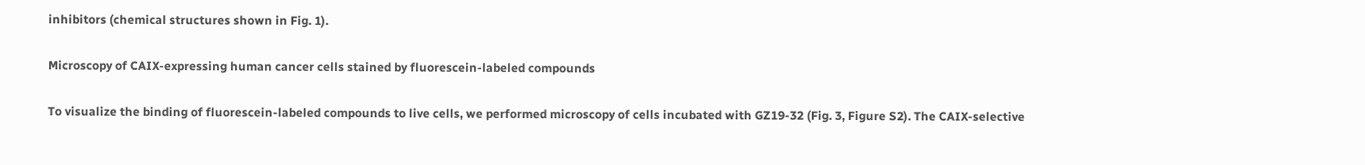inhibitors (chemical structures shown in Fig. 1).

Microscopy of CAIX-expressing human cancer cells stained by fluorescein-labeled compounds

To visualize the binding of fluorescein-labeled compounds to live cells, we performed microscopy of cells incubated with GZ19-32 (Fig. 3, Figure S2). The CAIX-selective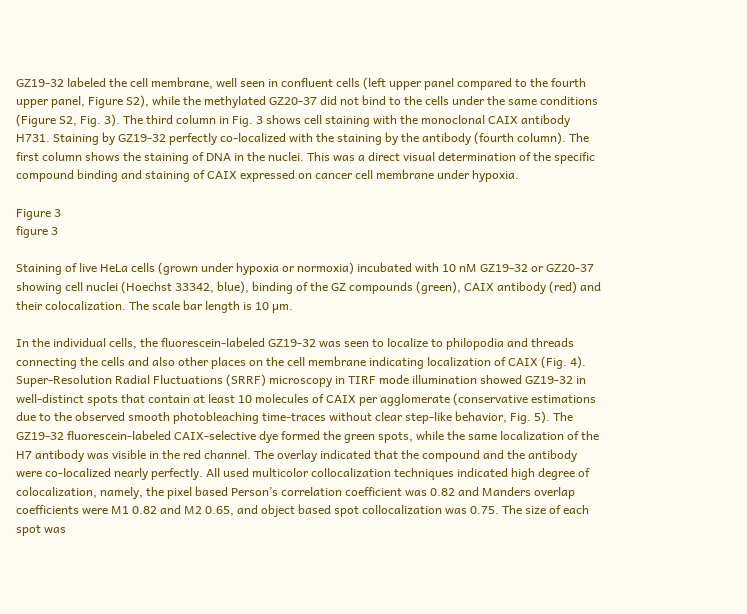GZ19-32 labeled the cell membrane, well seen in confluent cells (left upper panel compared to the fourth upper panel, Figure S2), while the methylated GZ20-37 did not bind to the cells under the same conditions (Figure S2, Fig. 3). The third column in Fig. 3 shows cell staining with the monoclonal CAIX antibody H731. Staining by GZ19-32 perfectly co-localized with the staining by the antibody (fourth column). The first column shows the staining of DNA in the nuclei. This was a direct visual determination of the specific compound binding and staining of CAIX expressed on cancer cell membrane under hypoxia.

Figure 3
figure 3

Staining of live HeLa cells (grown under hypoxia or normoxia) incubated with 10 nM GZ19-32 or GZ20-37 showing cell nuclei (Hoechst 33342, blue), binding of the GZ compounds (green), CAIX antibody (red) and their colocalization. The scale bar length is 10 µm.

In the individual cells, the fluorescein-labeled GZ19-32 was seen to localize to philopodia and threads connecting the cells and also other places on the cell membrane indicating localization of CAIX (Fig. 4). Super-Resolution Radial Fluctuations (SRRF) microscopy in TIRF mode illumination showed GZ19-32 in well-distinct spots that contain at least 10 molecules of CAIX per agglomerate (conservative estimations due to the observed smooth photobleaching time-traces without clear step-like behavior, Fig. 5). The GZ19-32 fluorescein-labeled CAIX-selective dye formed the green spots, while the same localization of the H7 antibody was visible in the red channel. The overlay indicated that the compound and the antibody were co-localized nearly perfectly. All used multicolor collocalization techniques indicated high degree of colocalization, namely, the pixel based Person’s correlation coefficient was 0.82 and Manders overlap coefficients were M1 0.82 and M2 0.65, and object based spot collocalization was 0.75. The size of each spot was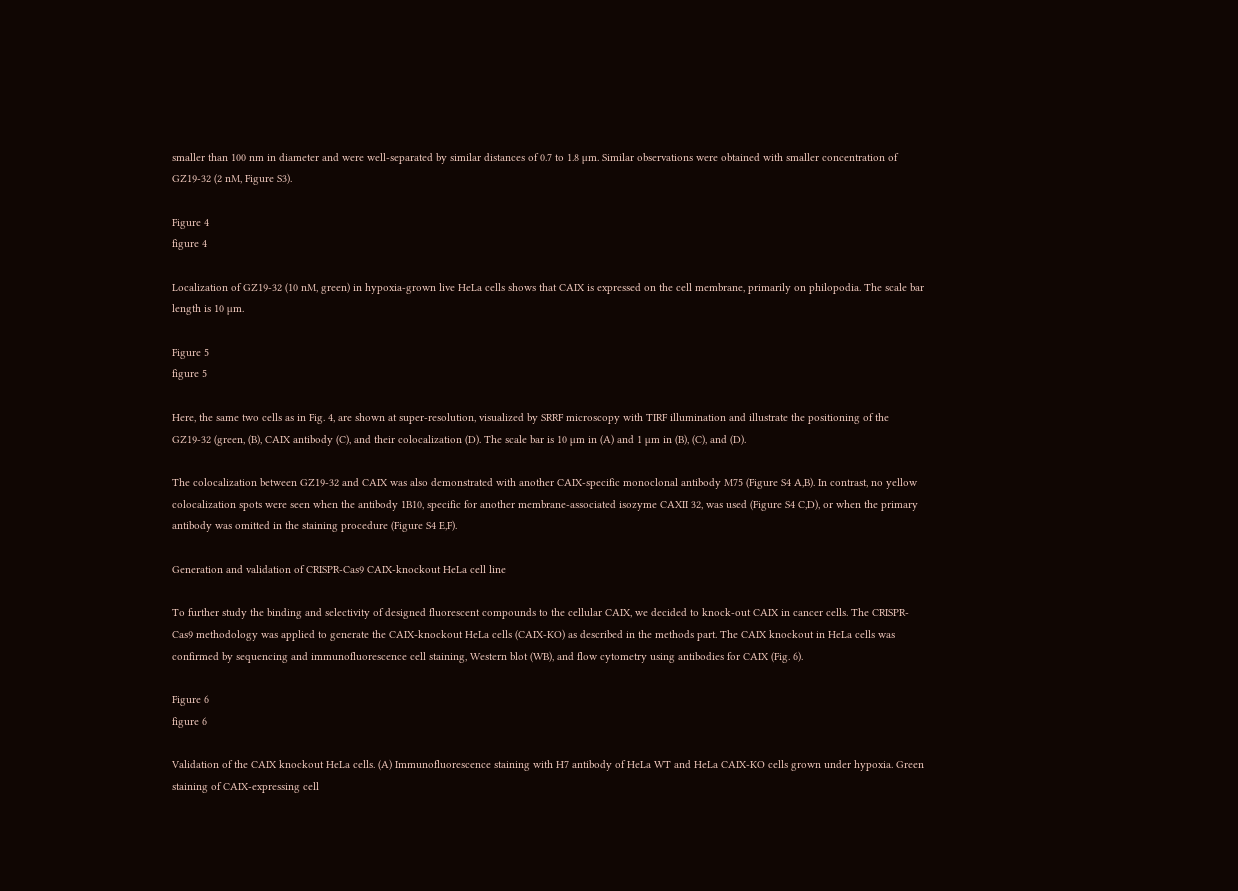smaller than 100 nm in diameter and were well-separated by similar distances of 0.7 to 1.8 µm. Similar observations were obtained with smaller concentration of GZ19-32 (2 nM, Figure S3).

Figure 4
figure 4

Localization of GZ19-32 (10 nM, green) in hypoxia-grown live HeLa cells shows that CAIX is expressed on the cell membrane, primarily on philopodia. The scale bar length is 10 µm.

Figure 5
figure 5

Here, the same two cells as in Fig. 4, are shown at super-resolution, visualized by SRRF microscopy with TIRF illumination and illustrate the positioning of the GZ19-32 (green, (B), CAIX antibody (C), and their colocalization (D). The scale bar is 10 µm in (A) and 1 µm in (B), (C), and (D).

The colocalization between GZ19-32 and CAIX was also demonstrated with another CAIX-specific monoclonal antibody M75 (Figure S4 A,B). In contrast, no yellow colocalization spots were seen when the antibody 1B10, specific for another membrane-associated isozyme CAXII 32, was used (Figure S4 C,D), or when the primary antibody was omitted in the staining procedure (Figure S4 E,F).

Generation and validation of CRISPR-Cas9 CAIX-knockout HeLa cell line

To further study the binding and selectivity of designed fluorescent compounds to the cellular CAIX, we decided to knock-out CAIX in cancer cells. The CRISPR-Cas9 methodology was applied to generate the CAIX-knockout HeLa cells (CAIX-KO) as described in the methods part. The CAIX knockout in HeLa cells was confirmed by sequencing and immunofluorescence cell staining, Western blot (WB), and flow cytometry using antibodies for CAIX (Fig. 6).

Figure 6
figure 6

Validation of the CAIX knockout HeLa cells. (A) Immunofluorescence staining with H7 antibody of HeLa WT and HeLa CAIX-KO cells grown under hypoxia. Green staining of CAIX-expressing cell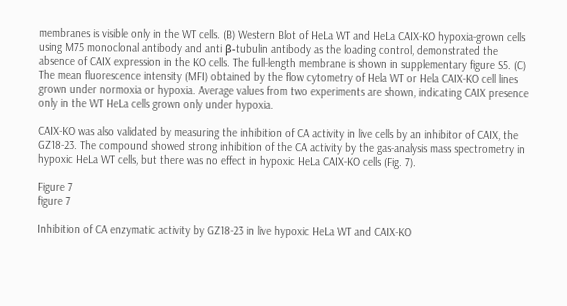membranes is visible only in the WT cells. (B) Western Blot of HeLa WT and HeLa CAIX-KO hypoxia-grown cells using M75 monoclonal antibody and anti β-tubulin antibody as the loading control, demonstrated the absence of CAIX expression in the KO cells. The full-length membrane is shown in supplementary figure S5. (C) The mean fluorescence intensity (MFI) obtained by the flow cytometry of Hela WT or Hela CAIX-KO cell lines grown under normoxia or hypoxia. Average values from two experiments are shown, indicating CAIX presence only in the WT HeLa cells grown only under hypoxia.

CAIX-KO was also validated by measuring the inhibition of CA activity in live cells by an inhibitor of CAIX, the GZ18-23. The compound showed strong inhibition of the CA activity by the gas-analysis mass spectrometry in hypoxic HeLa WT cells, but there was no effect in hypoxic HeLa CAIX-KO cells (Fig. 7).

Figure 7
figure 7

Inhibition of CA enzymatic activity by GZ18-23 in live hypoxic HeLa WT and CAIX-KO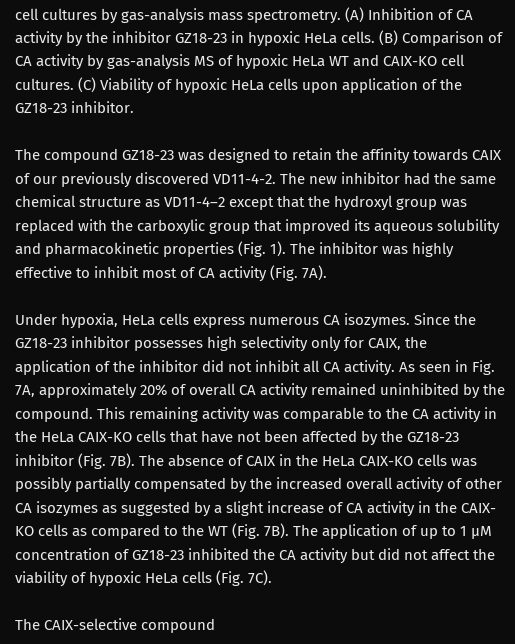cell cultures by gas-analysis mass spectrometry. (A) Inhibition of CA activity by the inhibitor GZ18-23 in hypoxic HeLa cells. (B) Comparison of CA activity by gas-analysis MS of hypoxic HeLa WT and CAIX-KO cell cultures. (C) Viability of hypoxic HeLa cells upon application of the GZ18-23 inhibitor.

The compound GZ18-23 was designed to retain the affinity towards CAIX of our previously discovered VD11-4-2. The new inhibitor had the same chemical structure as VD11-4–2 except that the hydroxyl group was replaced with the carboxylic group that improved its aqueous solubility and pharmacokinetic properties (Fig. 1). The inhibitor was highly effective to inhibit most of CA activity (Fig. 7A).

Under hypoxia, HeLa cells express numerous CA isozymes. Since the GZ18-23 inhibitor possesses high selectivity only for CAIX, the application of the inhibitor did not inhibit all CA activity. As seen in Fig. 7A, approximately 20% of overall CA activity remained uninhibited by the compound. This remaining activity was comparable to the CA activity in the HeLa CAIX-KO cells that have not been affected by the GZ18-23 inhibitor (Fig. 7B). The absence of CAIX in the HeLa CAIX-KO cells was possibly partially compensated by the increased overall activity of other CA isozymes as suggested by a slight increase of CA activity in the CAIX-KO cells as compared to the WT (Fig. 7B). The application of up to 1 µM concentration of GZ18-23 inhibited the CA activity but did not affect the viability of hypoxic HeLa cells (Fig. 7C).

The CAIX-selective compound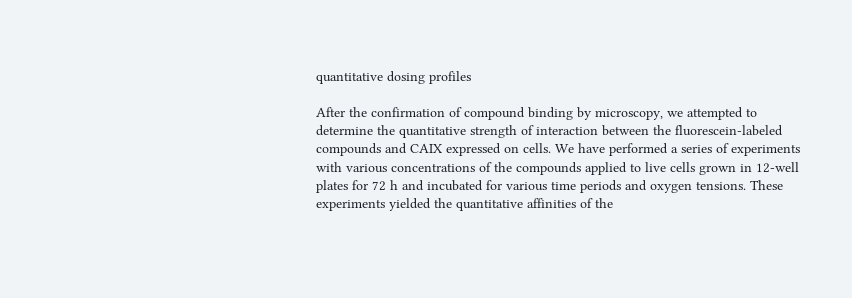quantitative dosing profiles

After the confirmation of compound binding by microscopy, we attempted to determine the quantitative strength of interaction between the fluorescein-labeled compounds and CAIX expressed on cells. We have performed a series of experiments with various concentrations of the compounds applied to live cells grown in 12-well plates for 72 h and incubated for various time periods and oxygen tensions. These experiments yielded the quantitative affinities of the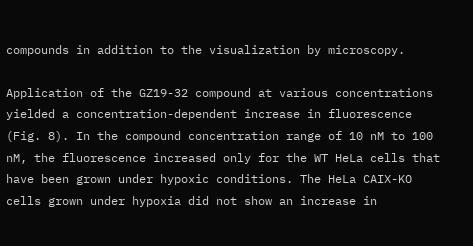compounds in addition to the visualization by microscopy.

Application of the GZ19-32 compound at various concentrations yielded a concentration-dependent increase in fluorescence (Fig. 8). In the compound concentration range of 10 nM to 100 nM, the fluorescence increased only for the WT HeLa cells that have been grown under hypoxic conditions. The HeLa CAIX-KO cells grown under hypoxia did not show an increase in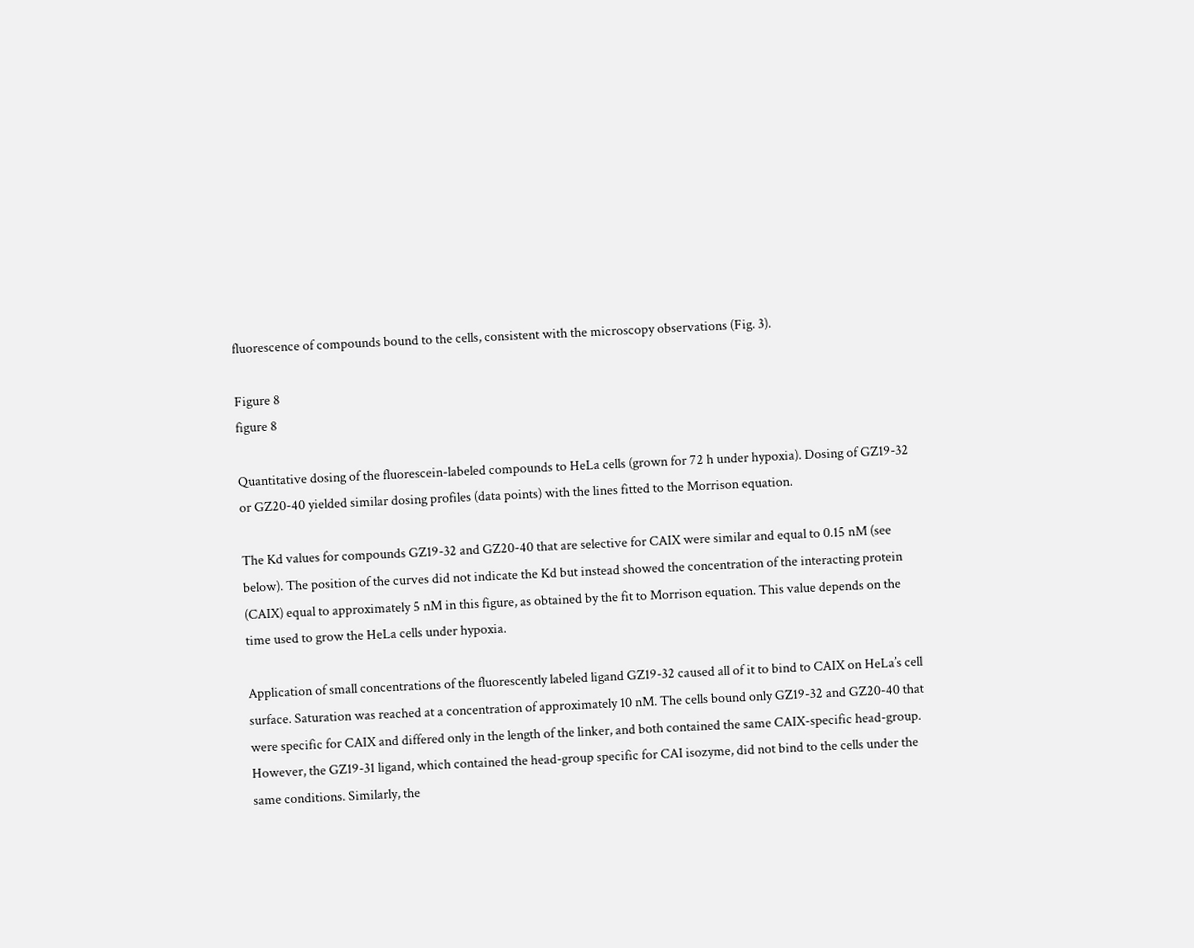fluorescence of compounds bound to the cells, consistent with the microscopy observations (Fig. 3).

Figure 8
figure 8

Quantitative dosing of the fluorescein-labeled compounds to HeLa cells (grown for 72 h under hypoxia). Dosing of GZ19-32 or GZ20-40 yielded similar dosing profiles (data points) with the lines fitted to the Morrison equation.

The Kd values for compounds GZ19-32 and GZ20-40 that are selective for CAIX were similar and equal to 0.15 nM (see below). The position of the curves did not indicate the Kd but instead showed the concentration of the interacting protein (CAIX) equal to approximately 5 nM in this figure, as obtained by the fit to Morrison equation. This value depends on the time used to grow the HeLa cells under hypoxia.

Application of small concentrations of the fluorescently labeled ligand GZ19-32 caused all of it to bind to CAIX on HeLa’s cell surface. Saturation was reached at a concentration of approximately 10 nM. The cells bound only GZ19-32 and GZ20-40 that were specific for CAIX and differed only in the length of the linker, and both contained the same CAIX-specific head-group. However, the GZ19-31 ligand, which contained the head-group specific for CAI isozyme, did not bind to the cells under the same conditions. Similarly, the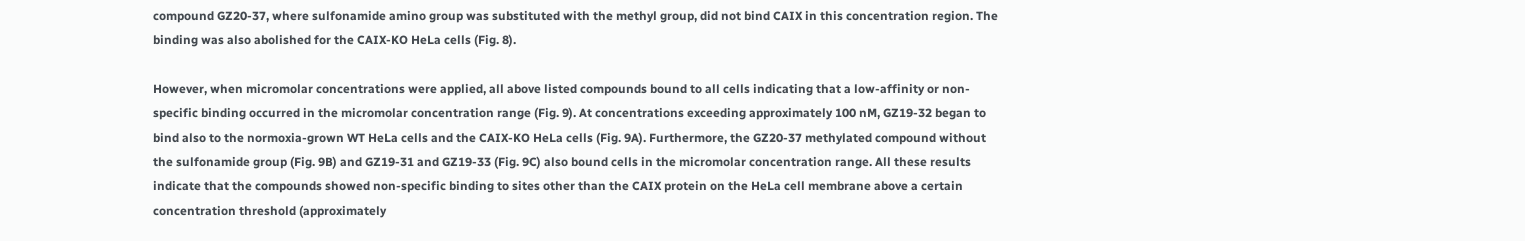compound GZ20-37, where sulfonamide amino group was substituted with the methyl group, did not bind CAIX in this concentration region. The binding was also abolished for the CAIX-KO HeLa cells (Fig. 8).

However, when micromolar concentrations were applied, all above listed compounds bound to all cells indicating that a low-affinity or non-specific binding occurred in the micromolar concentration range (Fig. 9). At concentrations exceeding approximately 100 nM, GZ19-32 began to bind also to the normoxia-grown WT HeLa cells and the CAIX-KO HeLa cells (Fig. 9A). Furthermore, the GZ20-37 methylated compound without the sulfonamide group (Fig. 9B) and GZ19-31 and GZ19-33 (Fig. 9C) also bound cells in the micromolar concentration range. All these results indicate that the compounds showed non-specific binding to sites other than the CAIX protein on the HeLa cell membrane above a certain concentration threshold (approximately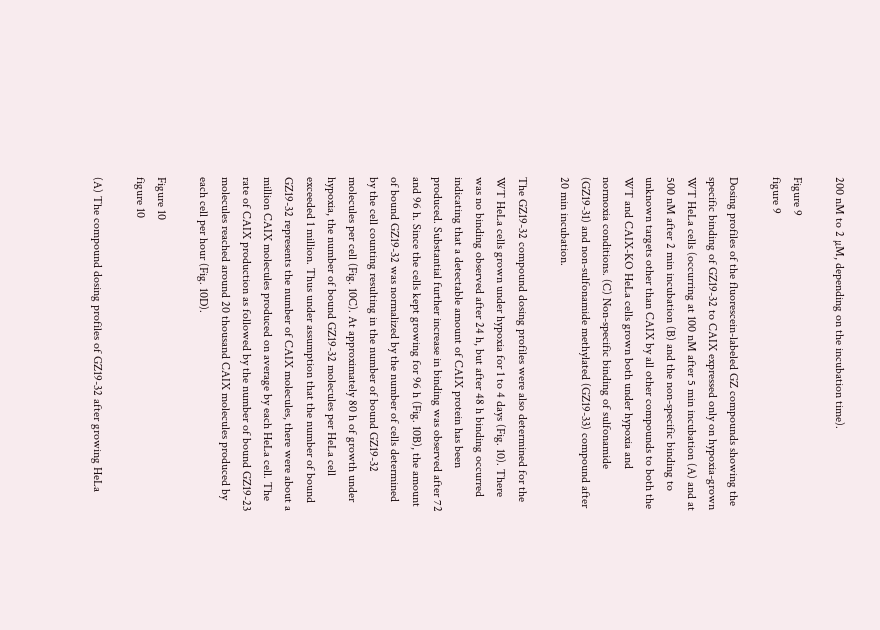200 nM to 2 µM, depending on the incubation time).

Figure 9
figure 9

Dosing profiles of the fluorescein-labeled GZ compounds showing the specific binding of GZ19-32 to CAIX expressed only on hypoxia-grown WT HeLa cells (occurring at 100 nM after 5 min incubation (A) and at 500 nM after 2 min incubation (B) and the non-specific binding to unknown targets other than CAIX by all other compounds to both the WT and CAIX-KO HeLa cells grown both under hypoxia and normoxia conditions. (C) Non-specific binding of sulfonamide (GZ19-31) and non-sulfonamide methylated (GZ19-33) compound after 20 min incubation.

The GZ19-32 compound dosing profiles were also determined for the WT HeLa cells grown under hypoxia for 1 to 4 days (Fig. 10). There was no binding observed after 24 h, but after 48 h binding occurred indicating that a detectable amount of CAIX protein has been produced. Substantial further increase in binding was observed after 72 and 96 h. Since the cells kept growing for 96 h (Fig. 10B), the amount of bound GZ19-32 was normalized by the number of cells determined by the cell counting resulting in the number of bound GZ19-32 molecules per cell (Fig. 10C). At approximately 80 h of growth under hypoxia, the number of bound GZ19-32 molecules per HeLa cell exceeded 1 million. Thus under assumption that the number of bound GZ19-32 represents the number of CAIX molecules, there were about a million CAIX molecules produced on average by each HeLa cell. The rate of CAIX production as followed by the number of bound GZ19-23 molecules reached around 20 thousand CAIX molecules produced by each cell per hour (Fig. 10D).

Figure 10
figure 10

(A) The compound dosing profiles of GZ19-32 after growing HeLa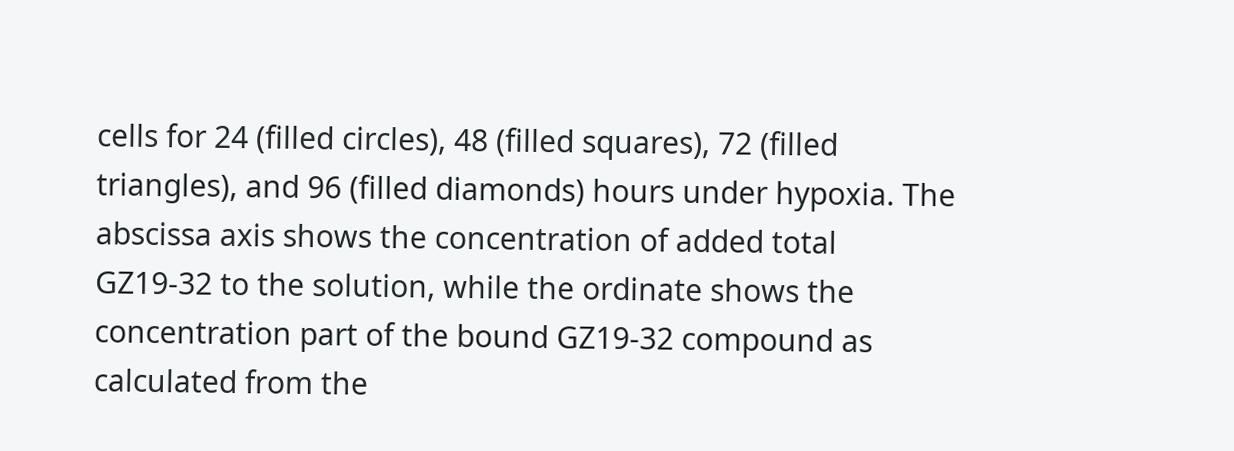cells for 24 (filled circles), 48 (filled squares), 72 (filled triangles), and 96 (filled diamonds) hours under hypoxia. The abscissa axis shows the concentration of added total GZ19-32 to the solution, while the ordinate shows the concentration part of the bound GZ19-32 compound as calculated from the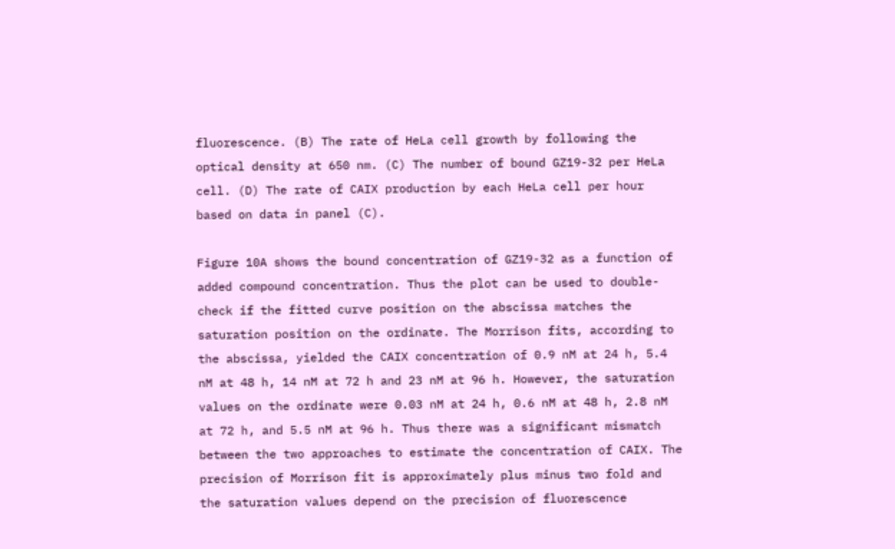fluorescence. (B) The rate of HeLa cell growth by following the optical density at 650 nm. (C) The number of bound GZ19-32 per HeLa cell. (D) The rate of CAIX production by each HeLa cell per hour based on data in panel (C).

Figure 10A shows the bound concentration of GZ19-32 as a function of added compound concentration. Thus the plot can be used to double-check if the fitted curve position on the abscissa matches the saturation position on the ordinate. The Morrison fits, according to the abscissa, yielded the CAIX concentration of 0.9 nM at 24 h, 5.4 nM at 48 h, 14 nM at 72 h and 23 nM at 96 h. However, the saturation values on the ordinate were 0.03 nM at 24 h, 0.6 nM at 48 h, 2.8 nM at 72 h, and 5.5 nM at 96 h. Thus there was a significant mismatch between the two approaches to estimate the concentration of CAIX. The precision of Morrison fit is approximately plus minus two fold and the saturation values depend on the precision of fluorescence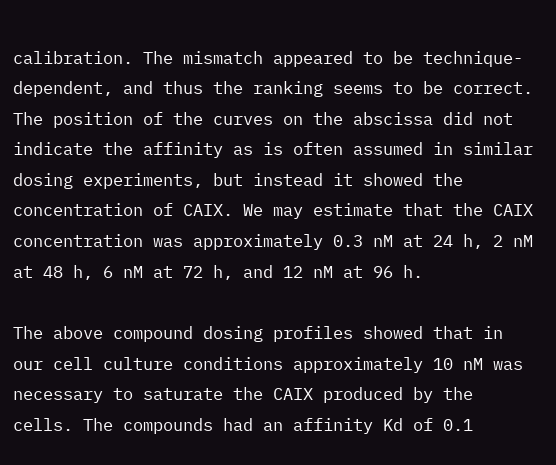calibration. The mismatch appeared to be technique-dependent, and thus the ranking seems to be correct. The position of the curves on the abscissa did not indicate the affinity as is often assumed in similar dosing experiments, but instead it showed the concentration of CAIX. We may estimate that the CAIX concentration was approximately 0.3 nM at 24 h, 2 nM at 48 h, 6 nM at 72 h, and 12 nM at 96 h.

The above compound dosing profiles showed that in our cell culture conditions approximately 10 nM was necessary to saturate the CAIX produced by the cells. The compounds had an affinity Kd of 0.1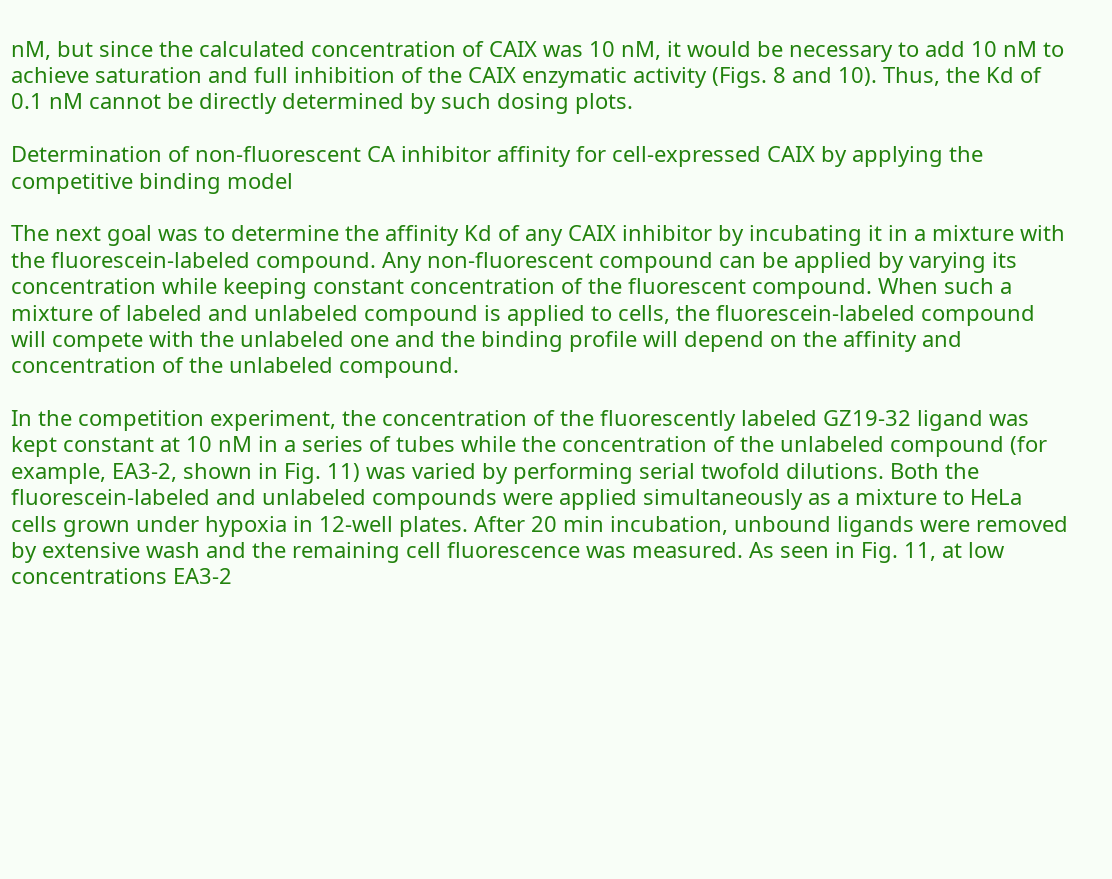nM, but since the calculated concentration of CAIX was 10 nM, it would be necessary to add 10 nM to achieve saturation and full inhibition of the CAIX enzymatic activity (Figs. 8 and 10). Thus, the Kd of 0.1 nM cannot be directly determined by such dosing plots.

Determination of non-fluorescent CA inhibitor affinity for cell-expressed CAIX by applying the competitive binding model

The next goal was to determine the affinity Kd of any CAIX inhibitor by incubating it in a mixture with the fluorescein-labeled compound. Any non-fluorescent compound can be applied by varying its concentration while keeping constant concentration of the fluorescent compound. When such a mixture of labeled and unlabeled compound is applied to cells, the fluorescein-labeled compound will compete with the unlabeled one and the binding profile will depend on the affinity and concentration of the unlabeled compound.

In the competition experiment, the concentration of the fluorescently labeled GZ19-32 ligand was kept constant at 10 nM in a series of tubes while the concentration of the unlabeled compound (for example, EA3-2, shown in Fig. 11) was varied by performing serial twofold dilutions. Both the fluorescein-labeled and unlabeled compounds were applied simultaneously as a mixture to HeLa cells grown under hypoxia in 12-well plates. After 20 min incubation, unbound ligands were removed by extensive wash and the remaining cell fluorescence was measured. As seen in Fig. 11, at low concentrations EA3-2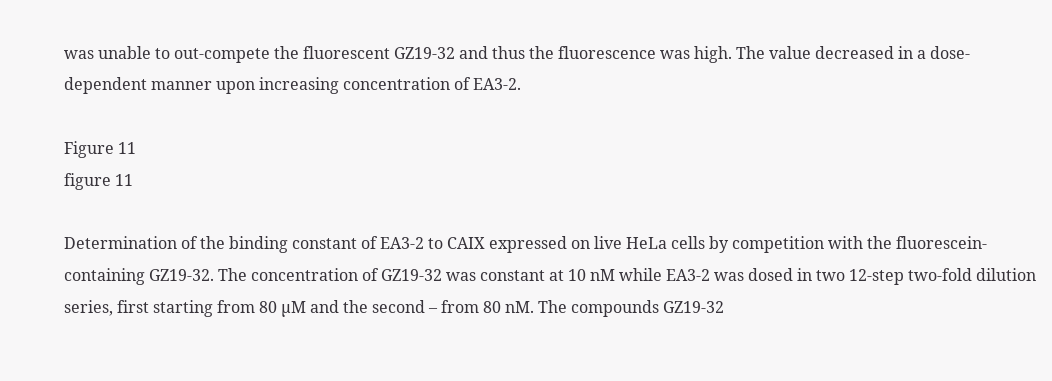was unable to out-compete the fluorescent GZ19-32 and thus the fluorescence was high. The value decreased in a dose-dependent manner upon increasing concentration of EA3-2.

Figure 11
figure 11

Determination of the binding constant of EA3-2 to CAIX expressed on live HeLa cells by competition with the fluorescein-containing GZ19-32. The concentration of GZ19-32 was constant at 10 nM while EA3-2 was dosed in two 12-step two-fold dilution series, first starting from 80 µM and the second – from 80 nM. The compounds GZ19-32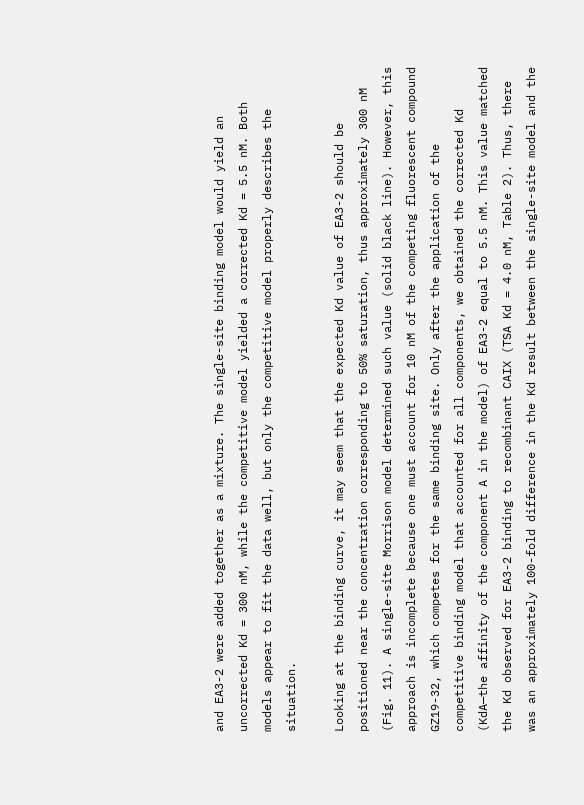and EA3-2 were added together as a mixture. The single-site binding model would yield an uncorrected Kd = 300 nM, while the competitive model yielded a corrected Kd = 5.5 nM. Both models appear to fit the data well, but only the competitive model properly describes the situation.

Looking at the binding curve, it may seem that the expected Kd value of EA3-2 should be positioned near the concentration corresponding to 50% saturation, thus approximately 300 nM (Fig. 11). A single-site Morrison model determined such value (solid black line). However, this approach is incomplete because one must account for 10 nM of the competing fluorescent compound GZ19-32, which competes for the same binding site. Only after the application of the competitive binding model that accounted for all components, we obtained the corrected Kd (KdA—the affinity of the component A in the model) of EA3-2 equal to 5.5 nM. This value matched the Kd observed for EA3-2 binding to recombinant CAIX (TSA Kd = 4.0 nM, Table 2). Thus, there was an approximately 100-fold difference in the Kd result between the single-site model and the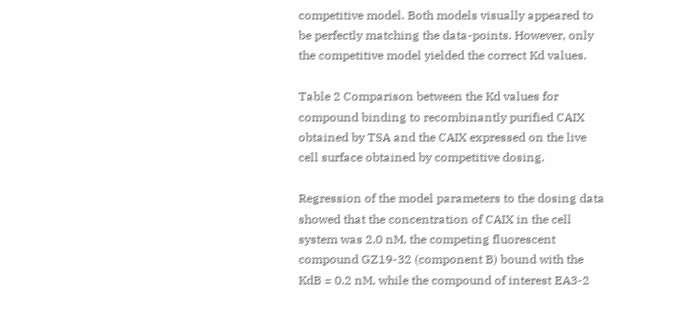competitive model. Both models visually appeared to be perfectly matching the data-points. However, only the competitive model yielded the correct Kd values.

Table 2 Comparison between the Kd values for compound binding to recombinantly purified CAIX obtained by TSA and the CAIX expressed on the live cell surface obtained by competitive dosing.

Regression of the model parameters to the dosing data showed that the concentration of CAIX in the cell system was 2.0 nM, the competing fluorescent compound GZ19-32 (component B) bound with the KdB = 0.2 nM, while the compound of interest EA3-2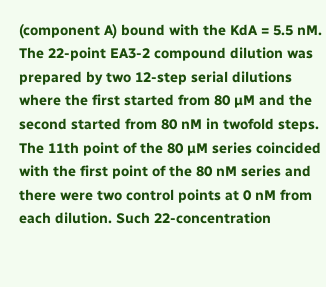(component A) bound with the KdA = 5.5 nM. The 22-point EA3-2 compound dilution was prepared by two 12-step serial dilutions where the first started from 80 µM and the second started from 80 nM in twofold steps. The 11th point of the 80 µM series coincided with the first point of the 80 nM series and there were two control points at 0 nM from each dilution. Such 22-concentration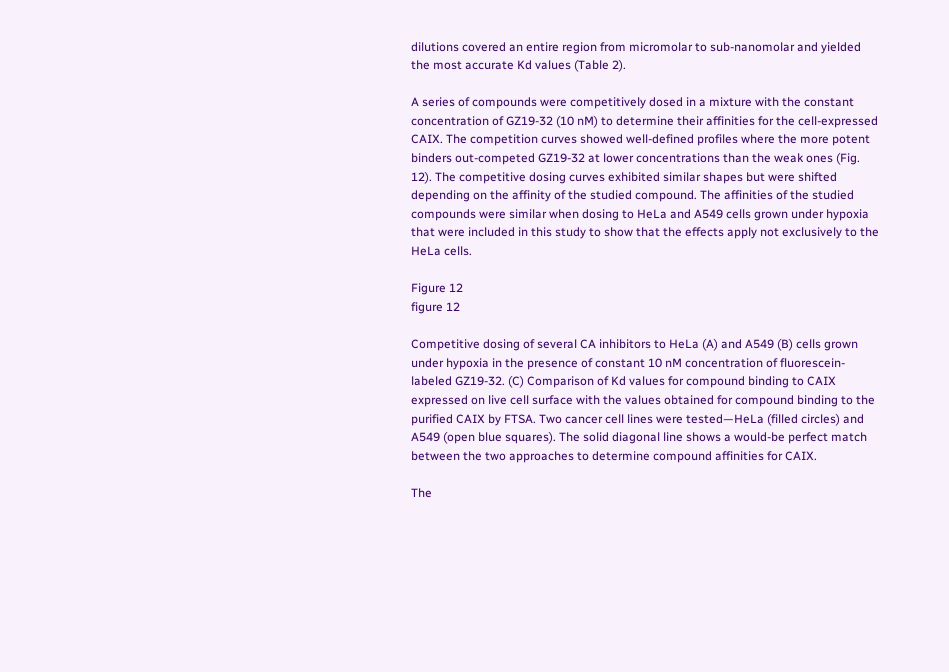dilutions covered an entire region from micromolar to sub-nanomolar and yielded the most accurate Kd values (Table 2).

A series of compounds were competitively dosed in a mixture with the constant concentration of GZ19-32 (10 nM) to determine their affinities for the cell-expressed CAIX. The competition curves showed well-defined profiles where the more potent binders out-competed GZ19-32 at lower concentrations than the weak ones (Fig. 12). The competitive dosing curves exhibited similar shapes but were shifted depending on the affinity of the studied compound. The affinities of the studied compounds were similar when dosing to HeLa and A549 cells grown under hypoxia that were included in this study to show that the effects apply not exclusively to the HeLa cells.

Figure 12
figure 12

Competitive dosing of several CA inhibitors to HeLa (A) and A549 (B) cells grown under hypoxia in the presence of constant 10 nM concentration of fluorescein-labeled GZ19-32. (C) Comparison of Kd values for compound binding to CAIX expressed on live cell surface with the values obtained for compound binding to the purified CAIX by FTSA. Two cancer cell lines were tested—HeLa (filled circles) and A549 (open blue squares). The solid diagonal line shows a would-be perfect match between the two approaches to determine compound affinities for CAIX.

The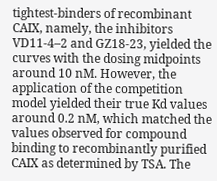tightest-binders of recombinant CAIX, namely, the inhibitors VD11-4–2 and GZ18-23, yielded the curves with the dosing midpoints around 10 nM. However, the application of the competition model yielded their true Kd values around 0.2 nM, which matched the values observed for compound binding to recombinantly purified CAIX as determined by TSA. The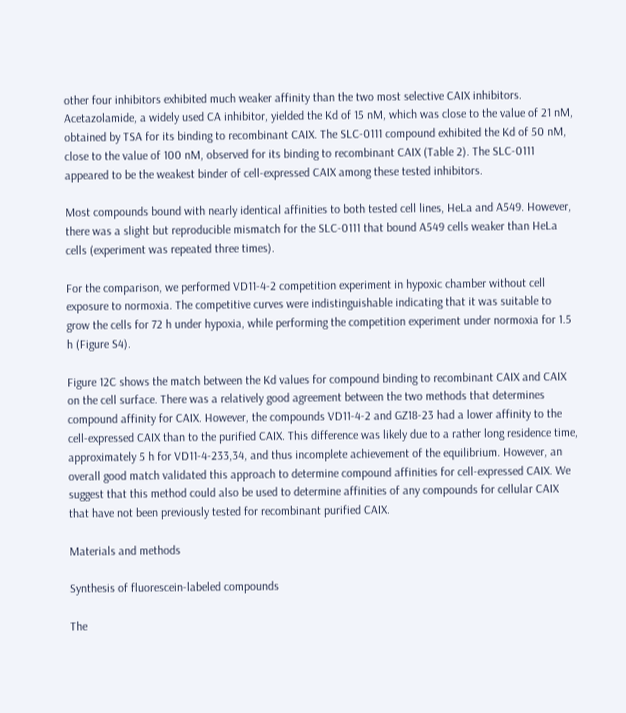other four inhibitors exhibited much weaker affinity than the two most selective CAIX inhibitors. Acetazolamide, a widely used CA inhibitor, yielded the Kd of 15 nM, which was close to the value of 21 nM, obtained by TSA for its binding to recombinant CAIX. The SLC-0111 compound exhibited the Kd of 50 nM, close to the value of 100 nM, observed for its binding to recombinant CAIX (Table 2). The SLC-0111 appeared to be the weakest binder of cell-expressed CAIX among these tested inhibitors.

Most compounds bound with nearly identical affinities to both tested cell lines, HeLa and A549. However, there was a slight but reproducible mismatch for the SLC-0111 that bound A549 cells weaker than HeLa cells (experiment was repeated three times).

For the comparison, we performed VD11-4-2 competition experiment in hypoxic chamber without cell exposure to normoxia. The competitive curves were indistinguishable indicating that it was suitable to grow the cells for 72 h under hypoxia, while performing the competition experiment under normoxia for 1.5 h (Figure S4).

Figure 12C shows the match between the Kd values for compound binding to recombinant CAIX and CAIX on the cell surface. There was a relatively good agreement between the two methods that determines compound affinity for CAIX. However, the compounds VD11-4-2 and GZ18-23 had a lower affinity to the cell-expressed CAIX than to the purified CAIX. This difference was likely due to a rather long residence time, approximately 5 h for VD11-4-233,34, and thus incomplete achievement of the equilibrium. However, an overall good match validated this approach to determine compound affinities for cell-expressed CAIX. We suggest that this method could also be used to determine affinities of any compounds for cellular CAIX that have not been previously tested for recombinant purified CAIX.

Materials and methods

Synthesis of fluorescein-labeled compounds

The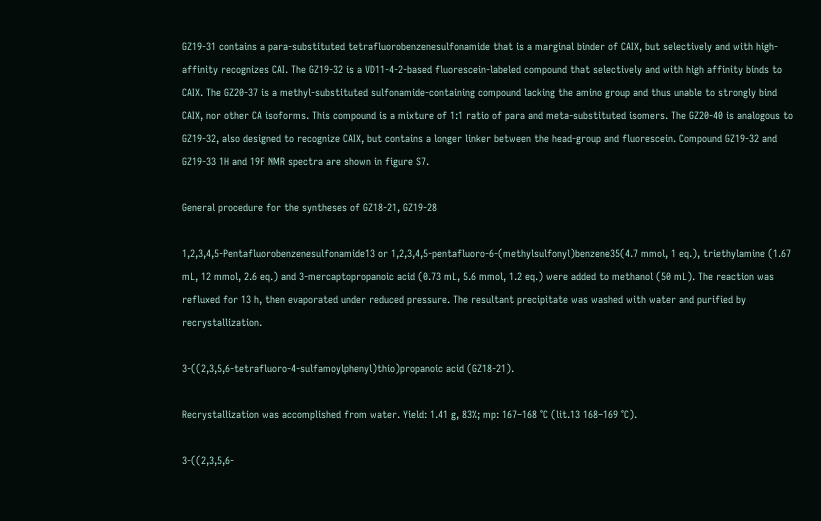GZ19-31 contains a para-substituted tetrafluorobenzenesulfonamide that is a marginal binder of CAIX, but selectively and with high-affinity recognizes CAI. The GZ19-32 is a VD11-4-2-based fluorescein-labeled compound that selectively and with high affinity binds to CAIX. The GZ20-37 is a methyl-substituted sulfonamide-containing compound lacking the amino group and thus unable to strongly bind CAIX, nor other CA isoforms. This compound is a mixture of 1:1 ratio of para and meta-substituted isomers. The GZ20-40 is analogous to GZ19-32, also designed to recognize CAIX, but contains a longer linker between the head-group and fluorescein. Compound GZ19-32 and GZ19-33 1H and 19F NMR spectra are shown in figure S7.

General procedure for the syntheses of GZ18-21, GZ19-28

1,2,3,4,5-Pentafluorobenzenesulfonamide13 or 1,2,3,4,5-pentafluoro-6-(methylsulfonyl)benzene35(4.7 mmol, 1 eq.), triethylamine (1.67 mL, 12 mmol, 2.6 eq.) and 3-mercaptopropanoic acid (0.73 mL, 5.6 mmol, 1.2 eq.) were added to methanol (50 mL). The reaction was refluxed for 13 h, then evaporated under reduced pressure. The resultant precipitate was washed with water and purified by recrystallization.

3-((2,3,5,6-tetrafluoro-4-sulfamoylphenyl)thio)propanoic acid (GZ18-21).

Recrystallization was accomplished from water. Yield: 1.41 g, 83%; mp: 167–168 °C (lit.13 168–169 °C).

3-((2,3,5,6-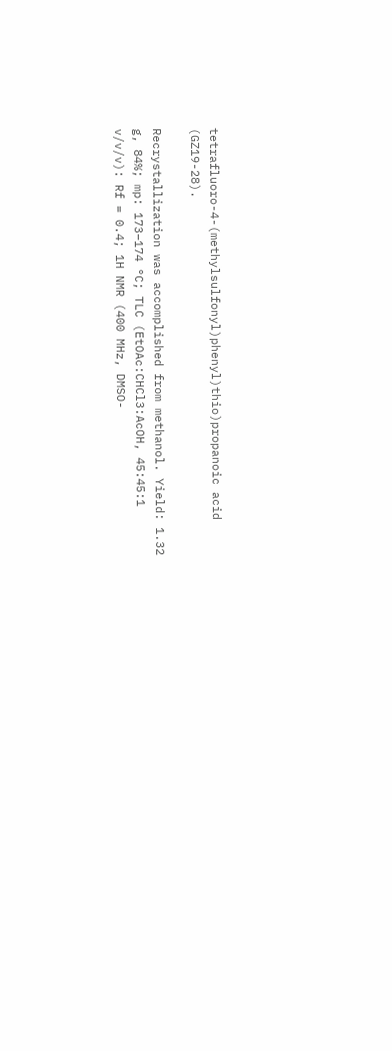tetrafluoro-4-(methylsulfonyl)phenyl)thio)propanoic acid (GZ19-28).

Recrystallization was accomplished from methanol. Yield: 1.32 g, 84%; mp: 173–174 °C; TLC (EtOAc:CHCl3:AcOH, 45:45:1 v/v/v): Rf = 0.4; 1H NMR (400 MHz, DMSO-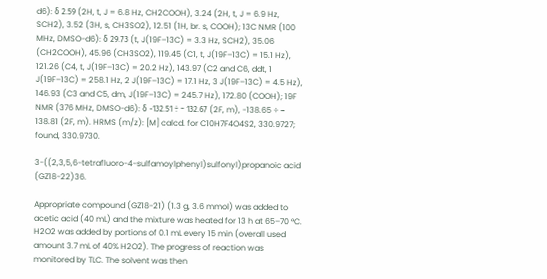d6): δ 2.59 (2H, t, J = 6.8 Hz, CH2COOH), 3.24 (2H, t, J = 6.9 Hz, SCH2), 3.52 (3H, s, CH3SO2), 12.51 (1H, br. s, COOH); 13C NMR (100 MHz, DMSO-d6): δ 29.73 (t, J(19F–13C) = 3.3 Hz, SCH2), 35.06 (CH2COOH), 45.96 (CH3SO2), 119.45 (C1, t, J(19F–13C) = 15.1 Hz), 121.26 (C4, t, J(19F–13C) = 20.2 Hz), 143.97 (C2 and C6, ddt, 1 J(19F–13C) = 258.1 Hz, 2 J(19F–13C) = 17.1 Hz, 3 J(19F–13C) = 4.5 Hz), 146.93 (C3 and C5, dm, J(19F–13C) = 245.7 Hz), 172.80 (COOH); 19F NMR (376 MHz, DMSO-d6): δ -132.51 ÷ − 132.67 (2F, m), -138.65 ÷ − 138.81 (2F, m). HRMS (m/z): [M] calcd. for C10H7F4O4S2, 330.9727; found, 330.9730.

3-((2,3,5,6-tetrafluoro-4-sulfamoylphenyl)sulfonyl)propanoic acid (GZ18-22)36.

Appropriate compound (GZ18-21) (1.3 g, 3.6 mmol) was added to acetic acid (40 mL) and the mixture was heated for 13 h at 65–70 °C. H2O2 was added by portions of 0.1 mL every 15 min (overall used amount 3.7 mL of 40% H2O2). The progress of reaction was monitored by TLC. The solvent was then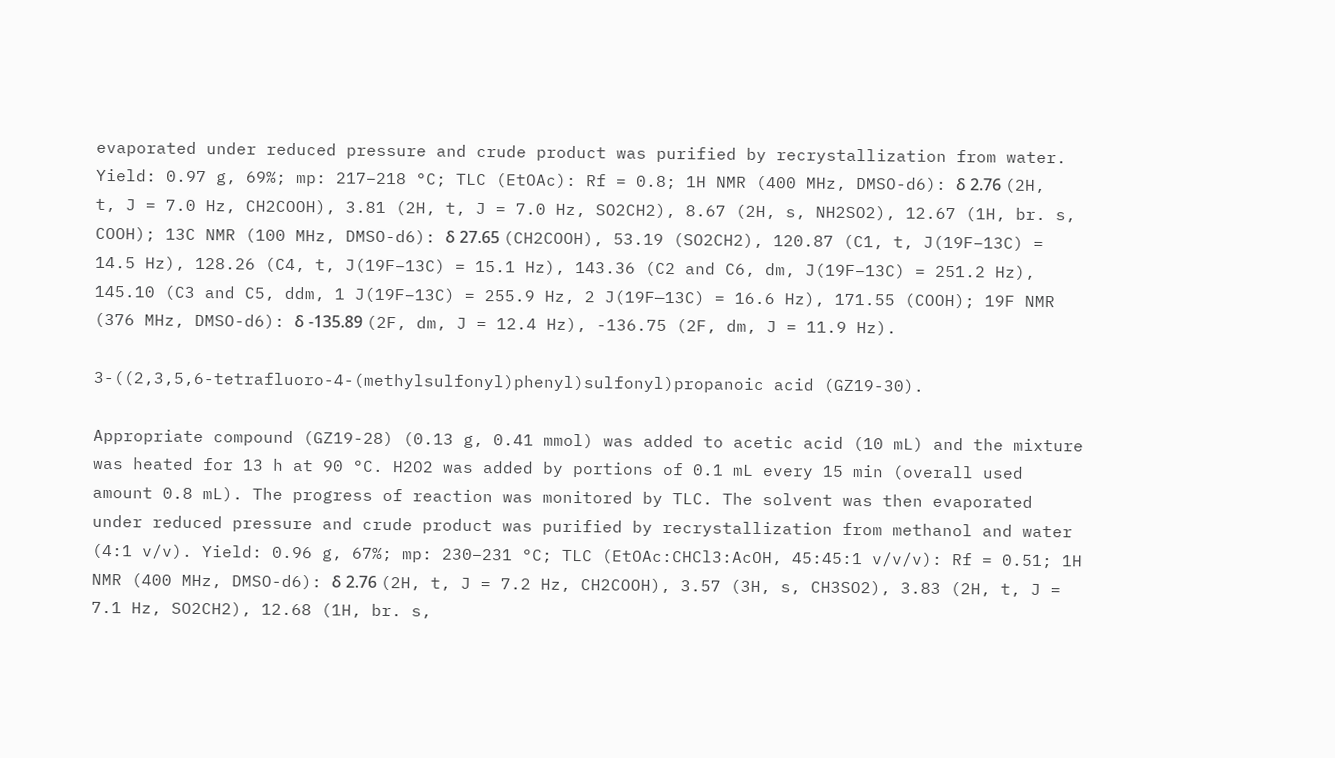evaporated under reduced pressure and crude product was purified by recrystallization from water. Yield: 0.97 g, 69%; mp: 217–218 °C; TLC (EtOAc): Rf = 0.8; 1H NMR (400 MHz, DMSO-d6): δ 2.76 (2H, t, J = 7.0 Hz, CH2COOH), 3.81 (2H, t, J = 7.0 Hz, SO2CH2), 8.67 (2H, s, NH2SO2), 12.67 (1H, br. s, COOH); 13C NMR (100 MHz, DMSO-d6): δ 27.65 (CH2COOH), 53.19 (SO2CH2), 120.87 (C1, t, J(19F–13C) = 14.5 Hz), 128.26 (C4, t, J(19F–13C) = 15.1 Hz), 143.36 (C2 and C6, dm, J(19F–13C) = 251.2 Hz), 145.10 (C3 and C5, ddm, 1 J(19F–13C) = 255.9 Hz, 2 J(19F—13C) = 16.6 Hz), 171.55 (COOH); 19F NMR (376 MHz, DMSO-d6): δ -135.89 (2F, dm, J = 12.4 Hz), -136.75 (2F, dm, J = 11.9 Hz).

3-((2,3,5,6-tetrafluoro-4-(methylsulfonyl)phenyl)sulfonyl)propanoic acid (GZ19-30).

Appropriate compound (GZ19-28) (0.13 g, 0.41 mmol) was added to acetic acid (10 mL) and the mixture was heated for 13 h at 90 °C. H2O2 was added by portions of 0.1 mL every 15 min (overall used amount 0.8 mL). The progress of reaction was monitored by TLC. The solvent was then evaporated under reduced pressure and crude product was purified by recrystallization from methanol and water (4:1 v/v). Yield: 0.96 g, 67%; mp: 230–231 °C; TLC (EtOAc:CHCl3:AcOH, 45:45:1 v/v/v): Rf = 0.51; 1H NMR (400 MHz, DMSO-d6): δ 2.76 (2H, t, J = 7.2 Hz, CH2COOH), 3.57 (3H, s, CH3SO2), 3.83 (2H, t, J = 7.1 Hz, SO2CH2), 12.68 (1H, br. s,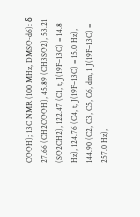COOH); 13C NMR (100 MHz, DMSO-d6): δ 27.66 (CH2COOH), 45.89 (CH3SO2), 53.21 (SO2CH2), 122.47 (C1, t, J(19F–13C) = 14.8 Hz), 124.76 (C4, t, J(19F–13C) = 15.0 Hz), 144.90 (C2, C3, C5, C6, dm, 1 J(19F–13C) = 257.0 Hz),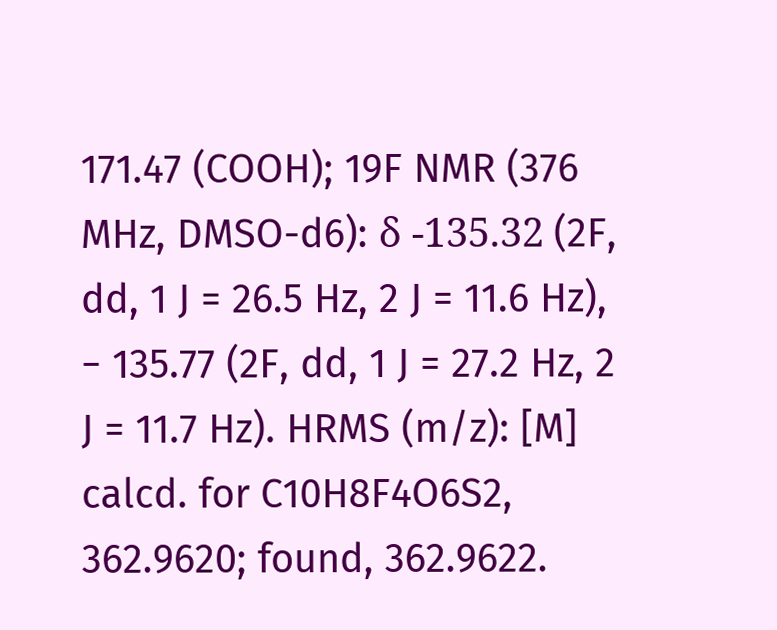171.47 (COOH); 19F NMR (376 MHz, DMSO-d6): δ -135.32 (2F, dd, 1 J = 26.5 Hz, 2 J = 11.6 Hz), − 135.77 (2F, dd, 1 J = 27.2 Hz, 2 J = 11.7 Hz). HRMS (m/z): [M] calcd. for C10H8F4O6S2, 362.9620; found, 362.9622.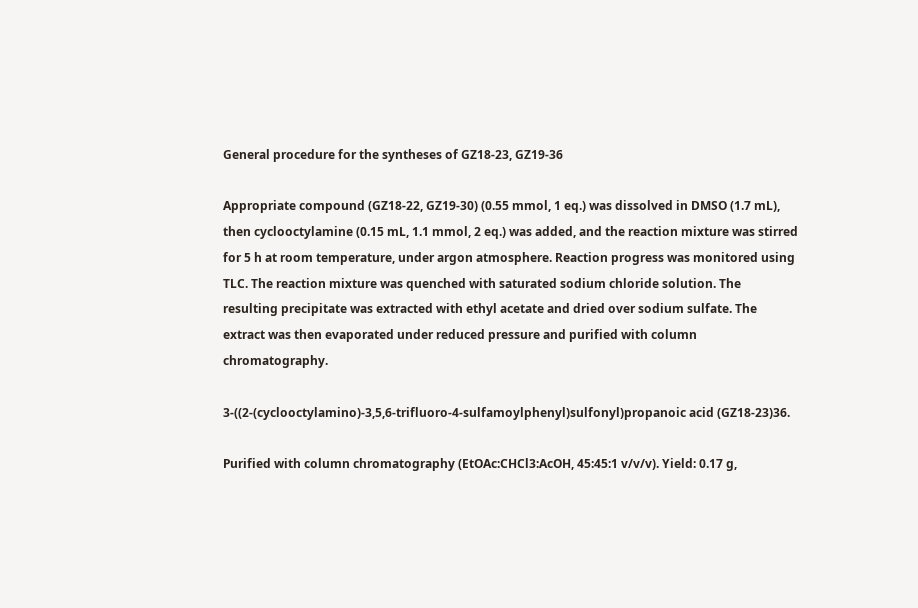General procedure for the syntheses of GZ18-23, GZ19-36

Appropriate compound (GZ18-22, GZ19-30) (0.55 mmol, 1 eq.) was dissolved in DMSO (1.7 mL), then cyclooctylamine (0.15 mL, 1.1 mmol, 2 eq.) was added, and the reaction mixture was stirred for 5 h at room temperature, under argon atmosphere. Reaction progress was monitored using TLC. The reaction mixture was quenched with saturated sodium chloride solution. The resulting precipitate was extracted with ethyl acetate and dried over sodium sulfate. The extract was then evaporated under reduced pressure and purified with column chromatography.

3-((2-(cyclooctylamino)-3,5,6-trifluoro-4-sulfamoylphenyl)sulfonyl)propanoic acid (GZ18-23)36.

Purified with column chromatography (EtOAc:CHCl3:AcOH, 45:45:1 v/v/v). Yield: 0.17 g,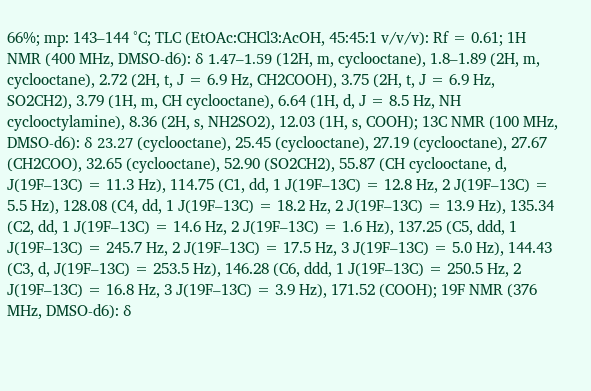66%; mp: 143–144 °C; TLC (EtOAc:CHCl3:AcOH, 45:45:1 v/v/v): Rf = 0.61; 1H NMR (400 MHz, DMSO-d6): δ 1.47–1.59 (12H, m, cyclooctane), 1.8–1.89 (2H, m, cyclooctane), 2.72 (2H, t, J = 6.9 Hz, CH2COOH), 3.75 (2H, t, J = 6.9 Hz, SO2CH2), 3.79 (1H, m, CH cyclooctane), 6.64 (1H, d, J = 8.5 Hz, NH cyclooctylamine), 8.36 (2H, s, NH2SO2), 12.03 (1H, s, COOH); 13C NMR (100 MHz, DMSO-d6): δ 23.27 (cyclooctane), 25.45 (cyclooctane), 27.19 (cyclooctane), 27.67 (CH2COO), 32.65 (cyclooctane), 52.90 (SO2CH2), 55.87 (CH cyclooctane, d, J(19F–13C) = 11.3 Hz), 114.75 (C1, dd, 1 J(19F–13C) = 12.8 Hz, 2 J(19F–13C) = 5.5 Hz), 128.08 (C4, dd, 1 J(19F–13C) = 18.2 Hz, 2 J(19F–13C) = 13.9 Hz), 135.34 (C2, dd, 1 J(19F–13C) = 14.6 Hz, 2 J(19F–13C) = 1.6 Hz), 137.25 (C5, ddd, 1 J(19F–13C) = 245.7 Hz, 2 J(19F–13C) = 17.5 Hz, 3 J(19F–13C) = 5.0 Hz), 144.43 (C3, d, J(19F–13C) = 253.5 Hz), 146.28 (C6, ddd, 1 J(19F–13C) = 250.5 Hz, 2 J(19F–13C) = 16.8 Hz, 3 J(19F–13C) = 3.9 Hz), 171.52 (COOH); 19F NMR (376 MHz, DMSO-d6): δ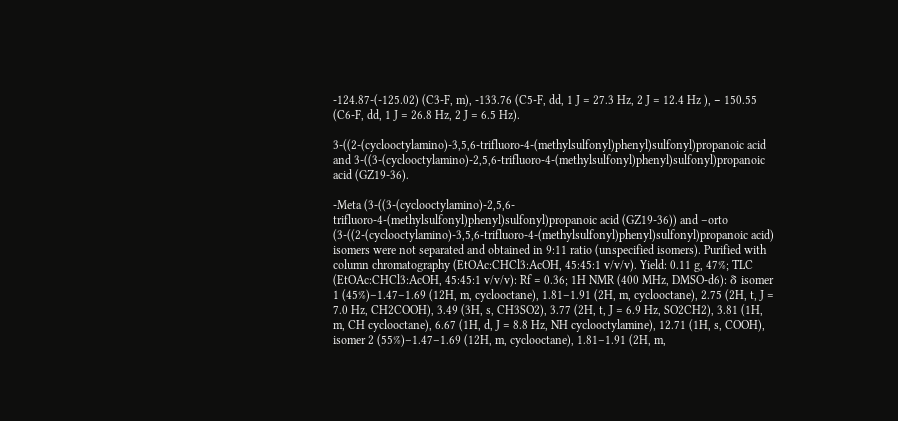-124.87-(-125.02) (C3-F, m), -133.76 (C5-F, dd, 1 J = 27.3 Hz, 2 J = 12.4 Hz ), − 150.55 (C6-F, dd, 1 J = 26.8 Hz, 2 J = 6.5 Hz).

3-((2-(cyclooctylamino)-3,5,6-trifluoro-4-(methylsulfonyl)phenyl)sulfonyl)propanoic acid and 3-((3-(cyclooctylamino)-2,5,6-trifluoro-4-(methylsulfonyl)phenyl)sulfonyl)propanoic acid (GZ19-36).

-Meta (3-((3-(cyclooctylamino)-2,5,6-trifluoro-4-(methylsulfonyl)phenyl)sulfonyl)propanoic acid (GZ19-36)) and –orto (3-((2-(cyclooctylamino)-3,5,6-trifluoro-4-(methylsulfonyl)phenyl)sulfonyl)propanoic acid) isomers were not separated and obtained in 9:11 ratio (unspecified isomers). Purified with column chromatography (EtOAc:CHCl3:AcOH, 45:45:1 v/v/v). Yield: 0.11 g, 47%; TLC (EtOAc:CHCl3:AcOH, 45:45:1 v/v/v): Rf = 0.36; 1H NMR (400 MHz, DMSO-d6): δ isomer 1 (45%)–1.47–1.69 (12H, m, cyclooctane), 1.81–1.91 (2H, m, cyclooctane), 2.75 (2H, t, J = 7.0 Hz, CH2COOH), 3.49 (3H, s, CH3SO2), 3.77 (2H, t, J = 6.9 Hz, SO2CH2), 3.81 (1H, m, CH cyclooctane), 6.67 (1H, d, J = 8.8 Hz, NH cyclooctylamine), 12.71 (1H, s, COOH), isomer 2 (55%)–1.47–1.69 (12H, m, cyclooctane), 1.81–1.91 (2H, m,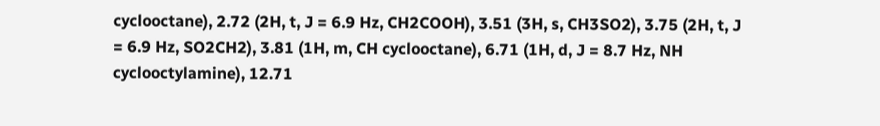cyclooctane), 2.72 (2H, t, J = 6.9 Hz, CH2COOH), 3.51 (3H, s, CH3SO2), 3.75 (2H, t, J = 6.9 Hz, SO2CH2), 3.81 (1H, m, CH cyclooctane), 6.71 (1H, d, J = 8.7 Hz, NH cyclooctylamine), 12.71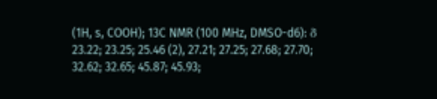(1H, s, COOH); 13C NMR (100 MHz, DMSO-d6): δ 23.22; 23.25; 25.46 (2), 27.21; 27.25; 27.68; 27.70; 32.62; 32.65; 45.87; 45.93;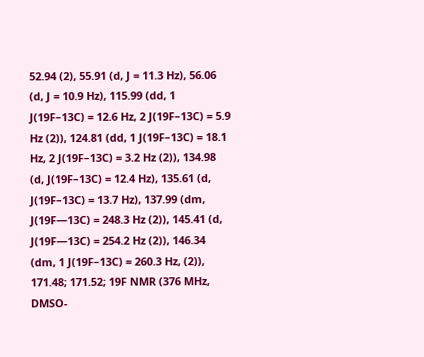52.94 (2), 55.91 (d, J = 11.3 Hz), 56.06 (d, J = 10.9 Hz), 115.99 (dd, 1 J(19F–13C) = 12.6 Hz, 2 J(19F–13C) = 5.9 Hz (2)), 124.81 (dd, 1 J(19F–13C) = 18.1 Hz, 2 J(19F–13C) = 3.2 Hz (2)), 134.98 (d, J(19F–13C) = 12.4 Hz), 135.61 (d, J(19F–13C) = 13.7 Hz), 137.99 (dm, J(19F—13C) = 248.3 Hz (2)), 145.41 (d, J(19F—13C) = 254.2 Hz (2)), 146.34 (dm, 1 J(19F–13C) = 260.3 Hz, (2)), 171.48; 171.52; 19F NMR (376 MHz, DMSO-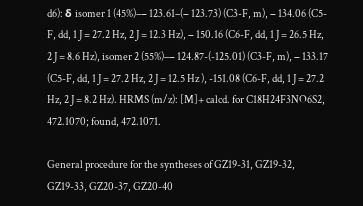d6): δ isomer 1 (45%)–− 123.61–(− 123.73) (C3-F, m), − 134.06 (C5-F, dd, 1 J = 27.2 Hz, 2 J = 12.3 Hz), − 150.16 (C6-F, dd, 1 J = 26.5 Hz, 2 J = 8.6 Hz), isomer 2 (55%)–− 124.87-(-125.01) (C3-F, m), − 133.17 (C5-F, dd, 1 J = 27.2 Hz, 2 J = 12.5 Hz ), -151.08 (C6-F, dd, 1 J = 27.2 Hz, 2 J = 8.2 Hz). HRMS (m/z): [M]+ calcd. for C18H24F3NO6S2, 472.1070; found, 472.1071.

General procedure for the syntheses of GZ19-31, GZ19-32, GZ19-33, GZ20-37, GZ20-40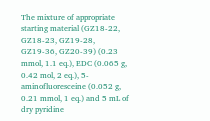The mixture of appropriate starting material (GZ18-22, GZ18-23, GZ19-28, GZ19-36, GZ20-39) (0.23 mmol, 1.1 eq.), EDC (0.065 g, 0.42 mol, 2 eq.), 5-aminofluoresceine (0.052 g, 0.21 mmol, 1 eq.) and 5 mL of dry pyridine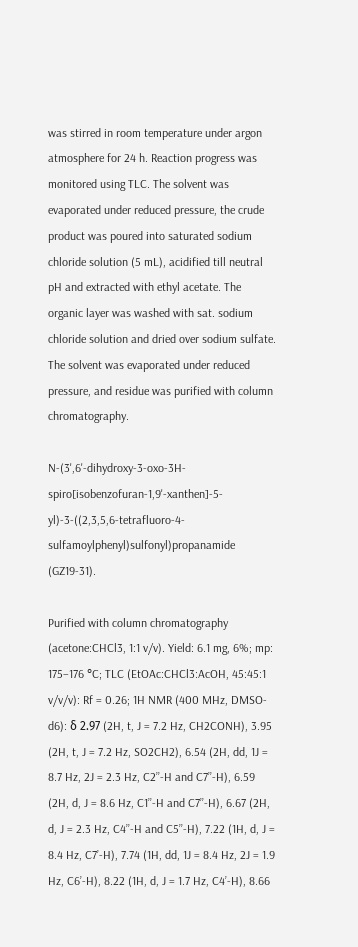was stirred in room temperature under argon atmosphere for 24 h. Reaction progress was monitored using TLC. The solvent was evaporated under reduced pressure, the crude product was poured into saturated sodium chloride solution (5 mL), acidified till neutral pH and extracted with ethyl acetate. The organic layer was washed with sat. sodium chloride solution and dried over sodium sulfate. The solvent was evaporated under reduced pressure, and residue was purified with column chromatography.

N-(3',6'-dihydroxy-3-oxo-3H-spiro[isobenzofuran-1,9'-xanthen]-5-yl)-3-((2,3,5,6-tetrafluoro-4-sulfamoylphenyl)sulfonyl)propanamide (GZ19-31).

Purified with column chromatography (acetone:CHCl3, 1:1 v/v). Yield: 6.1 mg, 6%; mp: 175–176 °C; TLC (EtOAc:CHCl3:AcOH, 45:45:1 v/v/v): Rf = 0.26; 1H NMR (400 MHz, DMSO-d6): δ 2.97 (2H, t, J = 7.2 Hz, CH2CONH), 3.95 (2H, t, J = 7.2 Hz, SO2CH2), 6.54 (2H, dd, 1J = 8.7 Hz, 2J = 2.3 Hz, C2’’-H and C7’’-H), 6.59 (2H, d, J = 8.6 Hz, C1’’-H and C7’’-H), 6.67 (2H, d, J = 2.3 Hz, C4’’-H and C5’’-H), 7.22 (1H, d, J = 8.4 Hz, C7’-H), 7.74 (1H, dd, 1J = 8.4 Hz, 2J = 1.9 Hz, C6’-H), 8.22 (1H, d, J = 1.7 Hz, C4’-H), 8.66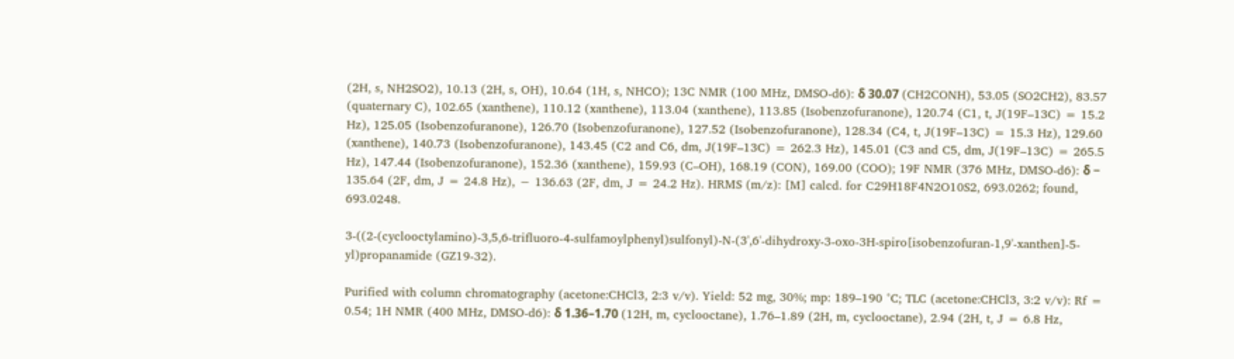(2H, s, NH2SO2), 10.13 (2H, s, OH), 10.64 (1H, s, NHCO); 13C NMR (100 MHz, DMSO-d6): δ 30.07 (CH2CONH), 53.05 (SO2CH2), 83.57 (quaternary C), 102.65 (xanthene), 110.12 (xanthene), 113.04 (xanthene), 113.85 (Isobenzofuranone), 120.74 (C1, t, J(19F–13C) = 15.2 Hz), 125.05 (Isobenzofuranone), 126.70 (Isobenzofuranone), 127.52 (Isobenzofuranone), 128.34 (C4, t, J(19F–13C) = 15.3 Hz), 129.60 (xanthene), 140.73 (Isobenzofuranone), 143.45 (C2 and C6, dm, J(19F–13C) = 262.3 Hz), 145.01 (C3 and C5, dm, J(19F–13C) = 265.5 Hz), 147.44 (Isobenzofuranone), 152.36 (xanthene), 159.93 (C–OH), 168.19 (CON), 169.00 (COO); 19F NMR (376 MHz, DMSO-d6): δ − 135.64 (2F, dm, J = 24.8 Hz), − 136.63 (2F, dm, J = 24.2 Hz). HRMS (m/z): [M] calcd. for C29H18F4N2O10S2, 693.0262; found, 693.0248.

3-((2-(cyclooctylamino)-3,5,6-trifluoro-4-sulfamoylphenyl)sulfonyl)-N-(3',6'-dihydroxy-3-oxo-3H-spiro[isobenzofuran-1,9'-xanthen]-5-yl)propanamide (GZ19-32).

Purified with column chromatography (acetone:CHCl3, 2:3 v/v). Yield: 52 mg, 30%; mp: 189–190 °C; TLC (acetone:CHCl3, 3:2 v/v): Rf = 0.54; 1H NMR (400 MHz, DMSO-d6): δ 1.36–1.70 (12H, m, cyclooctane), 1.76–1.89 (2H, m, cyclooctane), 2.94 (2H, t, J = 6.8 Hz,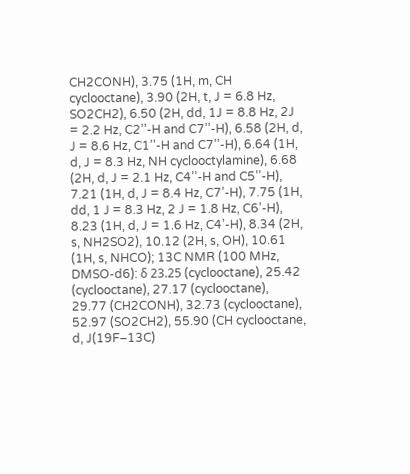CH2CONH), 3.75 (1H, m, CH cyclooctane), 3.90 (2H, t, J = 6.8 Hz, SO2CH2), 6.50 (2H, dd, 1J = 8.8 Hz, 2J = 2.2 Hz, C2’’-H and C7’’-H), 6.58 (2H, d, J = 8.6 Hz, C1’’-H and C7’’-H), 6.64 (1H, d, J = 8.3 Hz, NH cyclooctylamine), 6.68 (2H, d, J = 2.1 Hz, C4’’-H and C5’’-H), 7.21 (1H, d, J = 8.4 Hz, C7’-H), 7.75 (1H, dd, 1 J = 8.3 Hz, 2 J = 1.8 Hz, C6’-H), 8.23 (1H, d, J = 1.6 Hz, C4’-H), 8.34 (2H, s, NH2SO2), 10.12 (2H, s, OH), 10.61 (1H, s, NHCO); 13C NMR (100 MHz, DMSO-d6): δ 23.25 (cyclooctane), 25.42 (cyclooctane), 27.17 (cyclooctane), 29.77 (CH2CONH), 32.73 (cyclooctane), 52.97 (SO2CH2), 55.90 (CH cyclooctane, d, J(19F–13C)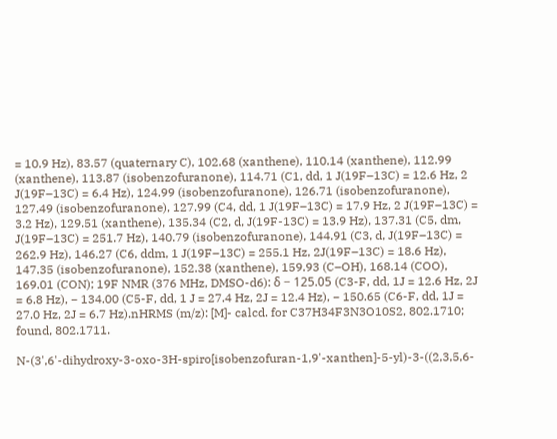= 10.9 Hz), 83.57 (quaternary C), 102.68 (xanthene), 110.14 (xanthene), 112.99 (xanthene), 113.87 (isobenzofuranone), 114.71 (C1, dd, 1 J(19F–13C) = 12.6 Hz, 2 J(19F–13C) = 6.4 Hz), 124.99 (isobenzofuranone), 126.71 (isobenzofuranone), 127.49 (isobenzofuranone), 127.99 (C4, dd, 1 J(19F–13C) = 17.9 Hz, 2 J(19F–13C) = 3.2 Hz), 129.51 (xanthene), 135.34 (C2, d, J(19F-13C) = 13.9 Hz), 137.31 (C5, dm, J(19F–13C) = 251.7 Hz), 140.79 (isobenzofuranone), 144.91 (C3, d, J(19F–13C) = 262.9 Hz), 146.27 (C6, ddm, 1 J(19F–13C) = 255.1 Hz, 2J(19F–13C) = 18.6 Hz), 147.35 (isobenzofuranone), 152.38 (xanthene), 159.93 (C–OH), 168.14 (COO), 169.01 (CON); 19F NMR (376 MHz, DMSO-d6): δ − 125.05 (C3-F, dd, 1J = 12.6 Hz, 2J = 6.8 Hz), − 134.00 (C5-F, dd, 1 J = 27.4 Hz, 2J = 12.4 Hz), − 150.65 (C6-F, dd, 1J = 27.0 Hz, 2J = 6.7 Hz).nHRMS (m/z): [M]- calcd. for C37H34F3N3O10S2, 802.1710; found, 802.1711.

N-(3',6'-dihydroxy-3-oxo-3H-spiro[isobenzofuran-1,9'-xanthen]-5-yl)-3-((2,3,5,6-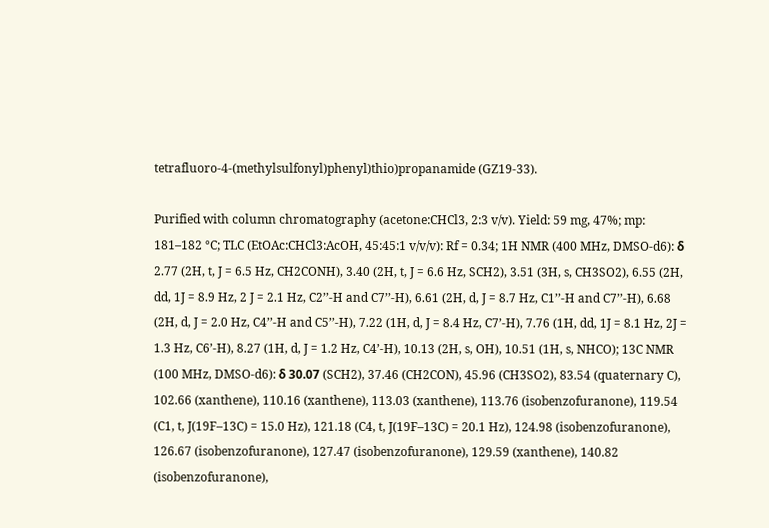tetrafluoro-4-(methylsulfonyl)phenyl)thio)propanamide (GZ19-33).

Purified with column chromatography (acetone:CHCl3, 2:3 v/v). Yield: 59 mg, 47%; mp: 181–182 °C; TLC (EtOAc:CHCl3:AcOH, 45:45:1 v/v/v): Rf = 0.34; 1H NMR (400 MHz, DMSO-d6): δ 2.77 (2H, t, J = 6.5 Hz, CH2CONH), 3.40 (2H, t, J = 6.6 Hz, SCH2), 3.51 (3H, s, CH3SO2), 6.55 (2H, dd, 1J = 8.9 Hz, 2 J = 2.1 Hz, C2’’-H and C7’’-H), 6.61 (2H, d, J = 8.7 Hz, C1’’-H and C7’’-H), 6.68 (2H, d, J = 2.0 Hz, C4’’-H and C5’’-H), 7.22 (1H, d, J = 8.4 Hz, C7’-H), 7.76 (1H, dd, 1J = 8.1 Hz, 2J = 1.3 Hz, C6’-H), 8.27 (1H, d, J = 1.2 Hz, C4’-H), 10.13 (2H, s, OH), 10.51 (1H, s, NHCO); 13C NMR (100 MHz, DMSO-d6): δ 30.07 (SCH2), 37.46 (CH2CON), 45.96 (CH3SO2), 83.54 (quaternary C), 102.66 (xanthene), 110.16 (xanthene), 113.03 (xanthene), 113.76 (isobenzofuranone), 119.54 (C1, t, J(19F–13C) = 15.0 Hz), 121.18 (C4, t, J(19F–13C) = 20.1 Hz), 124.98 (isobenzofuranone), 126.67 (isobenzofuranone), 127.47 (isobenzofuranone), 129.59 (xanthene), 140.82 (isobenzofuranone),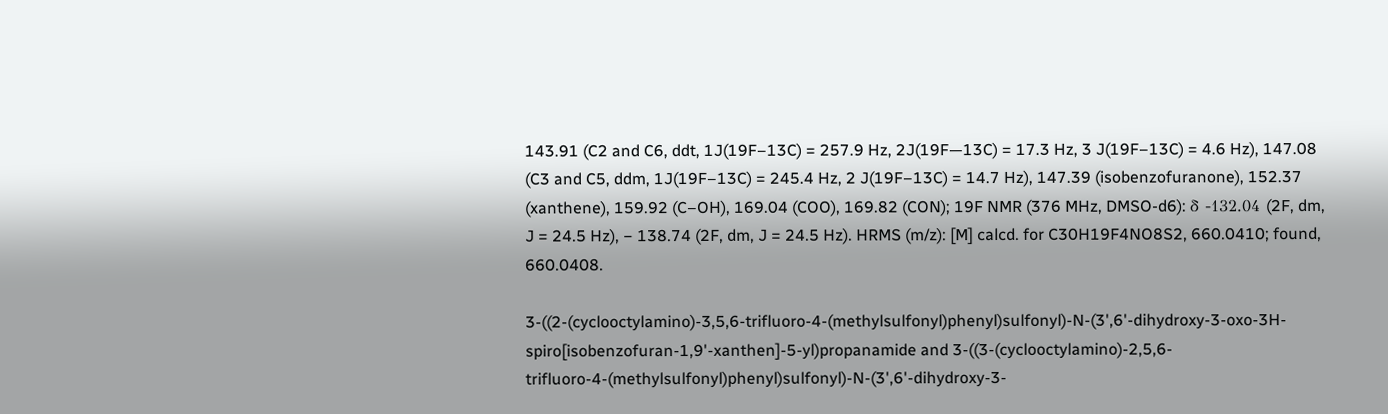143.91 (C2 and C6, ddt, 1J(19F–13C) = 257.9 Hz, 2J(19F—13C) = 17.3 Hz, 3 J(19F–13C) = 4.6 Hz), 147.08 (C3 and C5, ddm, 1J(19F–13C) = 245.4 Hz, 2 J(19F–13C) = 14.7 Hz), 147.39 (isobenzofuranone), 152.37 (xanthene), 159.92 (C–OH), 169.04 (COO), 169.82 (CON); 19F NMR (376 MHz, DMSO-d6): δ -132.04 (2F, dm, J = 24.5 Hz), − 138.74 (2F, dm, J = 24.5 Hz). HRMS (m/z): [M] calcd. for C30H19F4NO8S2, 660.0410; found, 660.0408.

3-((2-(cyclooctylamino)-3,5,6-trifluoro-4-(methylsulfonyl)phenyl)sulfonyl)-N-(3',6'-dihydroxy-3-oxo-3H-spiro[isobenzofuran-1,9'-xanthen]-5-yl)propanamide and 3-((3-(cyclooctylamino)-2,5,6-trifluoro-4-(methylsulfonyl)phenyl)sulfonyl)-N-(3',6'-dihydroxy-3-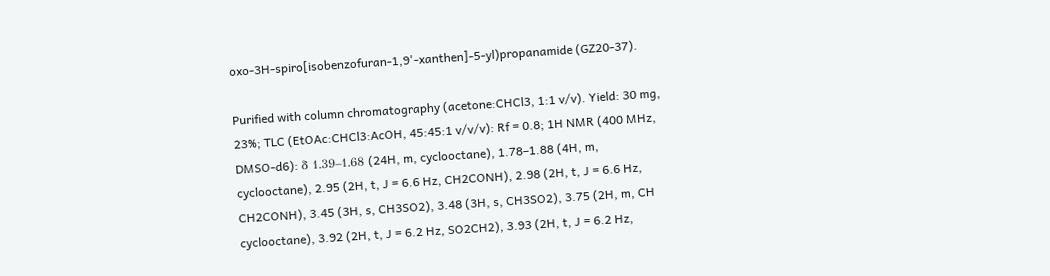oxo-3H-spiro[isobenzofuran-1,9'-xanthen]-5-yl)propanamide (GZ20-37).

Purified with column chromatography (acetone:CHCl3, 1:1 v/v). Yield: 30 mg, 23%; TLC (EtOAc:CHCl3:AcOH, 45:45:1 v/v/v): Rf = 0.8; 1H NMR (400 MHz, DMSO-d6): δ 1.39–1.68 (24H, m, cyclooctane), 1.78–1.88 (4H, m, cyclooctane), 2.95 (2H, t, J = 6.6 Hz, CH2CONH), 2.98 (2H, t, J = 6.6 Hz, CH2CONH), 3.45 (3H, s, CH3SO2), 3.48 (3H, s, CH3SO2), 3.75 (2H, m, CH cyclooctane), 3.92 (2H, t, J = 6.2 Hz, SO2CH2), 3.93 (2H, t, J = 6.2 Hz,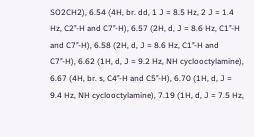SO2CH2), 6.54 (4H, br. dd, 1 J = 8.5 Hz, 2 J = 1.4 Hz, C2’’-H and C7’’-H), 6.57 (2H, d, J = 8.6 Hz, C1’’-H and C7’’-H), 6.58 (2H, d, J = 8.6 Hz, C1’’-H and C7’’-H), 6.62 (1H, d, J = 9.2 Hz, NH cyclooctylamine), 6.67 (4H, br. s, C4’’-H and C5’’-H), 6.70 (1H, d, J = 9.4 Hz, NH cyclooctylamine), 7.19 (1H, d, J = 7.5 Hz,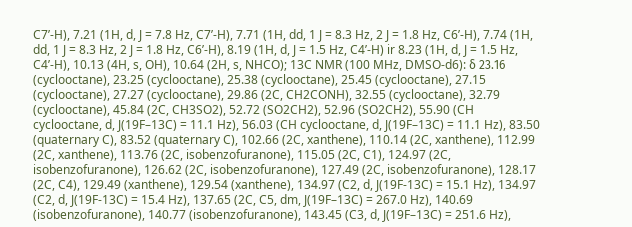C7’-H), 7.21 (1H, d, J = 7.8 Hz, C7’-H), 7.71 (1H, dd, 1 J = 8.3 Hz, 2 J = 1.8 Hz, C6’-H), 7.74 (1H, dd, 1 J = 8.3 Hz, 2 J = 1.8 Hz, C6’-H), 8.19 (1H, d, J = 1.5 Hz, C4’-H) ir 8.23 (1H, d, J = 1.5 Hz, C4’-H), 10.13 (4H, s, OH), 10.64 (2H, s, NHCO); 13C NMR (100 MHz, DMSO-d6): δ 23.16 (cyclooctane), 23.25 (cyclooctane), 25.38 (cyclooctane), 25.45 (cyclooctane), 27.15 (cyclooctane), 27.27 (cyclooctane), 29.86 (2C, CH2CONH), 32.55 (cyclooctane), 32.79 (cyclooctane), 45.84 (2C, CH3SO2), 52.72 (SO2CH2), 52.96 (SO2CH2), 55.90 (CH cyclooctane, d, J(19F–13C) = 11.1 Hz), 56.03 (CH cyclooctane, d, J(19F–13C) = 11.1 Hz), 83.50 (quaternary C), 83.52 (quaternary C), 102.66 (2C, xanthene), 110.14 (2C, xanthene), 112.99 (2C, xanthene), 113.76 (2C, isobenzofuranone), 115.05 (2C, C1), 124.97 (2C, isobenzofuranone), 126.62 (2C, isobenzofuranone), 127.49 (2C, isobenzofuranone), 128.17 (2C, C4), 129.49 (xanthene), 129.54 (xanthene), 134.97 (C2, d, J(19F-13C) = 15.1 Hz), 134.97 (C2, d, J(19F-13C) = 15.4 Hz), 137.65 (2C, C5, dm, J(19F–13C) = 267.0 Hz), 140.69 (isobenzofuranone), 140.77 (isobenzofuranone), 143.45 (C3, d, J(19F–13C) = 251.6 Hz),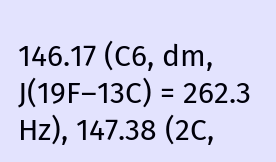146.17 (C6, dm, J(19F–13C) = 262.3 Hz), 147.38 (2C,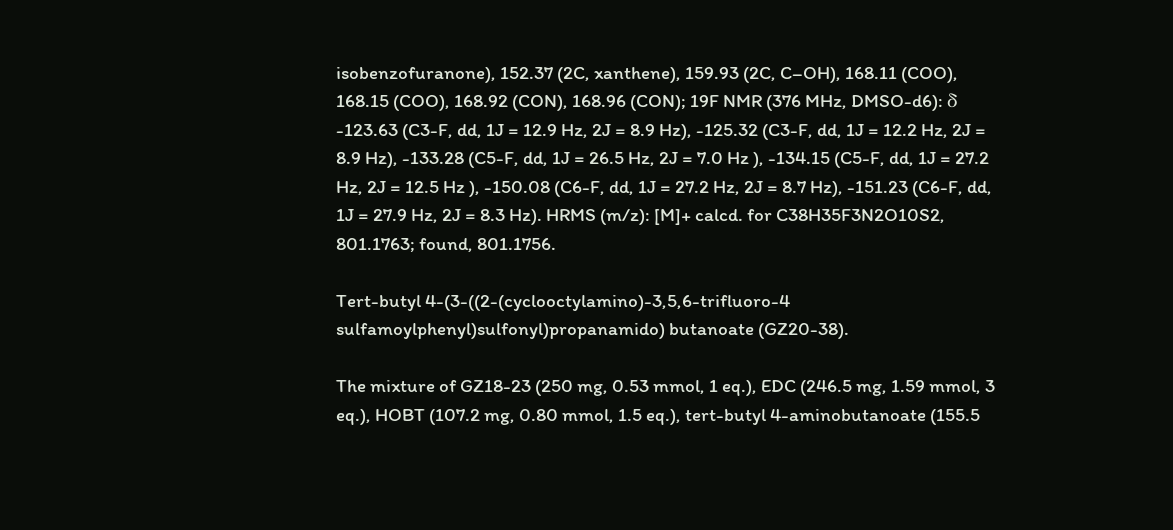isobenzofuranone), 152.37 (2C, xanthene), 159.93 (2C, C–OH), 168.11 (COO), 168.15 (COO), 168.92 (CON), 168.96 (CON); 19F NMR (376 MHz, DMSO-d6): δ -123.63 (C3-F, dd, 1J = 12.9 Hz, 2J = 8.9 Hz), -125.32 (C3-F, dd, 1J = 12.2 Hz, 2J = 8.9 Hz), -133.28 (C5-F, dd, 1J = 26.5 Hz, 2J = 7.0 Hz ), -134.15 (C5-F, dd, 1J = 27.2 Hz, 2J = 12.5 Hz ), -150.08 (C6-F, dd, 1J = 27.2 Hz, 2J = 8.7 Hz), -151.23 (C6-F, dd, 1J = 27.9 Hz, 2J = 8.3 Hz). HRMS (m/z): [M]+ calcd. for C38H35F3N2O10S2, 801.1763; found, 801.1756.

Tert-butyl 4-(3-((2-(cyclooctylamino)-3,5,6-trifluoro-4 sulfamoylphenyl)sulfonyl)propanamido) butanoate (GZ20-38).

The mixture of GZ18-23 (250 mg, 0.53 mmol, 1 eq.), EDC (246.5 mg, 1.59 mmol, 3 eq.), HOBT (107.2 mg, 0.80 mmol, 1.5 eq.), tert-butyl 4-aminobutanoate (155.5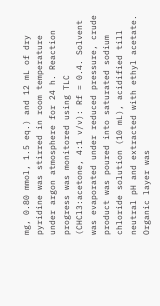mg, 0.80 mmol, 1.5 eq.) and 12 mL of dry pyridine was stirred in room temperature under argon atmosphere for 24 h. Reaction progress was monitored using TLC (CHCl3:acetone, 4:1 v/v): Rf = 0.4. Solvent was evaporated under reduced pressure, crude product was poured into saturated sodium chloride solution (10 mL), acidified till neutral pH and extracted with ethyl acetate. Organic layer was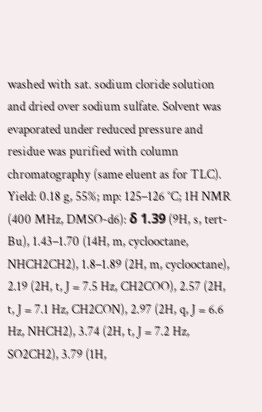washed with sat. sodium cloride solution and dried over sodium sulfate. Solvent was evaporated under reduced pressure and residue was purified with column chromatography (same eluent as for TLC). Yield: 0.18 g, 55%; mp: 125–126 °C; 1H NMR (400 MHz, DMSO-d6): δ 1.39 (9H, s, tert-Bu), 1.43–1.70 (14H, m, cyclooctane, NHCH2CH2), 1.8–1.89 (2H, m, cyclooctane), 2.19 (2H, t, J = 7.5 Hz, CH2COO), 2.57 (2H, t, J = 7.1 Hz, CH2CON), 2.97 (2H, q, J = 6.6 Hz, NHCH2), 3.74 (2H, t, J = 7.2 Hz, SO2CH2), 3.79 (1H,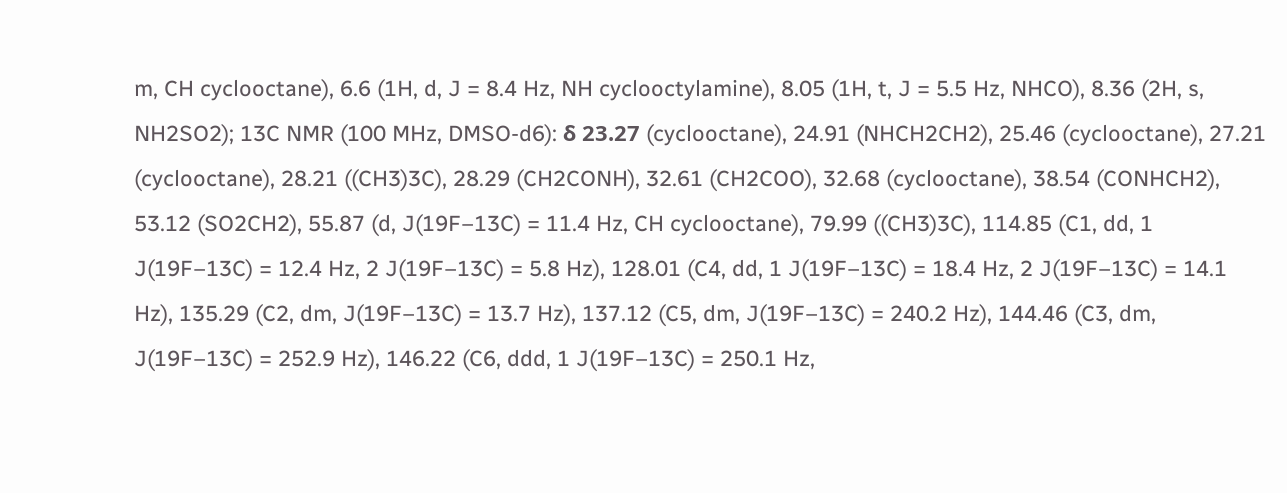m, CH cyclooctane), 6.6 (1H, d, J = 8.4 Hz, NH cyclooctylamine), 8.05 (1H, t, J = 5.5 Hz, NHCO), 8.36 (2H, s, NH2SO2); 13C NMR (100 MHz, DMSO-d6): δ 23.27 (cyclooctane), 24.91 (NHCH2CH2), 25.46 (cyclooctane), 27.21 (cyclooctane), 28.21 ((CH3)3C), 28.29 (CH2CONH), 32.61 (CH2COO), 32.68 (cyclooctane), 38.54 (CONHCH2), 53.12 (SO2CH2), 55.87 (d, J(19F–13C) = 11.4 Hz, CH cyclooctane), 79.99 ((CH3)3C), 114.85 (C1, dd, 1 J(19F–13C) = 12.4 Hz, 2 J(19F–13C) = 5.8 Hz), 128.01 (C4, dd, 1 J(19F–13C) = 18.4 Hz, 2 J(19F–13C) = 14.1 Hz), 135.29 (C2, dm, J(19F–13C) = 13.7 Hz), 137.12 (C5, dm, J(19F–13C) = 240.2 Hz), 144.46 (C3, dm, J(19F–13C) = 252.9 Hz), 146.22 (C6, ddd, 1 J(19F–13C) = 250.1 Hz,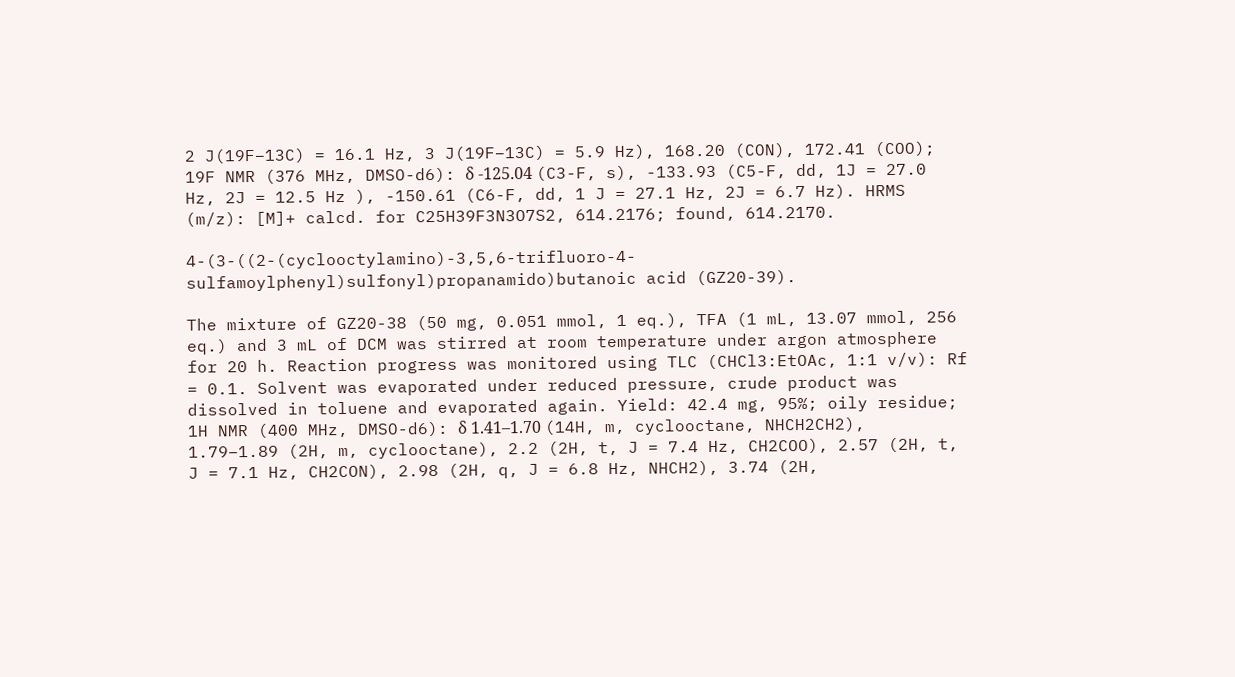2 J(19F–13C) = 16.1 Hz, 3 J(19F–13C) = 5.9 Hz), 168.20 (CON), 172.41 (COO); 19F NMR (376 MHz, DMSO-d6): δ -125.04 (C3-F, s), -133.93 (C5-F, dd, 1J = 27.0 Hz, 2J = 12.5 Hz ), -150.61 (C6-F, dd, 1 J = 27.1 Hz, 2J = 6.7 Hz). HRMS (m/z): [M]+ calcd. for C25H39F3N3O7S2, 614.2176; found, 614.2170.

4-(3-((2-(cyclooctylamino)-3,5,6-trifluoro-4-sulfamoylphenyl)sulfonyl)propanamido)butanoic acid (GZ20-39).

The mixture of GZ20-38 (50 mg, 0.051 mmol, 1 eq.), TFA (1 mL, 13.07 mmol, 256 eq.) and 3 mL of DCM was stirred at room temperature under argon atmosphere for 20 h. Reaction progress was monitored using TLC (CHCl3:EtOAc, 1:1 v/v): Rf = 0.1. Solvent was evaporated under reduced pressure, crude product was dissolved in toluene and evaporated again. Yield: 42.4 mg, 95%; oily residue; 1H NMR (400 MHz, DMSO-d6): δ 1.41–1.70 (14H, m, cyclooctane, NHCH2CH2), 1.79–1.89 (2H, m, cyclooctane), 2.2 (2H, t, J = 7.4 Hz, CH2COO), 2.57 (2H, t, J = 7.1 Hz, CH2CON), 2.98 (2H, q, J = 6.8 Hz, NHCH2), 3.74 (2H,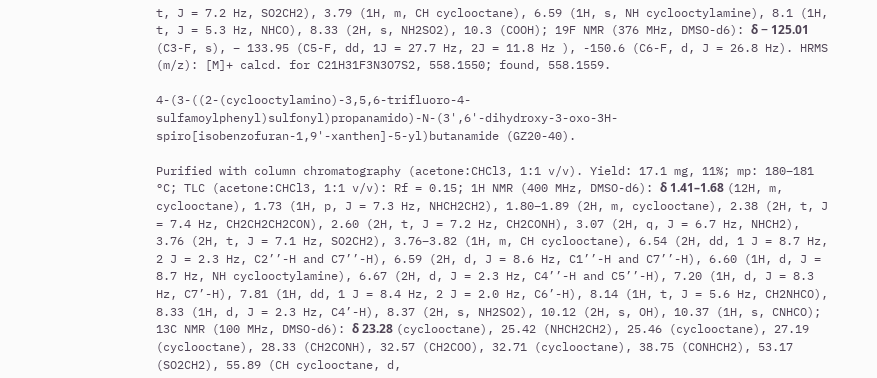t, J = 7.2 Hz, SO2CH2), 3.79 (1H, m, CH cyclooctane), 6.59 (1H, s, NH cyclooctylamine), 8.1 (1H, t, J = 5.3 Hz, NHCO), 8.33 (2H, s, NH2SO2), 10.3 (COOH); 19F NMR (376 MHz, DMSO-d6): δ − 125.01 (C3-F, s), − 133.95 (C5-F, dd, 1J = 27.7 Hz, 2J = 11.8 Hz ), -150.6 (C6-F, d, J = 26.8 Hz). HRMS (m/z): [M]+ calcd. for C21H31F3N3O7S2, 558.1550; found, 558.1559.

4-(3-((2-(cyclooctylamino)-3,5,6-trifluoro-4-sulfamoylphenyl)sulfonyl)propanamido)-N-(3',6'-dihydroxy-3-oxo-3H-spiro[isobenzofuran-1,9'-xanthen]-5-yl)butanamide (GZ20-40).

Purified with column chromatography (acetone:CHCl3, 1:1 v/v). Yield: 17.1 mg, 11%; mp: 180–181 °C; TLC (acetone:CHCl3, 1:1 v/v): Rf = 0.15; 1H NMR (400 MHz, DMSO-d6): δ 1.41–1.68 (12H, m, cyclooctane), 1.73 (1H, p, J = 7.3 Hz, NHCH2CH2), 1.80–1.89 (2H, m, cyclooctane), 2.38 (2H, t, J = 7.4 Hz, CH2CH2CH2CON), 2.60 (2H, t, J = 7.2 Hz, CH2CONH), 3.07 (2H, q, J = 6.7 Hz, NHCH2), 3.76 (2H, t, J = 7.1 Hz, SO2CH2), 3.76–3.82 (1H, m, CH cyclooctane), 6.54 (2H, dd, 1 J = 8.7 Hz, 2 J = 2.3 Hz, C2’’-H and C7’’-H), 6.59 (2H, d, J = 8.6 Hz, C1’’-H and C7’’-H), 6.60 (1H, d, J = 8.7 Hz, NH cyclooctylamine), 6.67 (2H, d, J = 2.3 Hz, C4’’-H and C5’’-H), 7.20 (1H, d, J = 8.3 Hz, C7’-H), 7.81 (1H, dd, 1 J = 8.4 Hz, 2 J = 2.0 Hz, C6’-H), 8.14 (1H, t, J = 5.6 Hz, CH2NHCO), 8.33 (1H, d, J = 2.3 Hz, C4’-H), 8.37 (2H, s, NH2SO2), 10.12 (2H, s, OH), 10.37 (1H, s, CNHCO); 13C NMR (100 MHz, DMSO-d6): δ 23.28 (cyclooctane), 25.42 (NHCH2CH2), 25.46 (cyclooctane), 27.19 (cyclooctane), 28.33 (CH2CONH), 32.57 (CH2COO), 32.71 (cyclooctane), 38.75 (CONHCH2), 53.17 (SO2CH2), 55.89 (CH cyclooctane, d,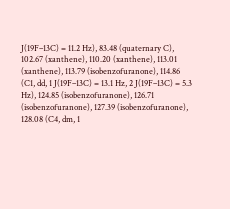J(19F–13C) = 11.2 Hz), 83.48 (quaternary C), 102.67 (xanthene), 110.20 (xanthene), 113.01 (xanthene), 113.79 (isobenzofuranone), 114.86 (C1, dd, 1 J(19F–13C) = 13.1 Hz, 2 J(19F–13C) = 5.3 Hz), 124.85 (isobenzofuranone), 126.71 (isobenzofuranone), 127.39 (isobenzofuranone), 128.08 (C4, dm, 1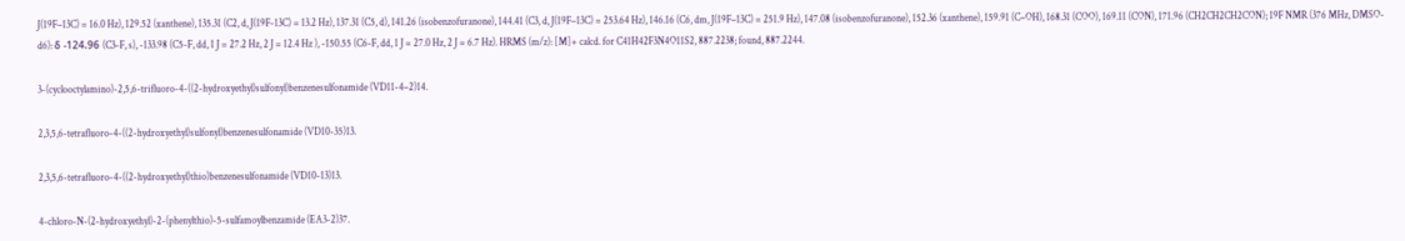J(19F–13C) = 16.0 Hz), 129.52 (xanthene), 135.31 (C2, d, J(19F-13C) = 13.2 Hz), 137.31 (C5, d), 141.26 (isobenzofuranone), 144.41 (C3, d, J(19F–13C) = 253.64 Hz), 146.16 (C6, dm, J(19F–13C) = 251.9 Hz), 147.08 (isobenzofuranone), 152.36 (xanthene), 159.91 (C–OH), 168.31 (COO), 169.11 (CON), 171.96 (CH2CH2CH2CON); 19F NMR (376 MHz, DMSO-d6): δ -124.96 (C3-F, s), -133.98 (C5-F, dd, 1 J = 27.2 Hz, 2 J = 12.4 Hz ), -150.55 (C6-F, dd, 1 J = 27.0 Hz, 2 J = 6.7 Hz). HRMS (m/z): [M]+ calcd. for C41H42F3N4O11S2, 887.2238; found, 887.2244.

3-(cyclooctylamino)-2,5,6-trifluoro-4-((2-hydroxyethyl)sulfonyl)benzenesulfonamide (VD11-4–2)14.

2,3,5,6-tetrafluoro-4-((2-hydroxyethyl)sulfonyl)benzenesulfonamide (VD10-35)13.

2,3,5,6-tetrafluoro-4-((2-hydroxyethyl)thio)benzenesulfonamide (VD10-13)13.

4-chloro-N-(2-hydroxyethyl)-2-(phenylthio)-5-sulfamoylbenzamide (EA3-2)37.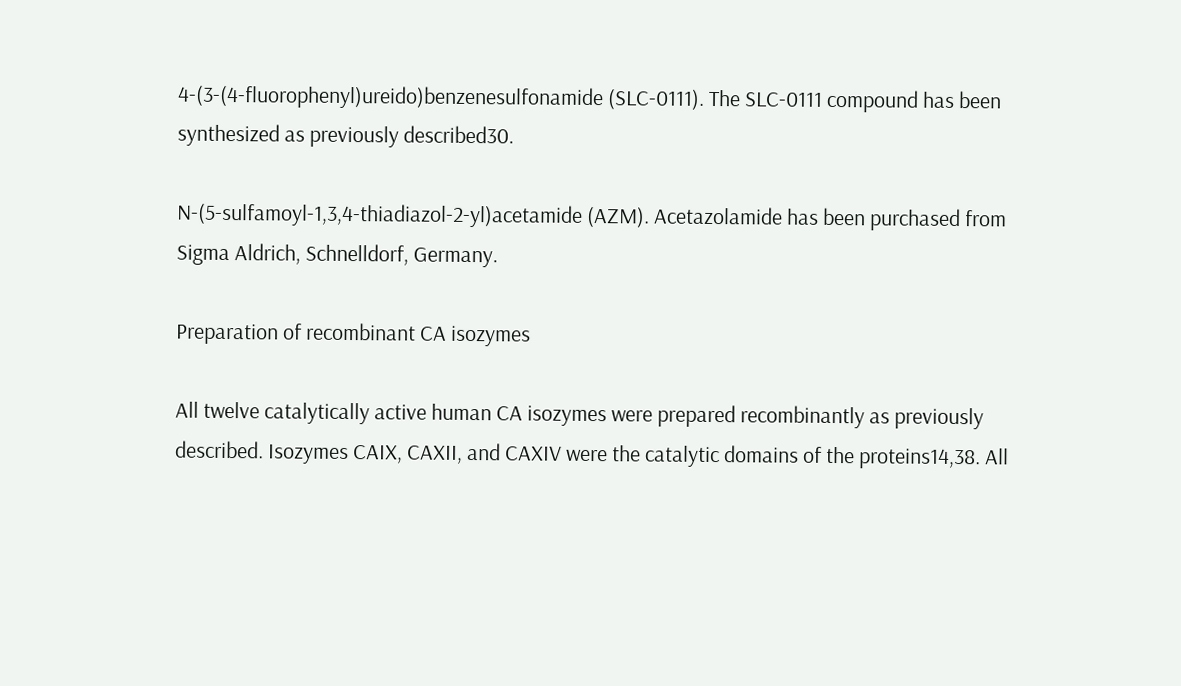4-(3-(4-fluorophenyl)ureido)benzenesulfonamide (SLC-0111). The SLC-0111 compound has been synthesized as previously described30.

N-(5-sulfamoyl-1,3,4-thiadiazol-2-yl)acetamide (AZM). Acetazolamide has been purchased from Sigma Aldrich, Schnelldorf, Germany.

Preparation of recombinant CA isozymes

All twelve catalytically active human CA isozymes were prepared recombinantly as previously described. Isozymes CAIX, CAXII, and CAXIV were the catalytic domains of the proteins14,38. All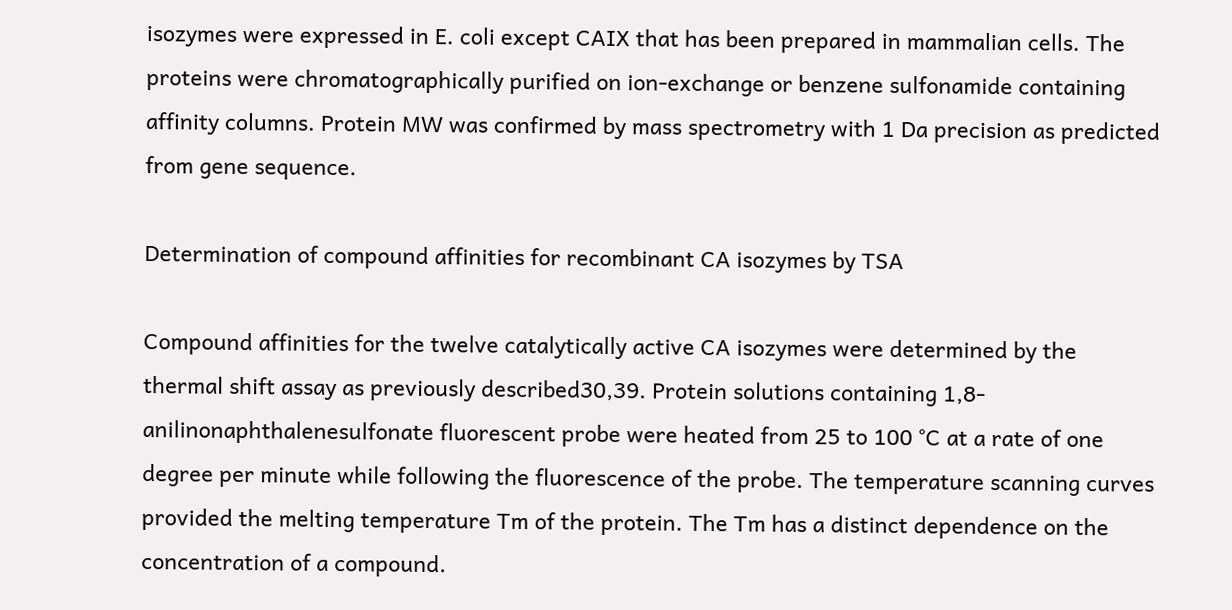isozymes were expressed in E. coli except CAIX that has been prepared in mammalian cells. The proteins were chromatographically purified on ion-exchange or benzene sulfonamide containing affinity columns. Protein MW was confirmed by mass spectrometry with 1 Da precision as predicted from gene sequence.

Determination of compound affinities for recombinant CA isozymes by TSA

Compound affinities for the twelve catalytically active CA isozymes were determined by the thermal shift assay as previously described30,39. Protein solutions containing 1,8-anilinonaphthalenesulfonate fluorescent probe were heated from 25 to 100 °C at a rate of one degree per minute while following the fluorescence of the probe. The temperature scanning curves provided the melting temperature Tm of the protein. The Tm has a distinct dependence on the concentration of a compound.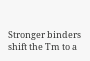Stronger binders shift the Tm to a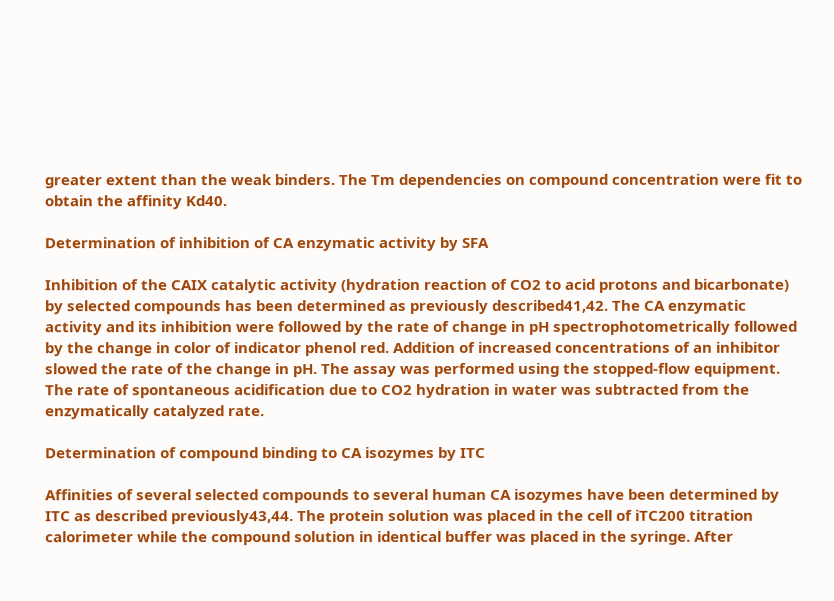greater extent than the weak binders. The Tm dependencies on compound concentration were fit to obtain the affinity Kd40.

Determination of inhibition of CA enzymatic activity by SFA

Inhibition of the CAIX catalytic activity (hydration reaction of CO2 to acid protons and bicarbonate) by selected compounds has been determined as previously described41,42. The CA enzymatic activity and its inhibition were followed by the rate of change in pH spectrophotometrically followed by the change in color of indicator phenol red. Addition of increased concentrations of an inhibitor slowed the rate of the change in pH. The assay was performed using the stopped-flow equipment. The rate of spontaneous acidification due to CO2 hydration in water was subtracted from the enzymatically catalyzed rate.

Determination of compound binding to CA isozymes by ITC

Affinities of several selected compounds to several human CA isozymes have been determined by ITC as described previously43,44. The protein solution was placed in the cell of iTC200 titration calorimeter while the compound solution in identical buffer was placed in the syringe. After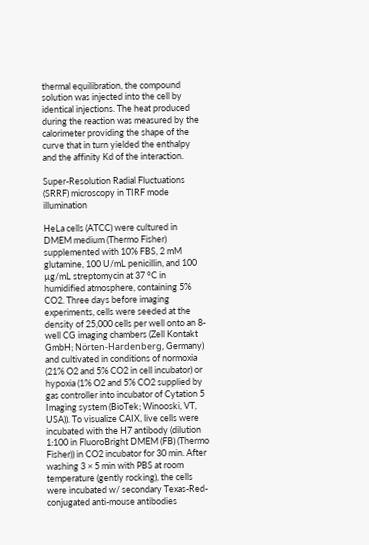thermal equilibration, the compound solution was injected into the cell by identical injections. The heat produced during the reaction was measured by the calorimeter providing the shape of the curve that in turn yielded the enthalpy and the affinity Kd of the interaction.

Super-Resolution Radial Fluctuations (SRRF) microscopy in TIRF mode illumination

HeLa cells (ATCC) were cultured in DMEM medium (Thermo Fisher) supplemented with 10% FBS, 2 mM glutamine, 100 U/mL penicillin, and 100 µg/mL streptomycin at 37 °C in humidified atmosphere, containing 5% CO2. Three days before imaging experiments, cells were seeded at the density of 25,000 cells per well onto an 8-well CG imaging chambers (Zell Kontakt GmbH; Nörten-Hardenberg, Germany) and cultivated in conditions of normoxia (21% O2 and 5% CO2 in cell incubator) or hypoxia (1% O2 and 5% CO2 supplied by gas controller into incubator of Cytation 5 Imaging system (BioTek; Winooski, VT, USA)). To visualize CAIX, live cells were incubated with the H7 antibody (dilution 1:100 in FluoroBright DMEM (FB) (Thermo Fisher)) in CO2 incubator for 30 min. After washing 3 × 5 min with PBS at room temperature (gently rocking), the cells were incubated w/ secondary Texas-Red-conjugated anti-mouse antibodies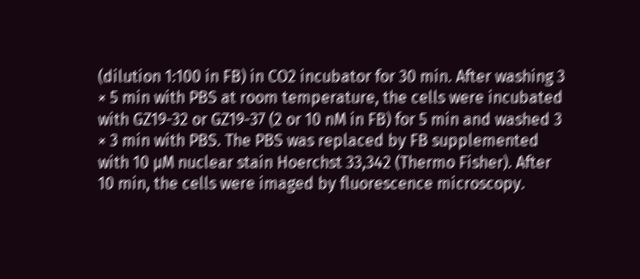(dilution 1:100 in FB) in CO2 incubator for 30 min. After washing 3 × 5 min with PBS at room temperature, the cells were incubated with GZ19-32 or GZ19-37 (2 or 10 nM in FB) for 5 min and washed 3 × 3 min with PBS. The PBS was replaced by FB supplemented with 10 µM nuclear stain Hoerchst 33,342 (Thermo Fisher). After 10 min, the cells were imaged by fluorescence microscopy.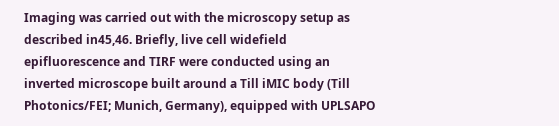Imaging was carried out with the microscopy setup as described in45,46. Briefly, live cell widefield epifluorescence and TIRF were conducted using an inverted microscope built around a Till iMIC body (Till Photonics/FEI; Munich, Germany), equipped with UPLSAPO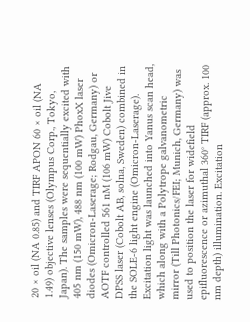20 × oil (NA 0.85) and TIRF APON 60 × oil (NA 1.49) objective lenses (Olympus Corp., Tokyo, Japan). The samples were sequentially excited with 405 nm (150 mW), 488 nm (100 mW) PhoxX laser diodes (Omicron-Laserage; Rodgau, Germany) or AOTF controlled 561 nM (106 mW) Cobolt Jive DPSS laser (Cobolt AB, solna, Sweden) combined in the SOLE-6 light engine (Omicron-Laserage). Excitation light was launched into Yanus scan head, which along with a Polytrope galvanometric mirror (Till Photonics/FEI; Munich, Germany) was used to position the laser for widefield epifluorescence or azimuthal 360° TIRF (approx. 100 nm depth) illumination. Excitation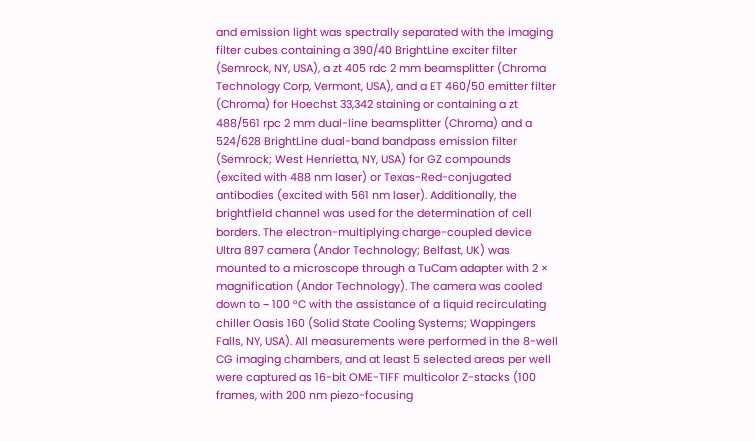and emission light was spectrally separated with the imaging filter cubes containing a 390/40 BrightLine exciter filter (Semrock, NY, USA), a zt 405 rdc 2 mm beamsplitter (Chroma Technology Corp, Vermont, USA), and a ET 460/50 emitter filter (Chroma) for Hoechst 33,342 staining or containing a zt 488/561 rpc 2 mm dual-line beamsplitter (Chroma) and a 524/628 BrightLine dual-band bandpass emission filter (Semrock; West Henrietta, NY, USA) for GZ compounds (excited with 488 nm laser) or Texas-Red-conjugated antibodies (excited with 561 nm laser). Additionally, the brightfield channel was used for the determination of cell borders. The electron-multiplying charge-coupled device Ultra 897 camera (Andor Technology; Belfast, UK) was mounted to a microscope through a TuCam adapter with 2 × magnification (Andor Technology). The camera was cooled down to − 100 °C with the assistance of a liquid recirculating chiller Oasis 160 (Solid State Cooling Systems; Wappingers Falls, NY, USA). All measurements were performed in the 8-well CG imaging chambers, and at least 5 selected areas per well were captured as 16-bit OME-TIFF multicolor Z-stacks (100 frames, with 200 nm piezo-focusing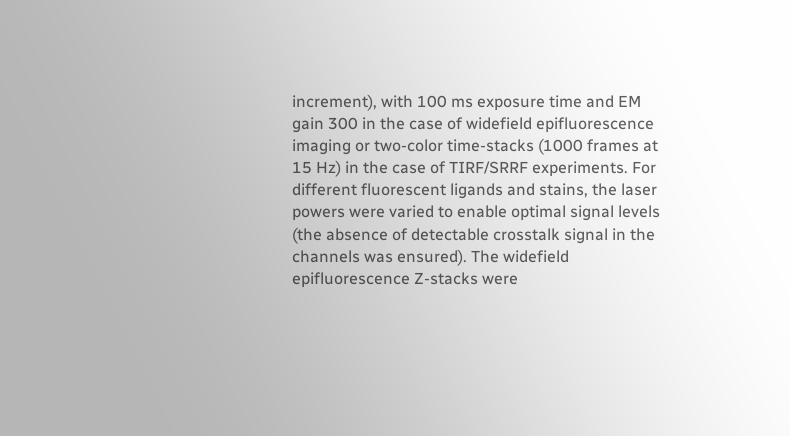increment), with 100 ms exposure time and EM gain 300 in the case of widefield epifluorescence imaging or two-color time-stacks (1000 frames at 15 Hz) in the case of TIRF/SRRF experiments. For different fluorescent ligands and stains, the laser powers were varied to enable optimal signal levels (the absence of detectable crosstalk signal in the channels was ensured). The widefield epifluorescence Z-stacks were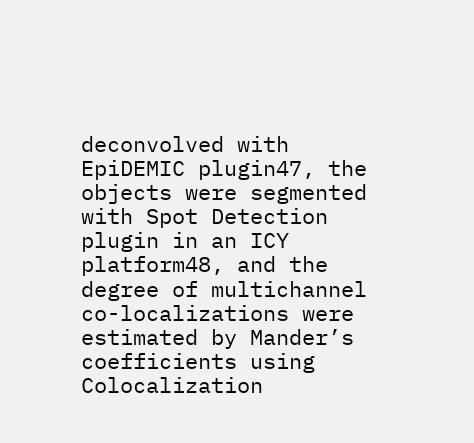deconvolved with EpiDEMIC plugin47, the objects were segmented with Spot Detection plugin in an ICY platform48, and the degree of multichannel co-localizations were estimated by Mander’s coefficients using Colocalization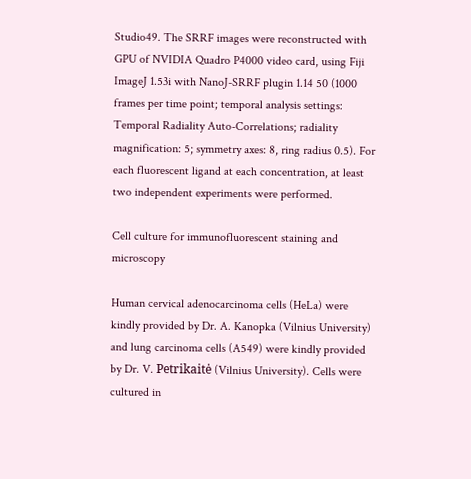Studio49. The SRRF images were reconstructed with GPU of NVIDIA Quadro P4000 video card, using Fiji ImageJ 1.53i with NanoJ-SRRF plugin 1.14 50 (1000 frames per time point; temporal analysis settings: Temporal Radiality Auto-Correlations; radiality magnification: 5; symmetry axes: 8, ring radius 0.5). For each fluorescent ligand at each concentration, at least two independent experiments were performed.

Cell culture for immunofluorescent staining and microscopy

Human cervical adenocarcinoma cells (HeLa) were kindly provided by Dr. A. Kanopka (Vilnius University) and lung carcinoma cells (A549) were kindly provided by Dr. V. Petrikaitė (Vilnius University). Cells were cultured in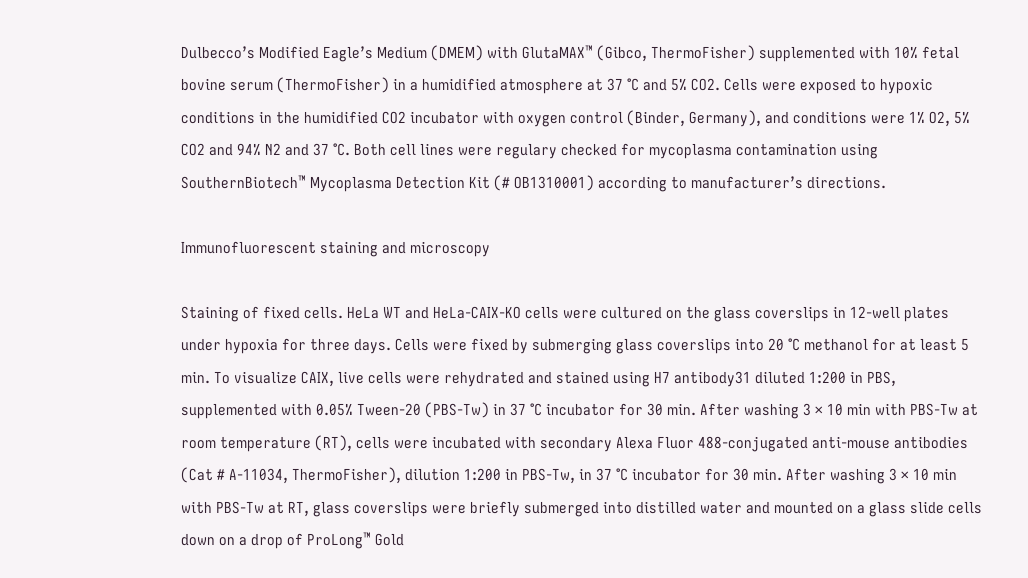Dulbecco’s Modified Eagle’s Medium (DMEM) with GlutaMAX™ (Gibco, ThermoFisher) supplemented with 10% fetal bovine serum (ThermoFisher) in a humidified atmosphere at 37 ℃ and 5% CO2. Cells were exposed to hypoxic conditions in the humidified CO2 incubator with oxygen control (Binder, Germany), and conditions were 1% O2, 5% CO2 and 94% N2 and 37 ℃. Both cell lines were regulary checked for mycoplasma contamination using SouthernBiotech™ Mycoplasma Detection Kit (# OB1310001) according to manufacturer’s directions.

Immunofluorescent staining and microscopy

Staining of fixed cells. HeLa WT and HeLa-CAIX-KO cells were cultured on the glass coverslips in 12-well plates under hypoxia for three days. Cells were fixed by submerging glass coverslips into 20 ℃ methanol for at least 5 min. To visualize CAIX, live cells were rehydrated and stained using H7 antibody31 diluted 1:200 in PBS, supplemented with 0.05% Tween-20 (PBS-Tw) in 37 ℃ incubator for 30 min. After washing 3 × 10 min with PBS-Tw at room temperature (RT), cells were incubated with secondary Alexa Fluor 488-conjugated anti-mouse antibodies (Cat # A-11034, ThermoFisher), dilution 1:200 in PBS-Tw, in 37 ℃ incubator for 30 min. After washing 3 × 10 min with PBS-Tw at RT, glass coverslips were briefly submerged into distilled water and mounted on a glass slide cells down on a drop of ProLong™ Gold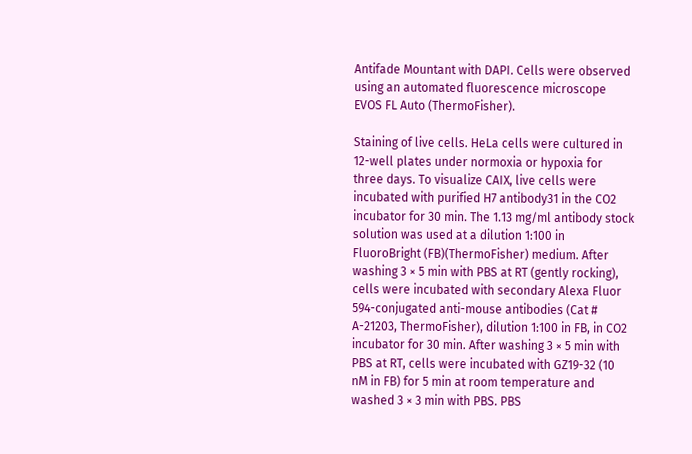Antifade Mountant with DAPI. Cells were observed using an automated fluorescence microscope EVOS FL Auto (ThermoFisher).

Staining of live cells. HeLa cells were cultured in 12-well plates under normoxia or hypoxia for three days. To visualize CAIX, live cells were incubated with purified H7 antibody31 in the CO2 incubator for 30 min. The 1.13 mg/ml antibody stock solution was used at a dilution 1:100 in FluoroBright (FB)(ThermoFisher) medium. After washing 3 × 5 min with PBS at RT (gently rocking), cells were incubated with secondary Alexa Fluor 594-conjugated anti-mouse antibodies (Cat # A-21203, ThermoFisher), dilution 1:100 in FB, in CO2 incubator for 30 min. After washing 3 × 5 min with PBS at RT, cells were incubated with GZ19-32 (10 nM in FB) for 5 min at room temperature and washed 3 × 3 min with PBS. PBS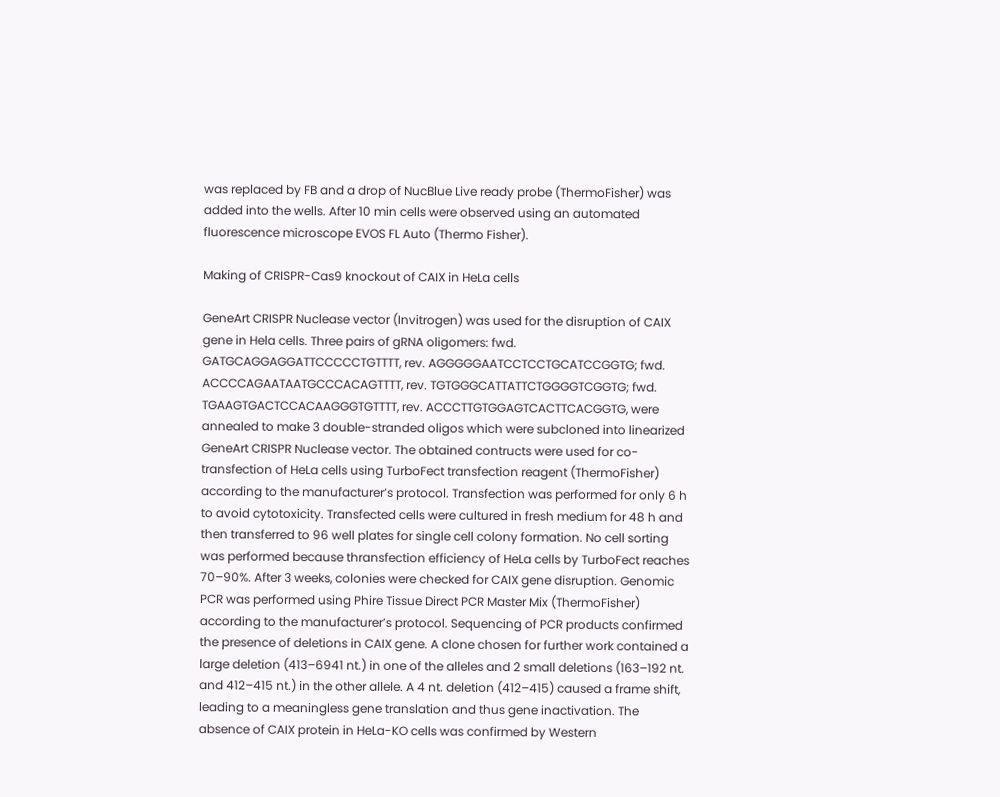was replaced by FB and a drop of NucBlue Live ready probe (ThermoFisher) was added into the wells. After 10 min cells were observed using an automated fluorescence microscope EVOS FL Auto (Thermo Fisher).

Making of CRISPR-Cas9 knockout of CAIX in HeLa cells

GeneArt CRISPR Nuclease vector (Invitrogen) was used for the disruption of CAIX gene in Hela cells. Three pairs of gRNA oligomers: fwd. GATGCAGGAGGATTCCCCCTGTTTT, rev. AGGGGGAATCCTCCTGCATCCGGTG; fwd. ACCCCAGAATAATGCCCACAGTTTT, rev. TGTGGGCATTATTCTGGGGTCGGTG; fwd. TGAAGTGACTCCACAAGGGTGTTTT, rev. ACCCTTGTGGAGTCACTTCACGGTG, were annealed to make 3 double-stranded oligos which were subcloned into linearized GeneArt CRISPR Nuclease vector. The obtained contructs were used for co-transfection of HeLa cells using TurboFect transfection reagent (ThermoFisher) according to the manufacturer’s protocol. Transfection was performed for only 6 h to avoid cytotoxicity. Transfected cells were cultured in fresh medium for 48 h and then transferred to 96 well plates for single cell colony formation. No cell sorting was performed because thransfection efficiency of HeLa cells by TurboFect reaches 70–90%. After 3 weeks, colonies were checked for CAIX gene disruption. Genomic PCR was performed using Phire Tissue Direct PCR Master Mix (ThermoFisher) according to the manufacturer’s protocol. Sequencing of PCR products confirmed the presence of deletions in CAIX gene. A clone chosen for further work contained a large deletion (413–6941 nt.) in one of the alleles and 2 small deletions (163–192 nt. and 412–415 nt.) in the other allele. A 4 nt. deletion (412–415) caused a frame shift, leading to a meaningless gene translation and thus gene inactivation. The absence of CAIX protein in HeLa-KO cells was confirmed by Western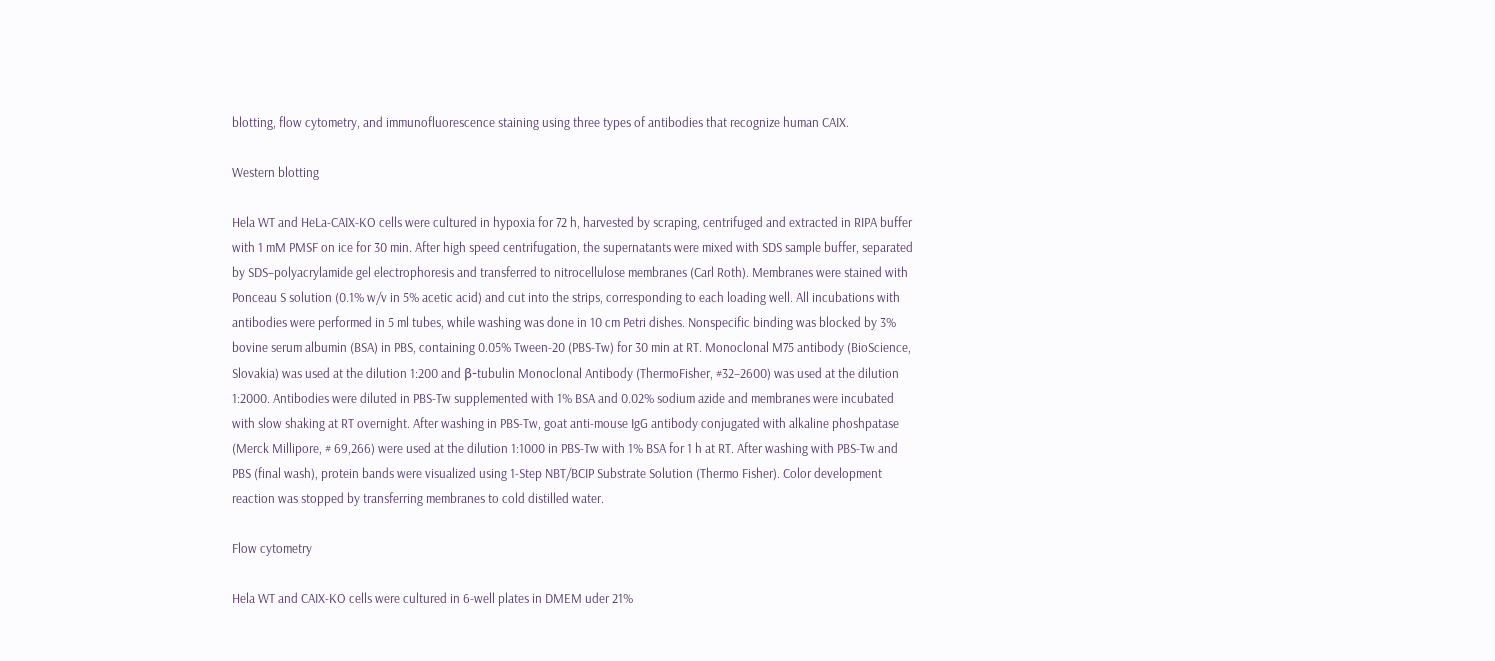blotting, flow cytometry, and immunofluorescence staining using three types of antibodies that recognize human CAIX.

Western blotting

Hela WT and HeLa-CAIX-KO cells were cultured in hypoxia for 72 h, harvested by scraping, centrifuged and extracted in RIPA buffer with 1 mM PMSF on ice for 30 min. After high speed centrifugation, the supernatants were mixed with SDS sample buffer, separated by SDS–polyacrylamide gel electrophoresis and transferred to nitrocellulose membranes (Carl Roth). Membranes were stained with Ponceau S solution (0.1% w/v in 5% acetic acid) and cut into the strips, corresponding to each loading well. All incubations with antibodies were performed in 5 ml tubes, while washing was done in 10 cm Petri dishes. Nonspecific binding was blocked by 3% bovine serum albumin (BSA) in PBS, containing 0.05% Tween-20 (PBS-Tw) for 30 min at RT. Monoclonal M75 antibody (BioScience, Slovakia) was used at the dilution 1:200 and β-tubulin Monoclonal Antibody (ThermoFisher, #32–2600) was used at the dilution 1:2000. Antibodies were diluted in PBS-Tw supplemented with 1% BSA and 0.02% sodium azide and membranes were incubated with slow shaking at RT overnight. After washing in PBS-Tw, goat anti-mouse IgG antibody conjugated with alkaline phoshpatase (Merck Millipore, # 69,266) were used at the dilution 1:1000 in PBS-Tw with 1% BSA for 1 h at RT. After washing with PBS-Tw and PBS (final wash), protein bands were visualized using 1-Step NBT/BCIP Substrate Solution (Thermo Fisher). Color development reaction was stopped by transferring membranes to cold distilled water.

Flow cytometry

Hela WT and CAIX-KO cells were cultured in 6-well plates in DMEM uder 21%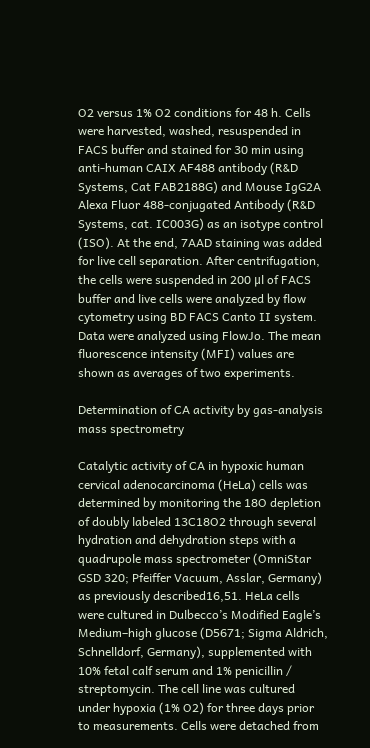O2 versus 1% O2 conditions for 48 h. Cells were harvested, washed, resuspended in FACS buffer and stained for 30 min using anti-human CAIX AF488 antibody (R&D Systems, Cat FAB2188G) and Mouse IgG2A Alexa Fluor 488-conjugated Antibody (R&D Systems, cat. IC003G) as an isotype control (ISO). At the end, 7AAD staining was added for live cell separation. After centrifugation, the cells were suspended in 200 μl of FACS buffer and live cells were analyzed by flow cytometry using BD FACS Canto II system. Data were analyzed using FlowJo. The mean fluorescence intensity (MFI) values are shown as averages of two experiments.

Determination of CA activity by gas-analysis mass spectrometry

Catalytic activity of CA in hypoxic human cervical adenocarcinoma (HeLa) cells was determined by monitoring the 18O depletion of doubly labeled 13C18O2 through several hydration and dehydration steps with a quadrupole mass spectrometer (OmniStar GSD 320; Pfeiffer Vacuum, Asslar, Germany) as previously described16,51. HeLa cells were cultured in Dulbecco’s Modified Eagle’s Medium–high glucose (D5671; Sigma Aldrich, Schnelldorf, Germany), supplemented with 10% fetal calf serum and 1% penicillin / streptomycin. The cell line was cultured under hypoxia (1% O2) for three days prior to measurements. Cells were detached from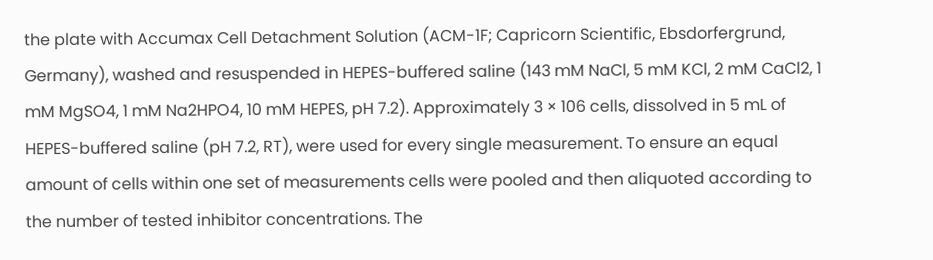the plate with Accumax Cell Detachment Solution (ACM-1F; Capricorn Scientific, Ebsdorfergrund, Germany), washed and resuspended in HEPES-buffered saline (143 mM NaCl, 5 mM KCl, 2 mM CaCl2, 1 mM MgSO4, 1 mM Na2HPO4, 10 mM HEPES, pH 7.2). Approximately 3 × 106 cells, dissolved in 5 mL of HEPES-buffered saline (pH 7.2, RT), were used for every single measurement. To ensure an equal amount of cells within one set of measurements cells were pooled and then aliquoted according to the number of tested inhibitor concentrations. The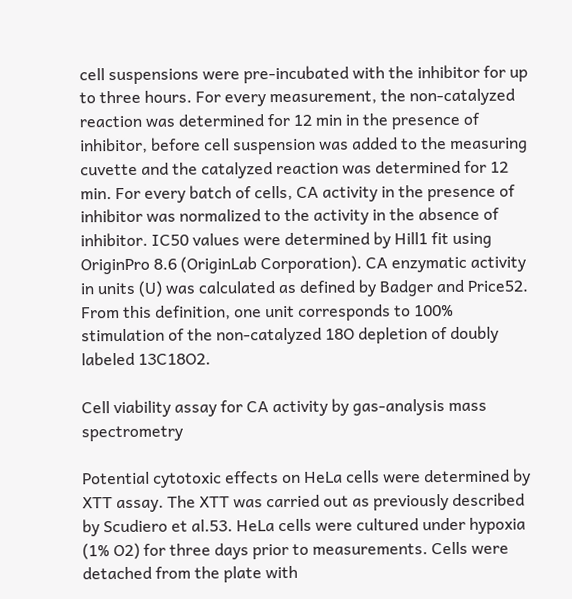cell suspensions were pre-incubated with the inhibitor for up to three hours. For every measurement, the non-catalyzed reaction was determined for 12 min in the presence of inhibitor, before cell suspension was added to the measuring cuvette and the catalyzed reaction was determined for 12 min. For every batch of cells, CA activity in the presence of inhibitor was normalized to the activity in the absence of inhibitor. IC50 values were determined by Hill1 fit using OriginPro 8.6 (OriginLab Corporation). CA enzymatic activity in units (U) was calculated as defined by Badger and Price52. From this definition, one unit corresponds to 100% stimulation of the non-catalyzed 18O depletion of doubly labeled 13C18O2.

Cell viability assay for CA activity by gas-analysis mass spectrometry

Potential cytotoxic effects on HeLa cells were determined by XTT assay. The XTT was carried out as previously described by Scudiero et al.53. HeLa cells were cultured under hypoxia (1% O2) for three days prior to measurements. Cells were detached from the plate with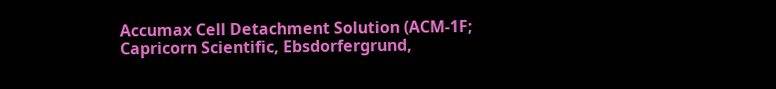Accumax Cell Detachment Solution (ACM-1F; Capricorn Scientific, Ebsdorfergrund,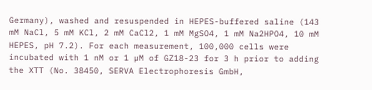Germany), washed and resuspended in HEPES-buffered saline (143 mM NaCl, 5 mM KCl, 2 mM CaCl2, 1 mM MgSO4, 1 mM Na2HPO4, 10 mM HEPES, pH 7.2). For each measurement, 100,000 cells were incubated with 1 nM or 1 µM of GZ18-23 for 3 h prior to adding the XTT (No. 38450, SERVA Electrophoresis GmbH,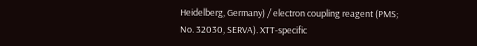Heidelberg, Germany) / electron coupling reagent (PMS; No. 32030, SERVA). XTT-specific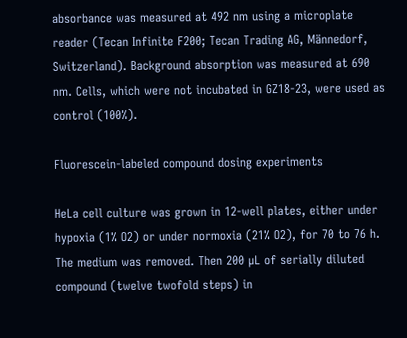absorbance was measured at 492 nm using a microplate reader (Tecan Infinite F200; Tecan Trading AG, Männedorf, Switzerland). Background absorption was measured at 690 nm. Cells, which were not incubated in GZ18-23, were used as control (100%).

Fluorescein-labeled compound dosing experiments

HeLa cell culture was grown in 12-well plates, either under hypoxia (1% O2) or under normoxia (21% O2), for 70 to 76 h. The medium was removed. Then 200 µL of serially diluted compound (twelve twofold steps) in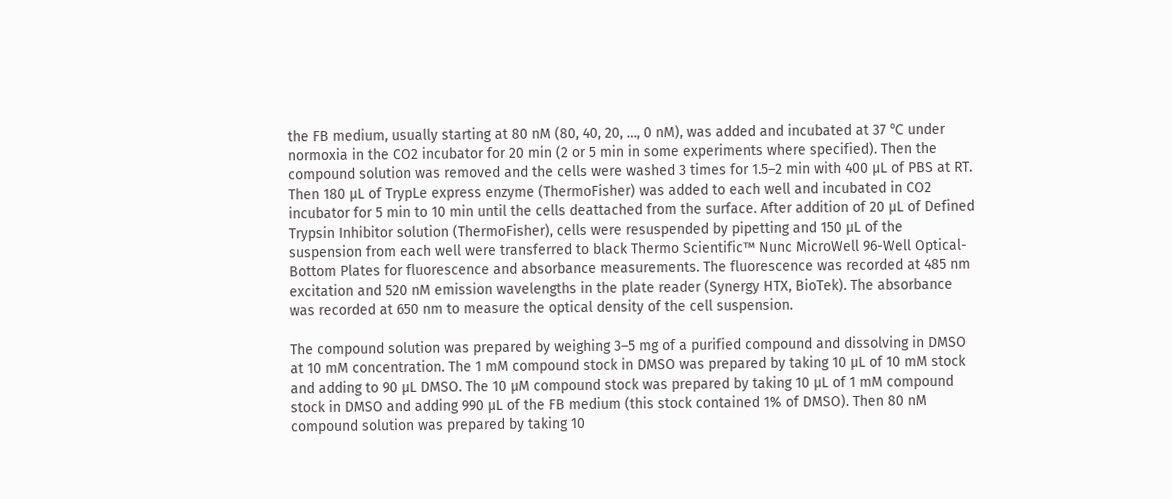the FB medium, usually starting at 80 nM (80, 40, 20, …, 0 nM), was added and incubated at 37 ℃ under normoxia in the CO2 incubator for 20 min (2 or 5 min in some experiments where specified). Then the compound solution was removed and the cells were washed 3 times for 1.5–2 min with 400 µL of PBS at RT. Then 180 µL of TrypLe express enzyme (ThermoFisher) was added to each well and incubated in CO2 incubator for 5 min to 10 min until the cells deattached from the surface. After addition of 20 µL of Defined Trypsin Inhibitor solution (ThermoFisher), cells were resuspended by pipetting and 150 µL of the suspension from each well were transferred to black Thermo Scientific™ Nunc MicroWell 96-Well Optical-Bottom Plates for fluorescence and absorbance measurements. The fluorescence was recorded at 485 nm excitation and 520 nM emission wavelengths in the plate reader (Synergy HTX, BioTek). The absorbance was recorded at 650 nm to measure the optical density of the cell suspension.

The compound solution was prepared by weighing 3–5 mg of a purified compound and dissolving in DMSO at 10 mM concentration. The 1 mM compound stock in DMSO was prepared by taking 10 µL of 10 mM stock and adding to 90 µL DMSO. The 10 µM compound stock was prepared by taking 10 µL of 1 mM compound stock in DMSO and adding 990 µL of the FB medium (this stock contained 1% of DMSO). Then 80 nM compound solution was prepared by taking 10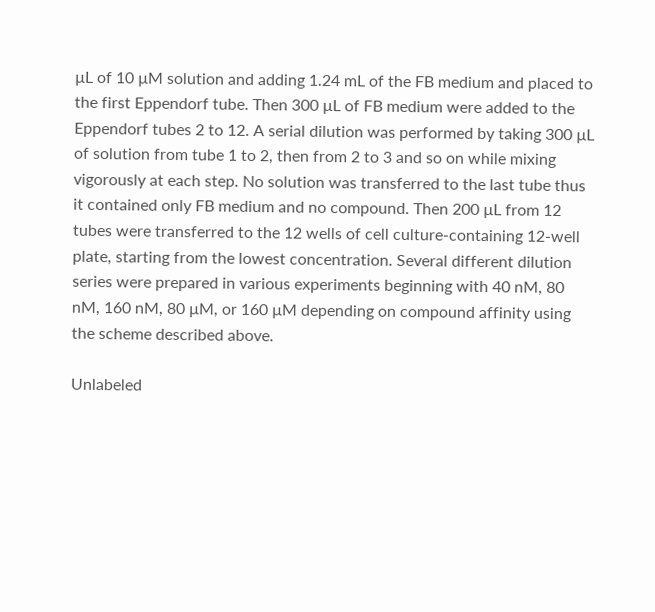µL of 10 µM solution and adding 1.24 mL of the FB medium and placed to the first Eppendorf tube. Then 300 µL of FB medium were added to the Eppendorf tubes 2 to 12. A serial dilution was performed by taking 300 µL of solution from tube 1 to 2, then from 2 to 3 and so on while mixing vigorously at each step. No solution was transferred to the last tube thus it contained only FB medium and no compound. Then 200 µL from 12 tubes were transferred to the 12 wells of cell culture-containing 12-well plate, starting from the lowest concentration. Several different dilution series were prepared in various experiments beginning with 40 nM, 80 nM, 160 nM, 80 µM, or 160 µM depending on compound affinity using the scheme described above.

Unlabeled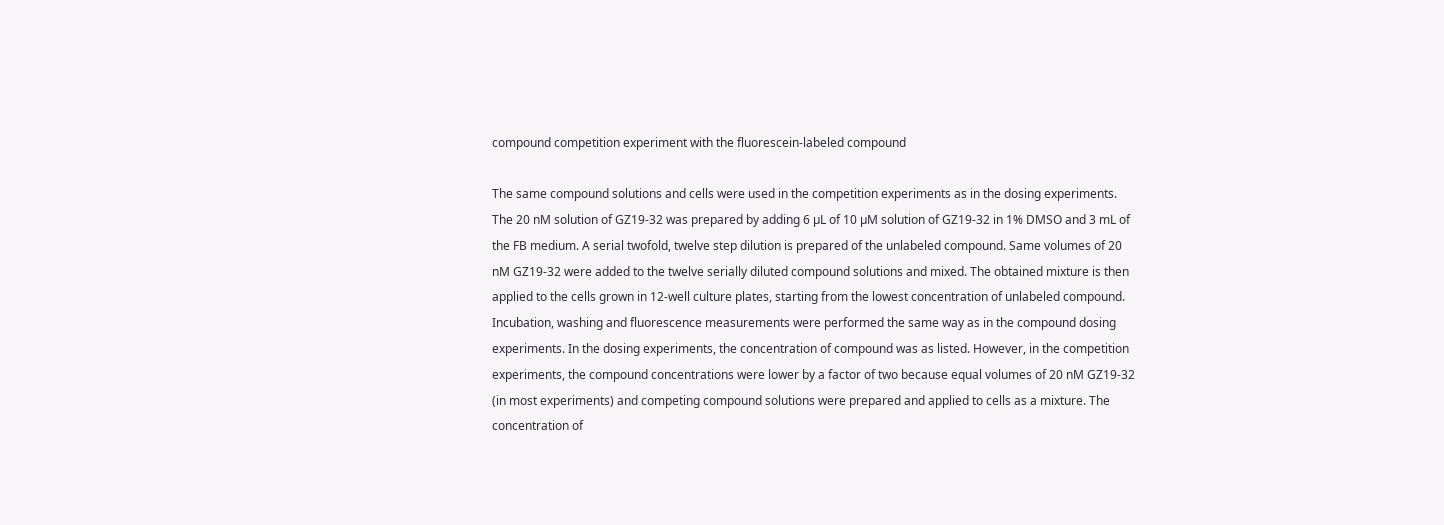compound competition experiment with the fluorescein-labeled compound

The same compound solutions and cells were used in the competition experiments as in the dosing experiments. The 20 nM solution of GZ19-32 was prepared by adding 6 µL of 10 µM solution of GZ19-32 in 1% DMSO and 3 mL of the FB medium. A serial twofold, twelve step dilution is prepared of the unlabeled compound. Same volumes of 20 nM GZ19-32 were added to the twelve serially diluted compound solutions and mixed. The obtained mixture is then applied to the cells grown in 12-well culture plates, starting from the lowest concentration of unlabeled compound. Incubation, washing and fluorescence measurements were performed the same way as in the compound dosing experiments. In the dosing experiments, the concentration of compound was as listed. However, in the competition experiments, the compound concentrations were lower by a factor of two because equal volumes of 20 nM GZ19-32 (in most experiments) and competing compound solutions were prepared and applied to cells as a mixture. The concentration of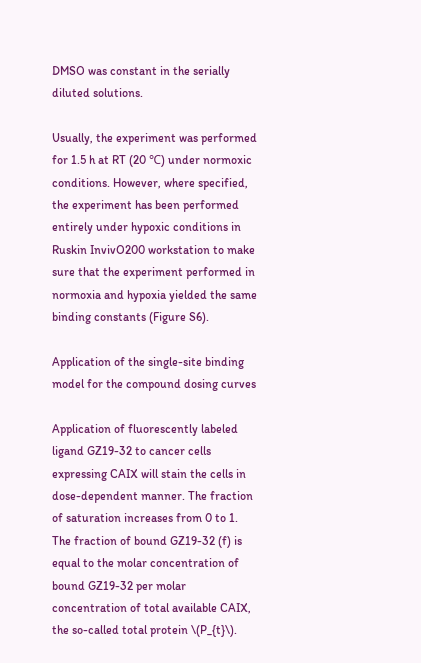DMSO was constant in the serially diluted solutions.

Usually, the experiment was performed for 1.5 h at RT (20 ℃) under normoxic conditions. However, where specified, the experiment has been performed entirely under hypoxic conditions in Ruskin InvivO200 workstation to make sure that the experiment performed in normoxia and hypoxia yielded the same binding constants (Figure S6).

Application of the single-site binding model for the compound dosing curves

Application of fluorescently labeled ligand GZ19-32 to cancer cells expressing CAIX will stain the cells in dose-dependent manner. The fraction of saturation increases from 0 to 1. The fraction of bound GZ19-32 (f) is equal to the molar concentration of bound GZ19-32 per molar concentration of total available CAIX, the so-called total protein \(P_{t}\).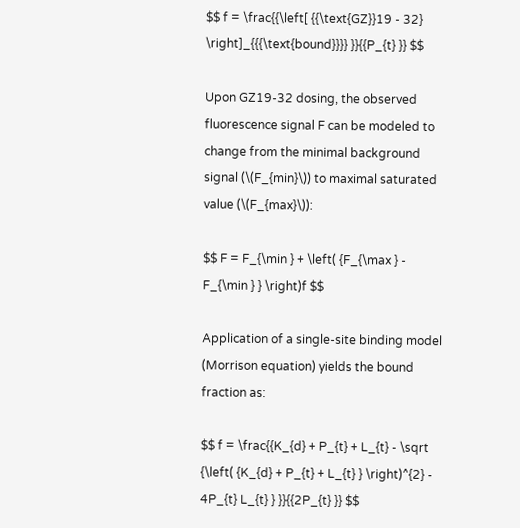$$ f = \frac{{\left[ {{\text{GZ}}19 - 32} \right]_{{{\text{bound}}}} }}{{P_{t} }} $$

Upon GZ19-32 dosing, the observed fluorescence signal F can be modeled to change from the minimal background signal (\(F_{min}\)) to maximal saturated value (\(F_{max}\)):

$$ F = F_{\min } + \left( {F_{\max } - F_{\min } } \right)f $$

Application of a single-site binding model (Morrison equation) yields the bound fraction as:

$$ f = \frac{{K_{d} + P_{t} + L_{t} - \sqrt {\left( {K_{d} + P_{t} + L_{t} } \right)^{2} - 4P_{t} L_{t} } }}{{2P_{t} }} $$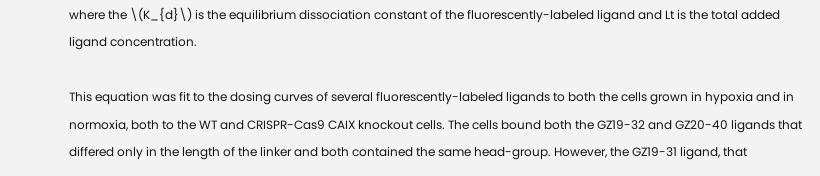where the \(K_{d}\) is the equilibrium dissociation constant of the fluorescently-labeled ligand and Lt is the total added ligand concentration.

This equation was fit to the dosing curves of several fluorescently-labeled ligands to both the cells grown in hypoxia and in normoxia, both to the WT and CRISPR-Cas9 CAIX knockout cells. The cells bound both the GZ19-32 and GZ20-40 ligands that differed only in the length of the linker and both contained the same head-group. However, the GZ19-31 ligand, that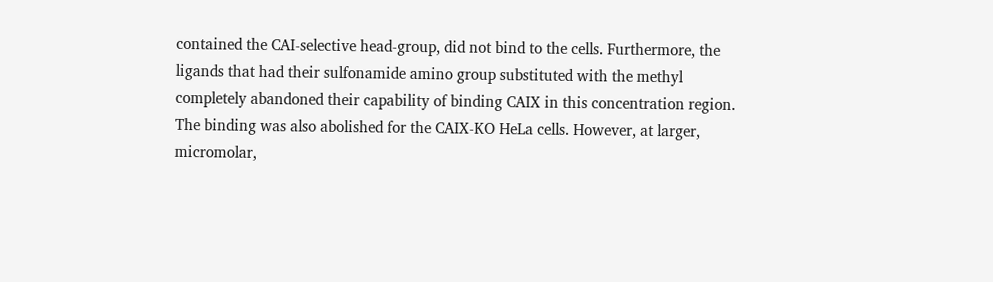contained the CAI-selective head-group, did not bind to the cells. Furthermore, the ligands that had their sulfonamide amino group substituted with the methyl completely abandoned their capability of binding CAIX in this concentration region. The binding was also abolished for the CAIX-KO HeLa cells. However, at larger, micromolar,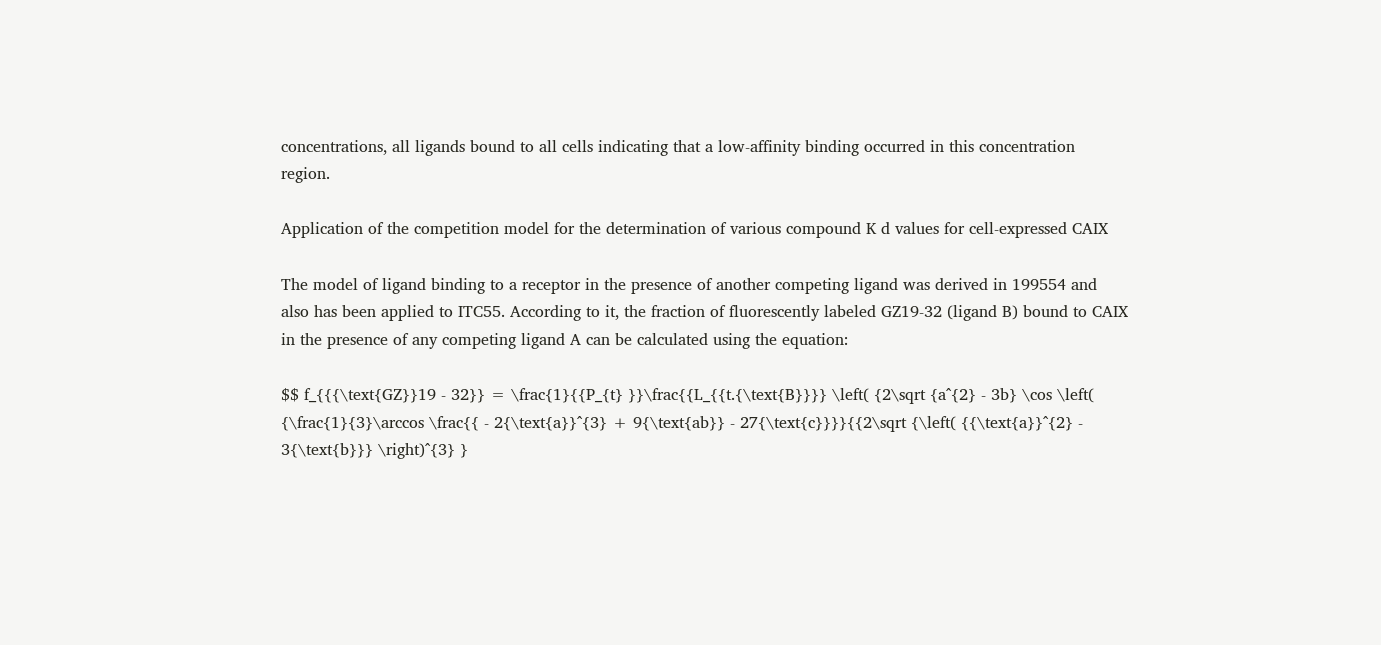concentrations, all ligands bound to all cells indicating that a low-affinity binding occurred in this concentration region.

Application of the competition model for the determination of various compound K d values for cell-expressed CAIX

The model of ligand binding to a receptor in the presence of another competing ligand was derived in 199554 and also has been applied to ITC55. According to it, the fraction of fluorescently labeled GZ19-32 (ligand B) bound to CAIX in the presence of any competing ligand A can be calculated using the equation:

$$ f_{{{\text{GZ}}19 - 32}} = \frac{1}{{P_{t} }}\frac{{L_{{t.{\text{B}}}} \left( {2\sqrt {a^{2} - 3b} \cos \left( {\frac{1}{3}\arccos \frac{{ - 2{\text{a}}^{3} + 9{\text{ab}} - 27{\text{c}}}}{{2\sqrt {\left( {{\text{a}}^{2} - 3{\text{b}}} \right)^{3} }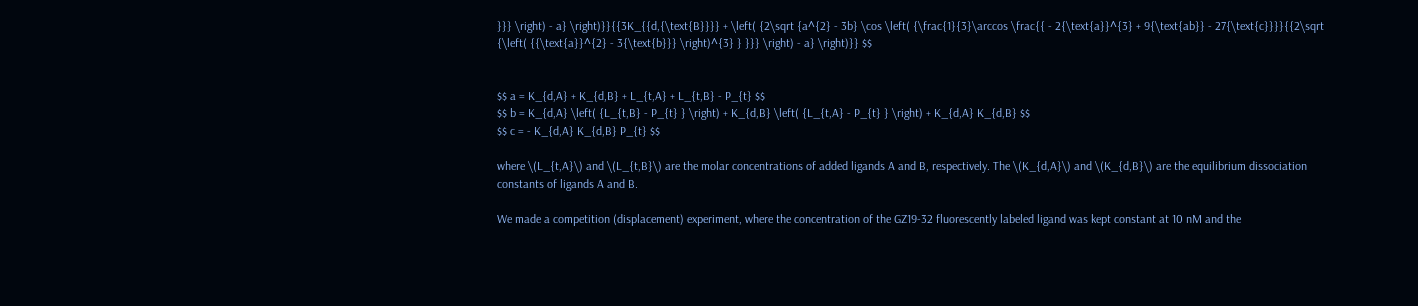}}} \right) - a} \right)}}{{3K_{{d,{\text{B}}}} + \left( {2\sqrt {a^{2} - 3b} \cos \left( {\frac{1}{3}\arccos \frac{{ - 2{\text{a}}^{3} + 9{\text{ab}} - 27{\text{c}}}}{{2\sqrt {\left( {{\text{a}}^{2} - 3{\text{b}}} \right)^{3} } }}} \right) - a} \right)}} $$


$$ a = K_{d,A} + K_{d,B} + L_{t,A} + L_{t,B} - P_{t} $$
$$ b = K_{d,A} \left( {L_{t,B} - P_{t} } \right) + K_{d,B} \left( {L_{t,A} - P_{t} } \right) + K_{d,A} K_{d,B} $$
$$ c = - K_{d,A} K_{d,B} P_{t} $$

where \(L_{t,A}\) and \(L_{t,B}\) are the molar concentrations of added ligands A and B, respectively. The \(K_{d,A}\) and \(K_{d,B}\) are the equilibrium dissociation constants of ligands A and B.

We made a competition (displacement) experiment, where the concentration of the GZ19-32 fluorescently labeled ligand was kept constant at 10 nM and the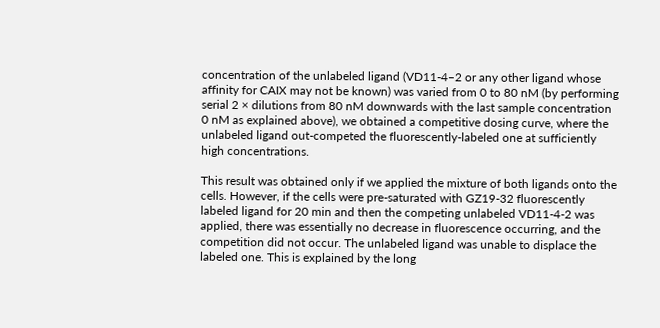concentration of the unlabeled ligand (VD11-4–2 or any other ligand whose affinity for CAIX may not be known) was varied from 0 to 80 nM (by performing serial 2 × dilutions from 80 nM downwards with the last sample concentration 0 nM as explained above), we obtained a competitive dosing curve, where the unlabeled ligand out-competed the fluorescently-labeled one at sufficiently high concentrations.

This result was obtained only if we applied the mixture of both ligands onto the cells. However, if the cells were pre-saturated with GZ19-32 fluorescently labeled ligand for 20 min and then the competing unlabeled VD11-4-2 was applied, there was essentially no decrease in fluorescence occurring, and the competition did not occur. The unlabeled ligand was unable to displace the labeled one. This is explained by the long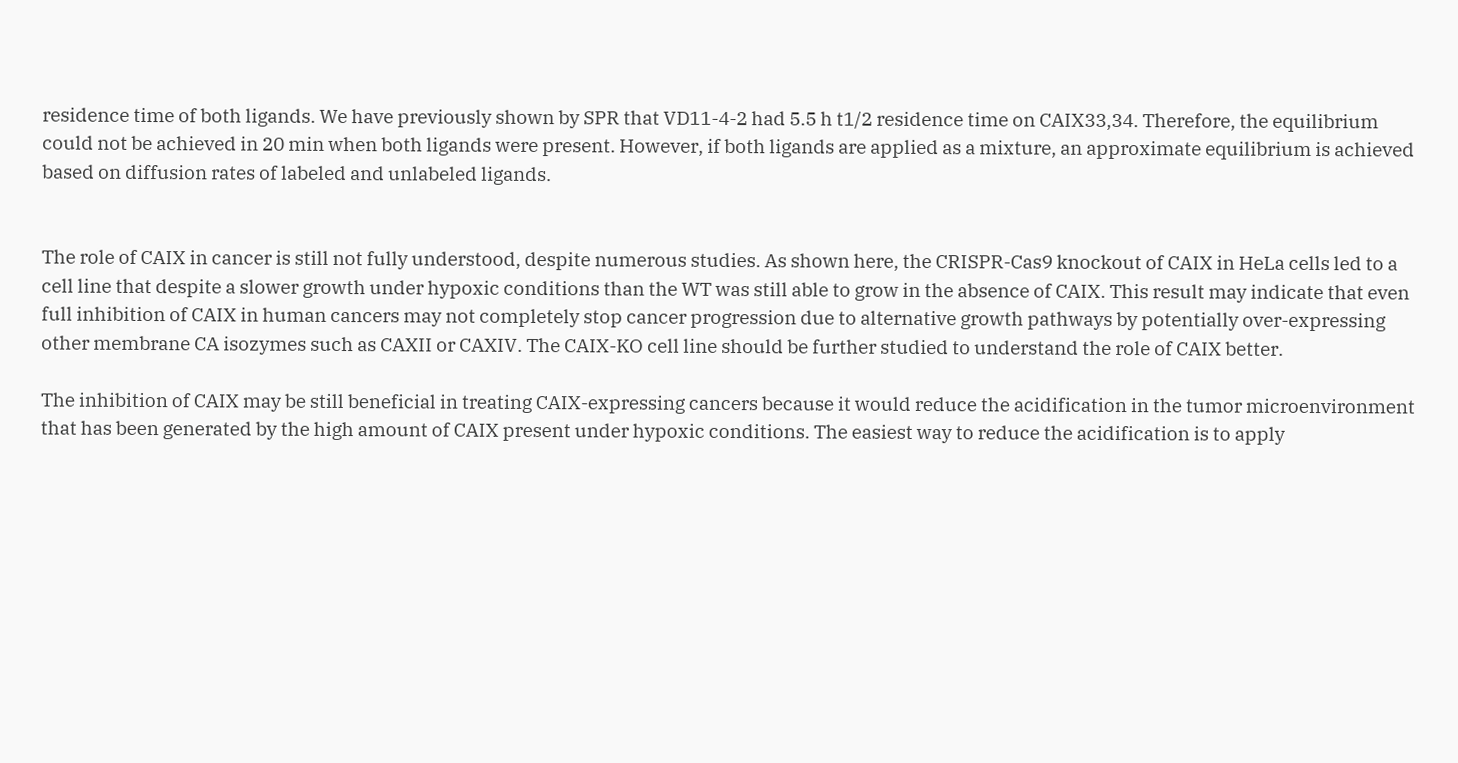residence time of both ligands. We have previously shown by SPR that VD11-4-2 had 5.5 h t1/2 residence time on CAIX33,34. Therefore, the equilibrium could not be achieved in 20 min when both ligands were present. However, if both ligands are applied as a mixture, an approximate equilibrium is achieved based on diffusion rates of labeled and unlabeled ligands.


The role of CAIX in cancer is still not fully understood, despite numerous studies. As shown here, the CRISPR-Cas9 knockout of CAIX in HeLa cells led to a cell line that despite a slower growth under hypoxic conditions than the WT was still able to grow in the absence of CAIX. This result may indicate that even full inhibition of CAIX in human cancers may not completely stop cancer progression due to alternative growth pathways by potentially over-expressing other membrane CA isozymes such as CAXII or CAXIV. The CAIX-KO cell line should be further studied to understand the role of CAIX better.

The inhibition of CAIX may be still beneficial in treating CAIX-expressing cancers because it would reduce the acidification in the tumor microenvironment that has been generated by the high amount of CAIX present under hypoxic conditions. The easiest way to reduce the acidification is to apply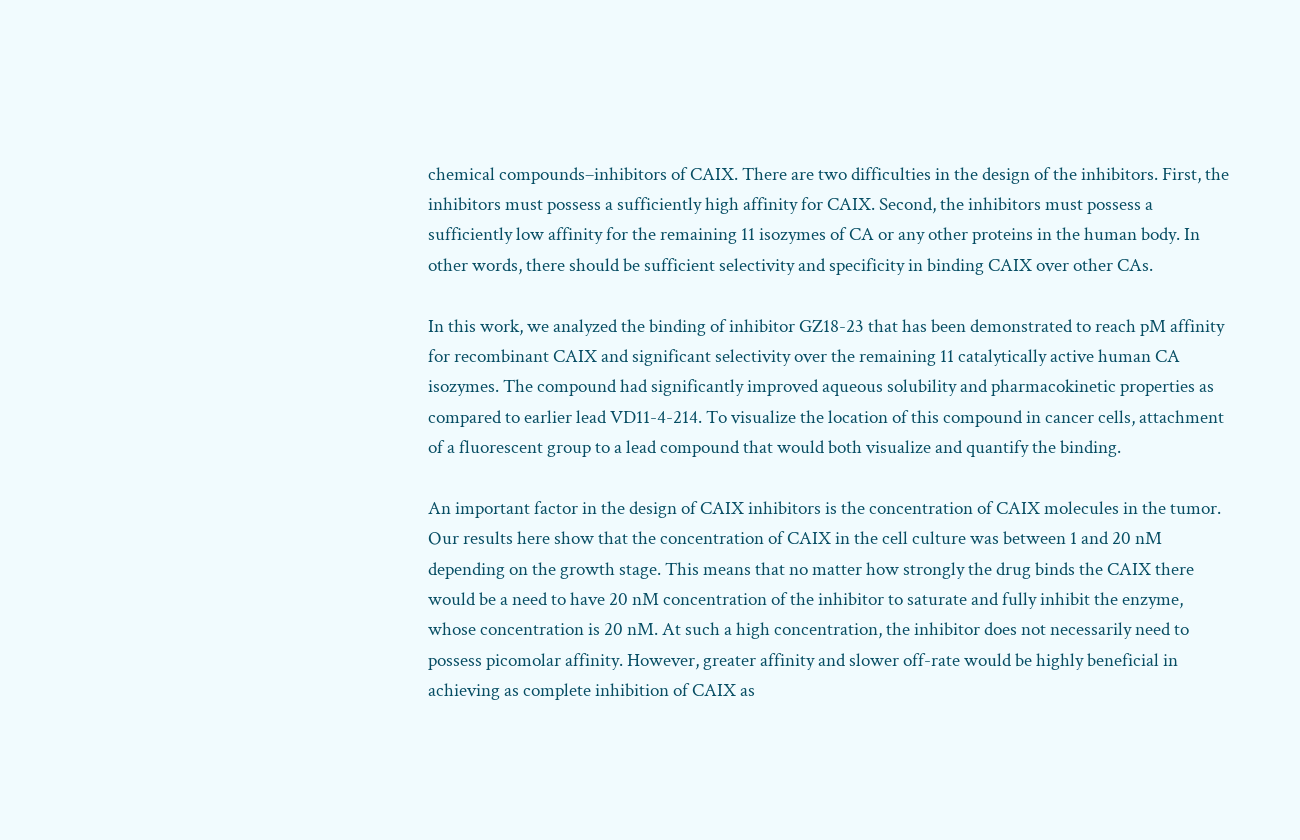chemical compounds–inhibitors of CAIX. There are two difficulties in the design of the inhibitors. First, the inhibitors must possess a sufficiently high affinity for CAIX. Second, the inhibitors must possess a sufficiently low affinity for the remaining 11 isozymes of CA or any other proteins in the human body. In other words, there should be sufficient selectivity and specificity in binding CAIX over other CAs.

In this work, we analyzed the binding of inhibitor GZ18-23 that has been demonstrated to reach pM affinity for recombinant CAIX and significant selectivity over the remaining 11 catalytically active human CA isozymes. The compound had significantly improved aqueous solubility and pharmacokinetic properties as compared to earlier lead VD11-4-214. To visualize the location of this compound in cancer cells, attachment of a fluorescent group to a lead compound that would both visualize and quantify the binding.

An important factor in the design of CAIX inhibitors is the concentration of CAIX molecules in the tumor. Our results here show that the concentration of CAIX in the cell culture was between 1 and 20 nM depending on the growth stage. This means that no matter how strongly the drug binds the CAIX there would be a need to have 20 nM concentration of the inhibitor to saturate and fully inhibit the enzyme, whose concentration is 20 nM. At such a high concentration, the inhibitor does not necessarily need to possess picomolar affinity. However, greater affinity and slower off-rate would be highly beneficial in achieving as complete inhibition of CAIX as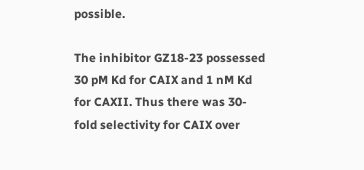possible.

The inhibitor GZ18-23 possessed 30 pM Kd for CAIX and 1 nM Kd for CAXII. Thus there was 30-fold selectivity for CAIX over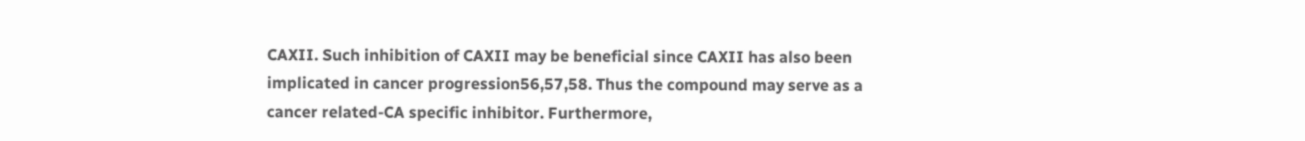CAXII. Such inhibition of CAXII may be beneficial since CAXII has also been implicated in cancer progression56,57,58. Thus the compound may serve as a cancer related-CA specific inhibitor. Furthermore,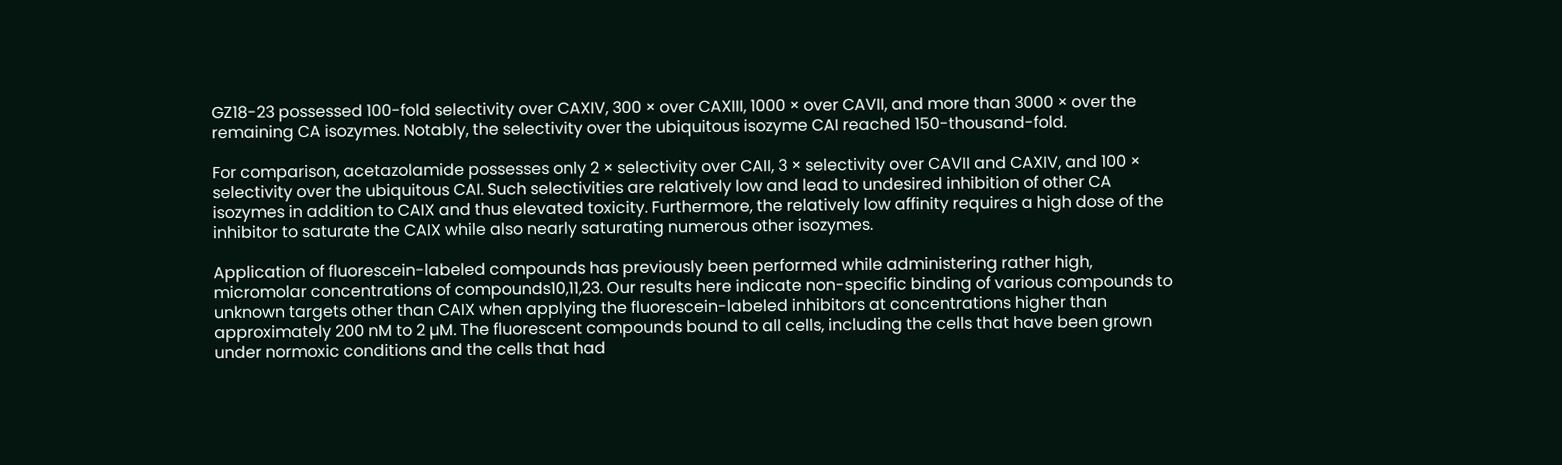GZ18-23 possessed 100-fold selectivity over CAXIV, 300 × over CAXIII, 1000 × over CAVII, and more than 3000 × over the remaining CA isozymes. Notably, the selectivity over the ubiquitous isozyme CAI reached 150-thousand-fold.

For comparison, acetazolamide possesses only 2 × selectivity over CAII, 3 × selectivity over CAVII and CAXIV, and 100 × selectivity over the ubiquitous CAI. Such selectivities are relatively low and lead to undesired inhibition of other CA isozymes in addition to CAIX and thus elevated toxicity. Furthermore, the relatively low affinity requires a high dose of the inhibitor to saturate the CAIX while also nearly saturating numerous other isozymes.

Application of fluorescein-labeled compounds has previously been performed while administering rather high, micromolar concentrations of compounds10,11,23. Our results here indicate non-specific binding of various compounds to unknown targets other than CAIX when applying the fluorescein-labeled inhibitors at concentrations higher than approximately 200 nM to 2 µM. The fluorescent compounds bound to all cells, including the cells that have been grown under normoxic conditions and the cells that had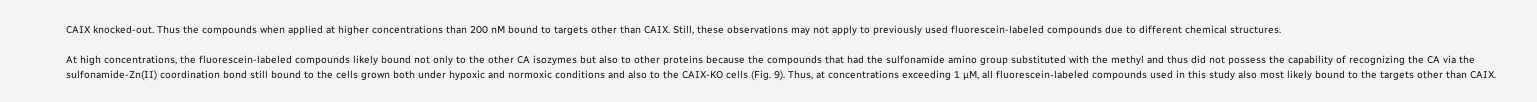CAIX knocked-out. Thus the compounds when applied at higher concentrations than 200 nM bound to targets other than CAIX. Still, these observations may not apply to previously used fluorescein-labeled compounds due to different chemical structures.

At high concentrations, the fluorescein-labeled compounds likely bound not only to the other CA isozymes but also to other proteins because the compounds that had the sulfonamide amino group substituted with the methyl and thus did not possess the capability of recognizing the CA via the sulfonamide-Zn(II) coordination bond still bound to the cells grown both under hypoxic and normoxic conditions and also to the CAIX-KO cells (Fig. 9). Thus, at concentrations exceeding 1 µM, all fluorescein-labeled compounds used in this study also most likely bound to the targets other than CAIX.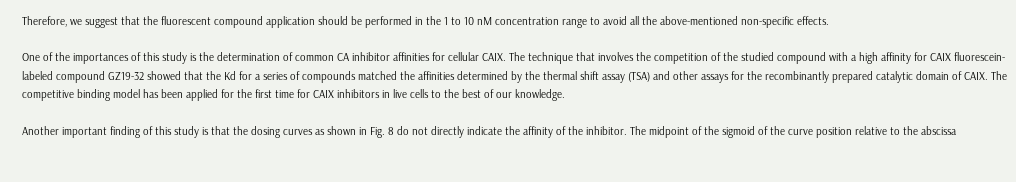Therefore, we suggest that the fluorescent compound application should be performed in the 1 to 10 nM concentration range to avoid all the above-mentioned non-specific effects.

One of the importances of this study is the determination of common CA inhibitor affinities for cellular CAIX. The technique that involves the competition of the studied compound with a high affinity for CAIX fluorescein-labeled compound GZ19-32 showed that the Kd for a series of compounds matched the affinities determined by the thermal shift assay (TSA) and other assays for the recombinantly prepared catalytic domain of CAIX. The competitive binding model has been applied for the first time for CAIX inhibitors in live cells to the best of our knowledge.

Another important finding of this study is that the dosing curves as shown in Fig. 8 do not directly indicate the affinity of the inhibitor. The midpoint of the sigmoid of the curve position relative to the abscissa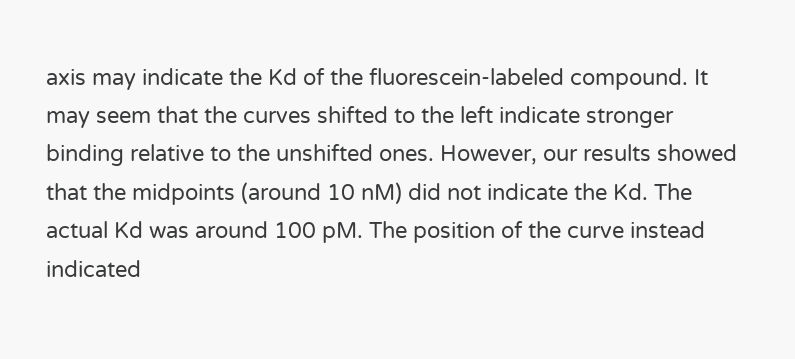axis may indicate the Kd of the fluorescein-labeled compound. It may seem that the curves shifted to the left indicate stronger binding relative to the unshifted ones. However, our results showed that the midpoints (around 10 nM) did not indicate the Kd. The actual Kd was around 100 pM. The position of the curve instead indicated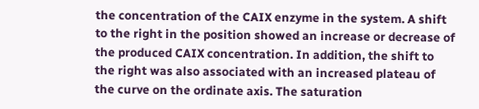the concentration of the CAIX enzyme in the system. A shift to the right in the position showed an increase or decrease of the produced CAIX concentration. In addition, the shift to the right was also associated with an increased plateau of the curve on the ordinate axis. The saturation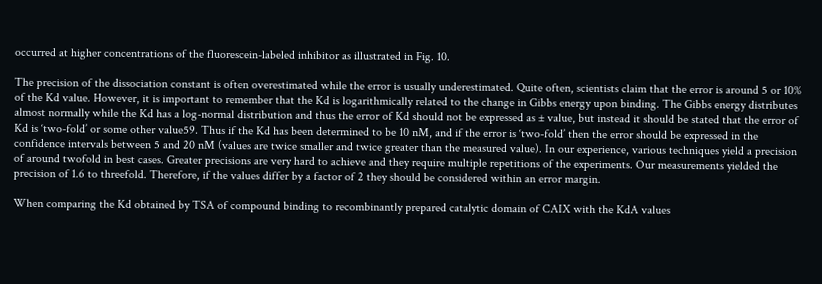occurred at higher concentrations of the fluorescein-labeled inhibitor as illustrated in Fig. 10.

The precision of the dissociation constant is often overestimated while the error is usually underestimated. Quite often, scientists claim that the error is around 5 or 10% of the Kd value. However, it is important to remember that the Kd is logarithmically related to the change in Gibbs energy upon binding. The Gibbs energy distributes almost normally while the Kd has a log-normal distribution and thus the error of Kd should not be expressed as ± value, but instead it should be stated that the error of Kd is ‘two-fold’ or some other value59. Thus if the Kd has been determined to be 10 nM, and if the error is ‘two-fold’ then the error should be expressed in the confidence intervals between 5 and 20 nM (values are twice smaller and twice greater than the measured value). In our experience, various techniques yield a precision of around twofold in best cases. Greater precisions are very hard to achieve and they require multiple repetitions of the experiments. Our measurements yielded the precision of 1.6 to threefold. Therefore, if the values differ by a factor of 2 they should be considered within an error margin.

When comparing the Kd obtained by TSA of compound binding to recombinantly prepared catalytic domain of CAIX with the KdA values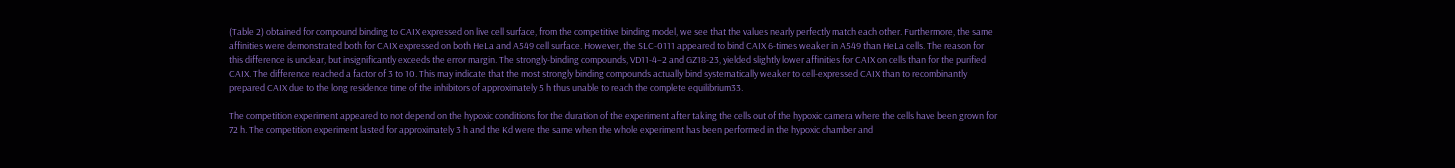(Table 2) obtained for compound binding to CAIX expressed on live cell surface, from the competitive binding model, we see that the values nearly perfectly match each other. Furthermore, the same affinities were demonstrated both for CAIX expressed on both HeLa and A549 cell surface. However, the SLC-0111 appeared to bind CAIX 6-times weaker in A549 than HeLa cells. The reason for this difference is unclear, but insignificantly exceeds the error margin. The strongly-binding compounds, VD11-4–2 and GZ18-23, yielded slightly lower affinities for CAIX on cells than for the purified CAIX. The difference reached a factor of 3 to 10. This may indicate that the most strongly binding compounds actually bind systematically weaker to cell-expressed CAIX than to recombinantly prepared CAIX due to the long residence time of the inhibitors of approximately 5 h thus unable to reach the complete equilibrium33.

The competition experiment appeared to not depend on the hypoxic conditions for the duration of the experiment after taking the cells out of the hypoxic camera where the cells have been grown for 72 h. The competition experiment lasted for approximately 3 h and the Kd were the same when the whole experiment has been performed in the hypoxic chamber and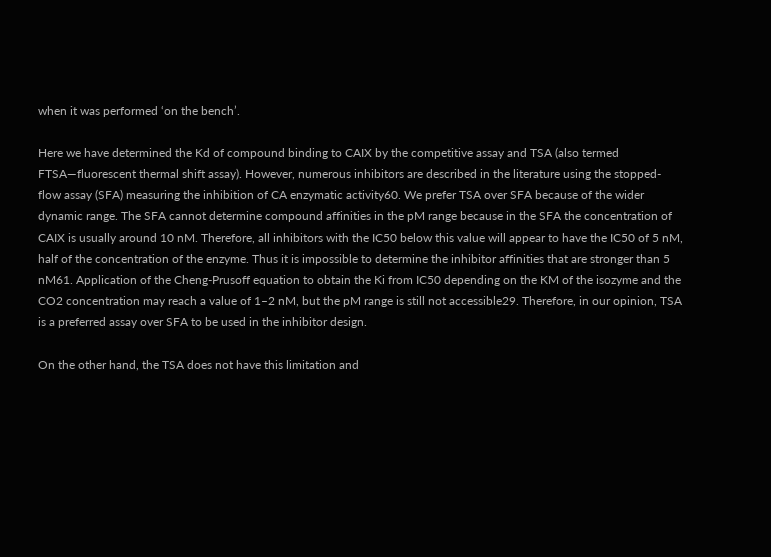when it was performed ‘on the bench’.

Here we have determined the Kd of compound binding to CAIX by the competitive assay and TSA (also termed FTSA—fluorescent thermal shift assay). However, numerous inhibitors are described in the literature using the stopped-flow assay (SFA) measuring the inhibition of CA enzymatic activity60. We prefer TSA over SFA because of the wider dynamic range. The SFA cannot determine compound affinities in the pM range because in the SFA the concentration of CAIX is usually around 10 nM. Therefore, all inhibitors with the IC50 below this value will appear to have the IC50 of 5 nM, half of the concentration of the enzyme. Thus it is impossible to determine the inhibitor affinities that are stronger than 5 nM61. Application of the Cheng-Prusoff equation to obtain the Ki from IC50 depending on the KM of the isozyme and the CO2 concentration may reach a value of 1–2 nM, but the pM range is still not accessible29. Therefore, in our opinion, TSA is a preferred assay over SFA to be used in the inhibitor design.

On the other hand, the TSA does not have this limitation and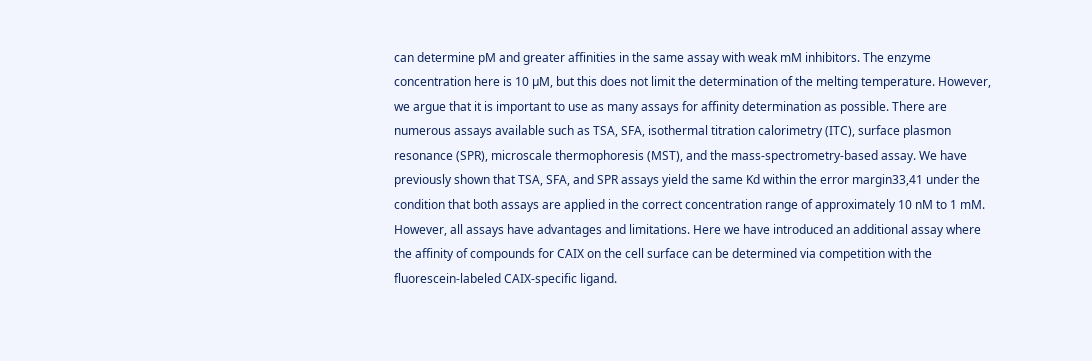can determine pM and greater affinities in the same assay with weak mM inhibitors. The enzyme concentration here is 10 µM, but this does not limit the determination of the melting temperature. However, we argue that it is important to use as many assays for affinity determination as possible. There are numerous assays available such as TSA, SFA, isothermal titration calorimetry (ITC), surface plasmon resonance (SPR), microscale thermophoresis (MST), and the mass-spectrometry-based assay. We have previously shown that TSA, SFA, and SPR assays yield the same Kd within the error margin33,41 under the condition that both assays are applied in the correct concentration range of approximately 10 nM to 1 mM. However, all assays have advantages and limitations. Here we have introduced an additional assay where the affinity of compounds for CAIX on the cell surface can be determined via competition with the fluorescein-labeled CAIX-specific ligand.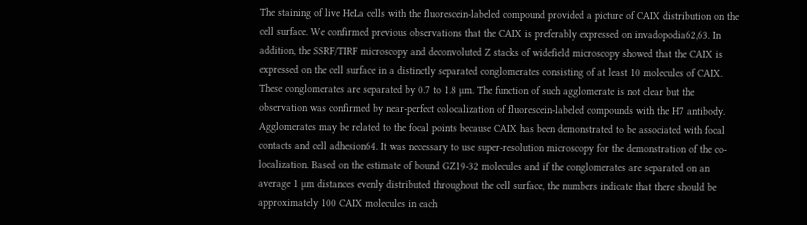The staining of live HeLa cells with the fluorescein-labeled compound provided a picture of CAIX distribution on the cell surface. We confirmed previous observations that the CAIX is preferably expressed on invadopodia62,63. In addition, the SSRF/TIRF microscopy and deconvoluted Z stacks of widefield microscopy showed that the CAIX is expressed on the cell surface in a distinctly separated conglomerates consisting of at least 10 molecules of CAIX. These conglomerates are separated by 0.7 to 1.8 µm. The function of such agglomerate is not clear but the observation was confirmed by near-perfect colocalization of fluorescein-labeled compounds with the H7 antibody. Agglomerates may be related to the focal points because CAIX has been demonstrated to be associated with focal contacts and cell adhesion64. It was necessary to use super-resolution microscopy for the demonstration of the co-localization. Based on the estimate of bound GZ19-32 molecules and if the conglomerates are separated on an average 1 µm distances evenly distributed throughout the cell surface, the numbers indicate that there should be approximately 100 CAIX molecules in each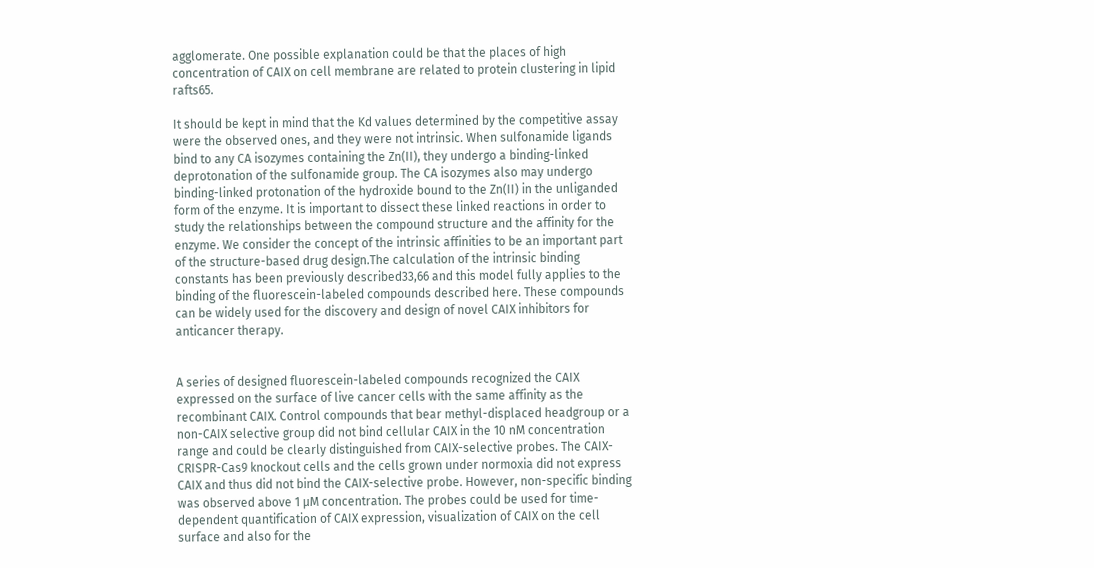agglomerate. One possible explanation could be that the places of high concentration of CAIX on cell membrane are related to protein clustering in lipid rafts65.

It should be kept in mind that the Kd values determined by the competitive assay were the observed ones, and they were not intrinsic. When sulfonamide ligands bind to any CA isozymes containing the Zn(II), they undergo a binding-linked deprotonation of the sulfonamide group. The CA isozymes also may undergo binding-linked protonation of the hydroxide bound to the Zn(II) in the unliganded form of the enzyme. It is important to dissect these linked reactions in order to study the relationships between the compound structure and the affinity for the enzyme. We consider the concept of the intrinsic affinities to be an important part of the structure-based drug design.The calculation of the intrinsic binding constants has been previously described33,66 and this model fully applies to the binding of the fluorescein-labeled compounds described here. These compounds can be widely used for the discovery and design of novel CAIX inhibitors for anticancer therapy.


A series of designed fluorescein-labeled compounds recognized the CAIX expressed on the surface of live cancer cells with the same affinity as the recombinant CAIX. Control compounds that bear methyl-displaced headgroup or a non-CAIX selective group did not bind cellular CAIX in the 10 nM concentration range and could be clearly distinguished from CAIX-selective probes. The CAIX-CRISPR-Cas9 knockout cells and the cells grown under normoxia did not express CAIX and thus did not bind the CAIX-selective probe. However, non-specific binding was observed above 1 µM concentration. The probes could be used for time-dependent quantification of CAIX expression, visualization of CAIX on the cell surface and also for the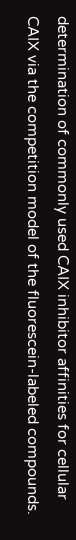determination of commonly used CAIX inhibitor affinities for cellular CAIX via the competition model of the fluorescein-labeled compounds.